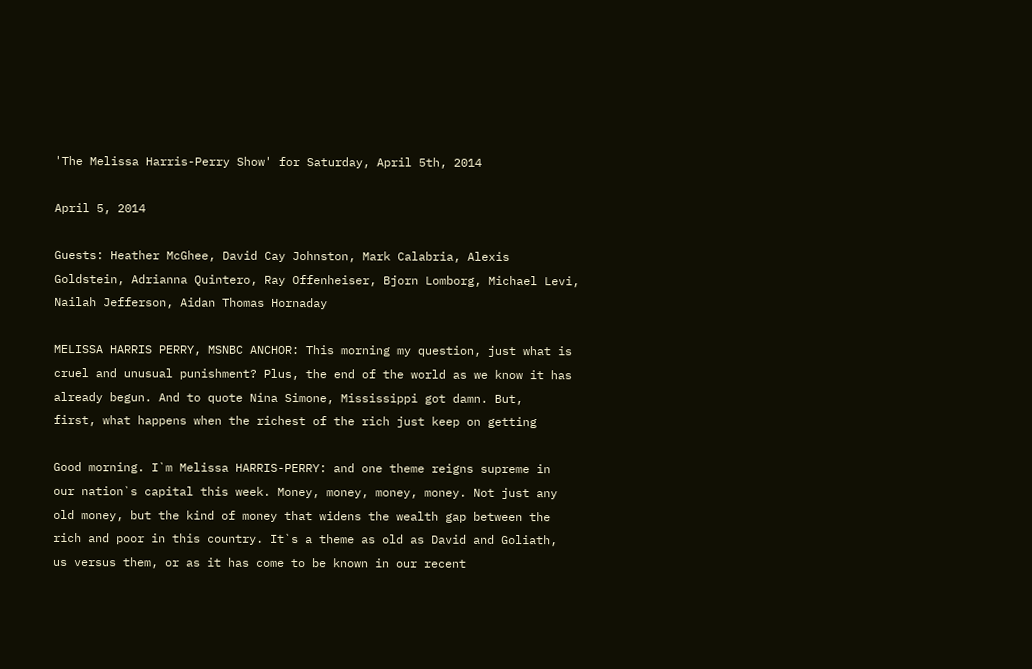'The Melissa Harris-Perry Show' for Saturday, April 5th, 2014

April 5, 2014

Guests: Heather McGhee, David Cay Johnston, Mark Calabria, Alexis
Goldstein, Adrianna Quintero, Ray Offenheiser, Bjorn Lomborg, Michael Levi,
Nailah Jefferson, Aidan Thomas Hornaday

MELISSA HARRIS PERRY, MSNBC ANCHOR: This morning my question, just what is
cruel and unusual punishment? Plus, the end of the world as we know it has
already begun. And to quote Nina Simone, Mississippi got damn. But,
first, what happens when the richest of the rich just keep on getting

Good morning. I`m Melissa HARRIS-PERRY: and one theme reigns supreme in
our nation`s capital this week. Money, money, money, money. Not just any
old money, but the kind of money that widens the wealth gap between the
rich and poor in this country. It`s a theme as old as David and Goliath,
us versus them, or as it has come to be known in our recent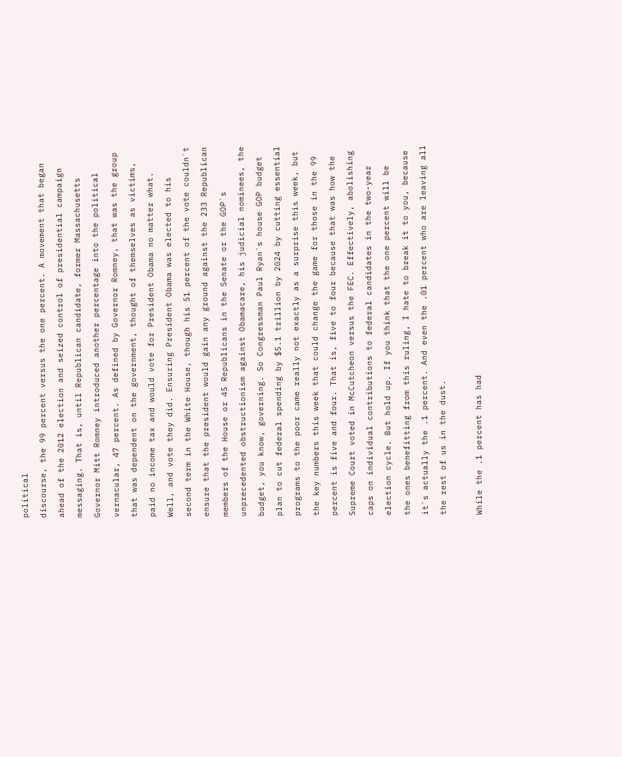political
discourse, the 99 percent versus the one percent. A movement that began
ahead of the 2012 election and seized control of presidential campaign
messaging. That is, until Republican candidate, former Massachusetts
Governor Mitt Romney introduced another percentage into the political
vernacular, 47 percent. As defined by Governor Romney, that was the group
that was dependent on the government, thought of themselves as victims,
paid no income tax and would vote for President Obama no matter what.
Well, and vote they did. Ensuring President Obama was elected to his
second term in the White House, though his 51 percent of the vote couldn`t
ensure that the president would gain any ground against the 233 Republican
members of the House or 45 Republicans in the Senate or the GOP`s
unprecedented obstructionism against Obamacare, his judicial nominees, the
budget, you know, governing. So Congressman Paul Ryan`s house GOP budget
plan to cut federal spending by $5.1 trillion by 2024 by cutting essential
programs to the poor came really not exactly as a surprise this week, but
the key numbers this week that could change the game for those in the 99
percent is five and four. That is, five to four because that was how the
Supreme Court voted in McCutcheon versus the FEC. Effectively, abolishing
caps on individual contributions to federal candidates in the two-year
election cycle. But hold up. If you think that the one percent will be
the ones benefitting from this ruling, I hate to break it to you, because
it`s actually the .1 percent. And even the .01 percent who are leaving all
the rest of us in the dust.

While the .1 percent has had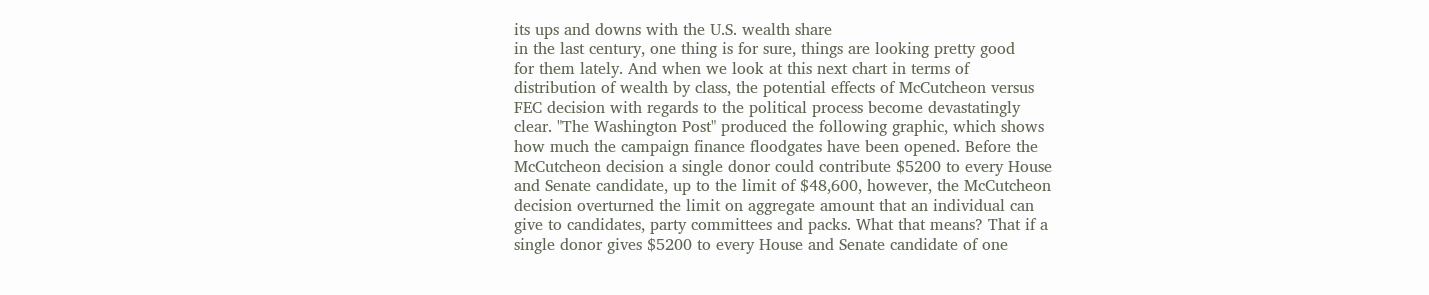its ups and downs with the U.S. wealth share
in the last century, one thing is for sure, things are looking pretty good
for them lately. And when we look at this next chart in terms of
distribution of wealth by class, the potential effects of McCutcheon versus
FEC decision with regards to the political process become devastatingly
clear. "The Washington Post" produced the following graphic, which shows
how much the campaign finance floodgates have been opened. Before the
McCutcheon decision a single donor could contribute $5200 to every House
and Senate candidate, up to the limit of $48,600, however, the McCutcheon
decision overturned the limit on aggregate amount that an individual can
give to candidates, party committees and packs. What that means? That if a
single donor gives $5200 to every House and Senate candidate of one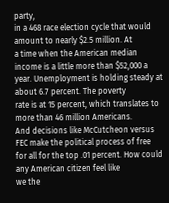party,
in a 468 race election cycle that would amount to nearly $2.5 million. At
a time when the American median income is a little more than $52,000 a
year. Unemployment is holding steady at about 6.7 percent. The poverty
rate is at 15 percent, which translates to more than 46 million Americans.
And decisions like McCutcheon versus FEC make the political process of free
for all for the top .01 percent. How could any American citizen feel like
we the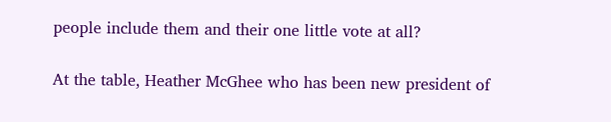people include them and their one little vote at all?

At the table, Heather McGhee who has been new president of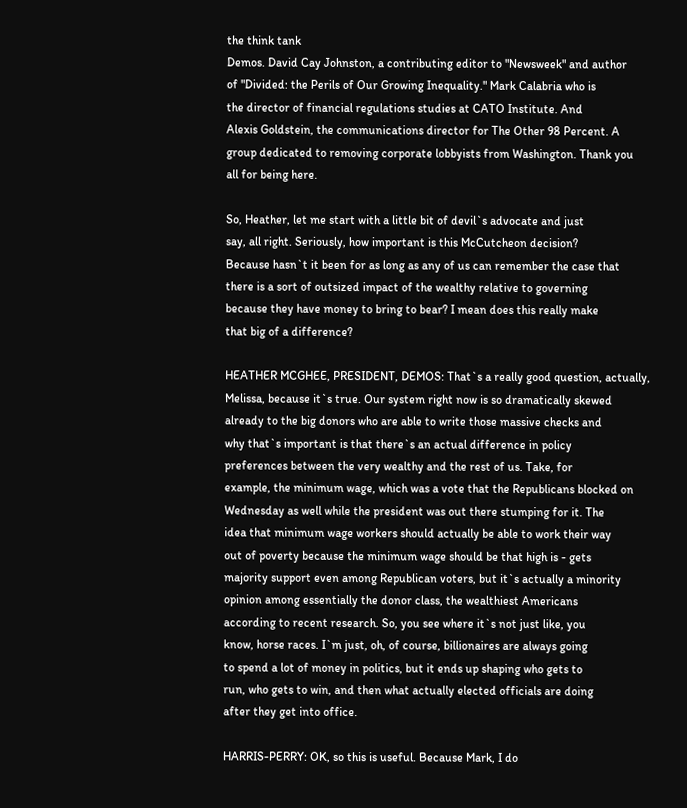the think tank
Demos. David Cay Johnston, a contributing editor to "Newsweek" and author
of "Divided: the Perils of Our Growing Inequality." Mark Calabria who is
the director of financial regulations studies at CATO Institute. And
Alexis Goldstein, the communications director for The Other 98 Percent. A
group dedicated to removing corporate lobbyists from Washington. Thank you
all for being here.

So, Heather, let me start with a little bit of devil`s advocate and just
say, all right. Seriously, how important is this McCutcheon decision?
Because hasn`t it been for as long as any of us can remember the case that
there is a sort of outsized impact of the wealthy relative to governing
because they have money to bring to bear? I mean does this really make
that big of a difference?

HEATHER MCGHEE, PRESIDENT, DEMOS: That`s a really good question, actually,
Melissa, because it`s true. Our system right now is so dramatically skewed
already to the big donors who are able to write those massive checks and
why that`s important is that there`s an actual difference in policy
preferences between the very wealthy and the rest of us. Take, for
example, the minimum wage, which was a vote that the Republicans blocked on
Wednesday as well while the president was out there stumping for it. The
idea that minimum wage workers should actually be able to work their way
out of poverty because the minimum wage should be that high is - gets
majority support even among Republican voters, but it`s actually a minority
opinion among essentially the donor class, the wealthiest Americans
according to recent research. So, you see where it`s not just like, you
know, horse races. I`m just, oh, of course, billionaires are always going
to spend a lot of money in politics, but it ends up shaping who gets to
run, who gets to win, and then what actually elected officials are doing
after they get into office.

HARRIS-PERRY: OK, so this is useful. Because Mark, I do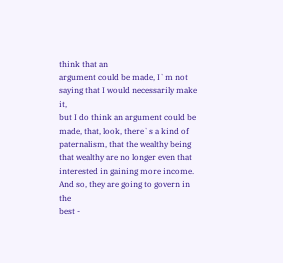think that an
argument could be made, I`m not saying that I would necessarily make it,
but I do think an argument could be made, that, look, there`s a kind of
paternalism, that the wealthy being that wealthy are no longer even that
interested in gaining more income. And so, they are going to govern in the
best -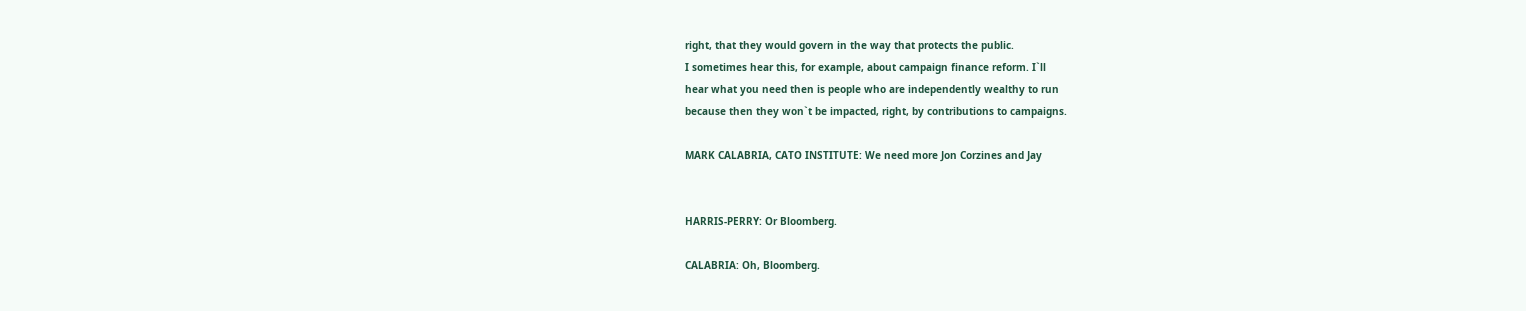right, that they would govern in the way that protects the public.
I sometimes hear this, for example, about campaign finance reform. I`ll
hear what you need then is people who are independently wealthy to run
because then they won`t be impacted, right, by contributions to campaigns.

MARK CALABRIA, CATO INSTITUTE: We need more Jon Corzines and Jay


HARRIS-PERRY: Or Bloomberg.

CALABRIA: Oh, Bloomberg.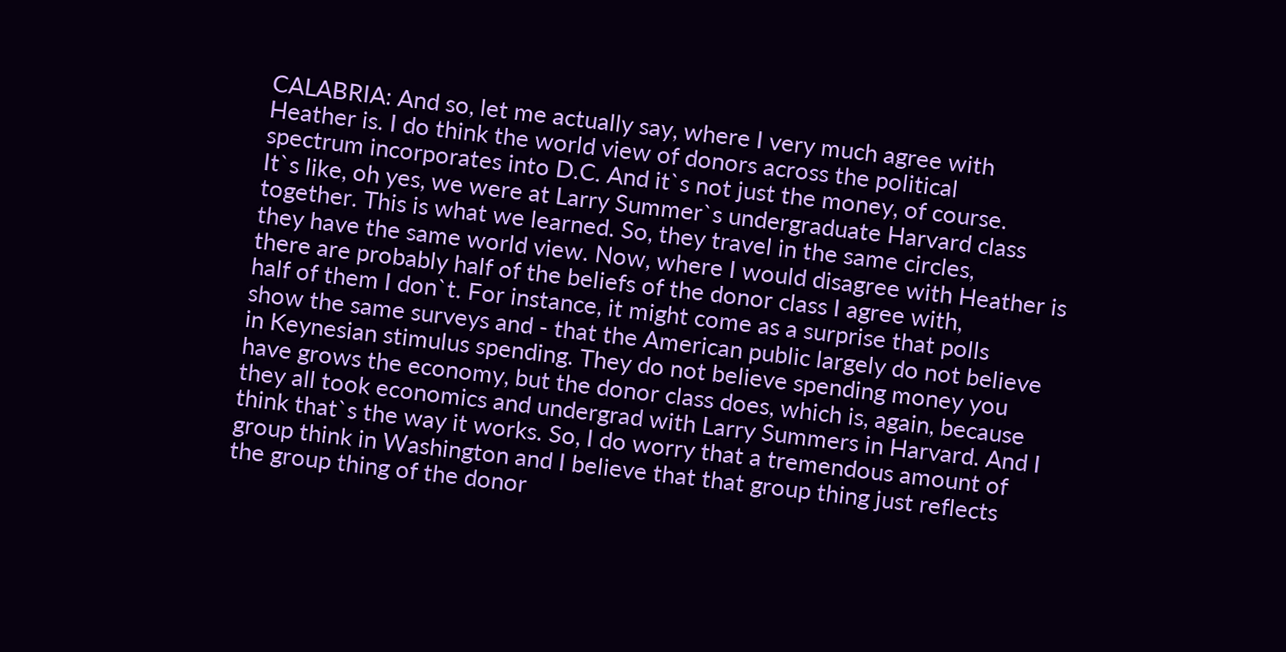CALABRIA: And so, let me actually say, where I very much agree with
Heather is. I do think the world view of donors across the political
spectrum incorporates into D.C. And it`s not just the money, of course.
It`s like, oh yes, we were at Larry Summer`s undergraduate Harvard class
together. This is what we learned. So, they travel in the same circles,
they have the same world view. Now, where I would disagree with Heather is
there are probably half of the beliefs of the donor class I agree with,
half of them I don`t. For instance, it might come as a surprise that polls
show the same surveys and - that the American public largely do not believe
in Keynesian stimulus spending. They do not believe spending money you
have grows the economy, but the donor class does, which is, again, because
they all took economics and undergrad with Larry Summers in Harvard. And I
think that`s the way it works. So, I do worry that a tremendous amount of
group think in Washington and I believe that that group thing just reflects
the group thing of the donor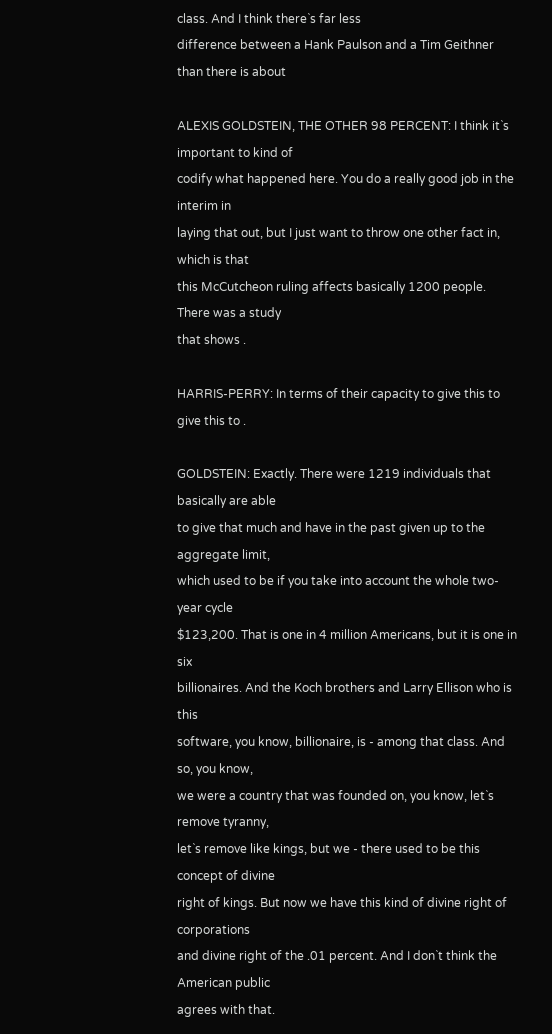class. And I think there`s far less
difference between a Hank Paulson and a Tim Geithner than there is about

ALEXIS GOLDSTEIN, THE OTHER 98 PERCENT: I think it`s important to kind of
codify what happened here. You do a really good job in the interim in
laying that out, but I just want to throw one other fact in, which is that
this McCutcheon ruling affects basically 1200 people. There was a study
that shows .

HARRIS-PERRY: In terms of their capacity to give this to give this to .

GOLDSTEIN: Exactly. There were 1219 individuals that basically are able
to give that much and have in the past given up to the aggregate limit,
which used to be if you take into account the whole two-year cycle
$123,200. That is one in 4 million Americans, but it is one in six
billionaires. And the Koch brothers and Larry Ellison who is this
software, you know, billionaire, is - among that class. And so, you know,
we were a country that was founded on, you know, let`s remove tyranny,
let`s remove like kings, but we - there used to be this concept of divine
right of kings. But now we have this kind of divine right of corporations
and divine right of the .01 percent. And I don`t think the American public
agrees with that.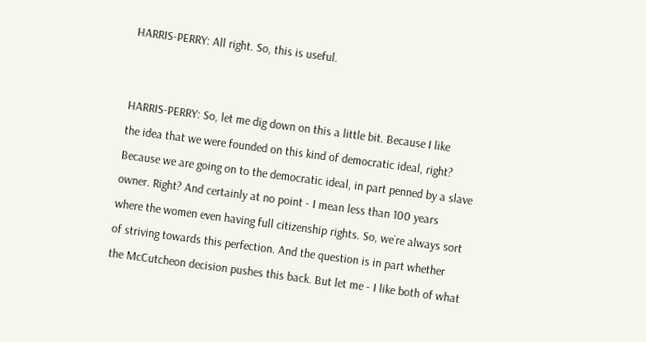HARRIS-PERRY: All right. So, this is useful.


HARRIS-PERRY: So, let me dig down on this a little bit. Because I like
the idea that we were founded on this kind of democratic ideal, right?
Because we are going on to the democratic ideal, in part penned by a slave
owner. Right? And certainly at no point - I mean less than 100 years
where the women even having full citizenship rights. So, we`re always sort
of striving towards this perfection. And the question is in part whether
the McCutcheon decision pushes this back. But let me - I like both of what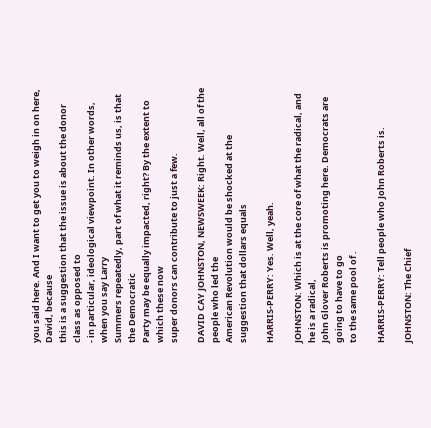you said here. And I want to get you to weigh in on here, David, because
this is a suggestion that the issue is about the donor class as opposed to
- in particular, ideological viewpoint. In other words, when you say Larry
Summers repeatedly, part of what it reminds us, is that the Democratic
Party may be equally impacted, right? By the extent to which these now
super donors can contribute to just a few.

DAVID CAY JOHNSTON, NEWSWEEK: Right. Well, all of the people who led the
American Revolution would be shocked at the suggestion that dollars equals

HARRIS-PERRY: Yes. Well, yeah.

JOHNSTON: Which is at the core of what the radical, and he is a radical,
John Glover Roberts is promoting here. Democrats are going to have to go
to the same pool of .

HARRIS-PERRY: Tell people who John Roberts is.

JOHNSTON: The Chief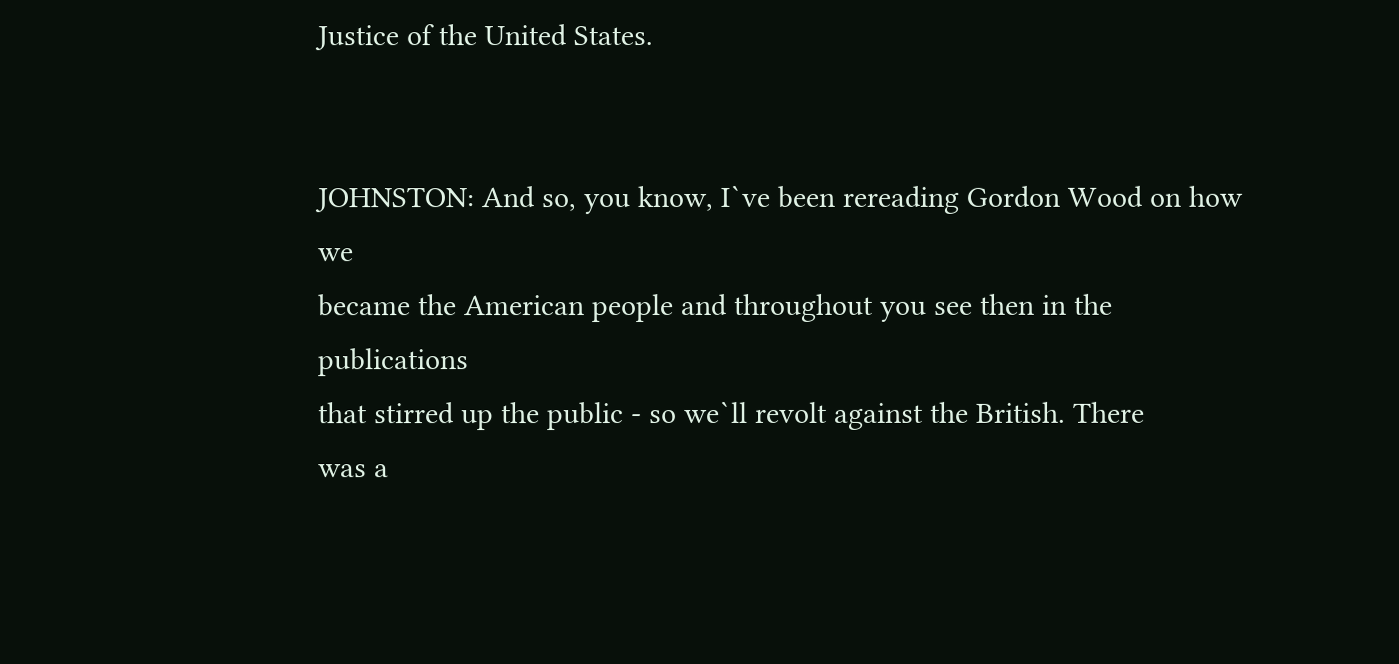Justice of the United States.


JOHNSTON: And so, you know, I`ve been rereading Gordon Wood on how we
became the American people and throughout you see then in the publications
that stirred up the public - so we`ll revolt against the British. There
was a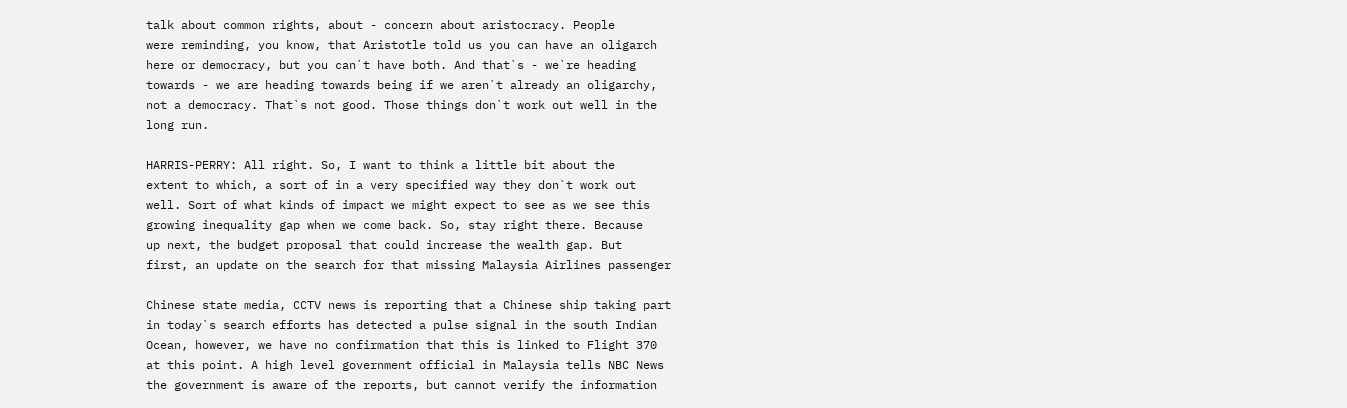talk about common rights, about - concern about aristocracy. People
were reminding, you know, that Aristotle told us you can have an oligarch
here or democracy, but you can`t have both. And that`s - we`re heading
towards - we are heading towards being if we aren`t already an oligarchy,
not a democracy. That`s not good. Those things don`t work out well in the
long run.

HARRIS-PERRY: All right. So, I want to think a little bit about the
extent to which, a sort of in a very specified way they don`t work out
well. Sort of what kinds of impact we might expect to see as we see this
growing inequality gap when we come back. So, stay right there. Because
up next, the budget proposal that could increase the wealth gap. But
first, an update on the search for that missing Malaysia Airlines passenger

Chinese state media, CCTV news is reporting that a Chinese ship taking part
in today`s search efforts has detected a pulse signal in the south Indian
Ocean, however, we have no confirmation that this is linked to Flight 370
at this point. A high level government official in Malaysia tells NBC News
the government is aware of the reports, but cannot verify the information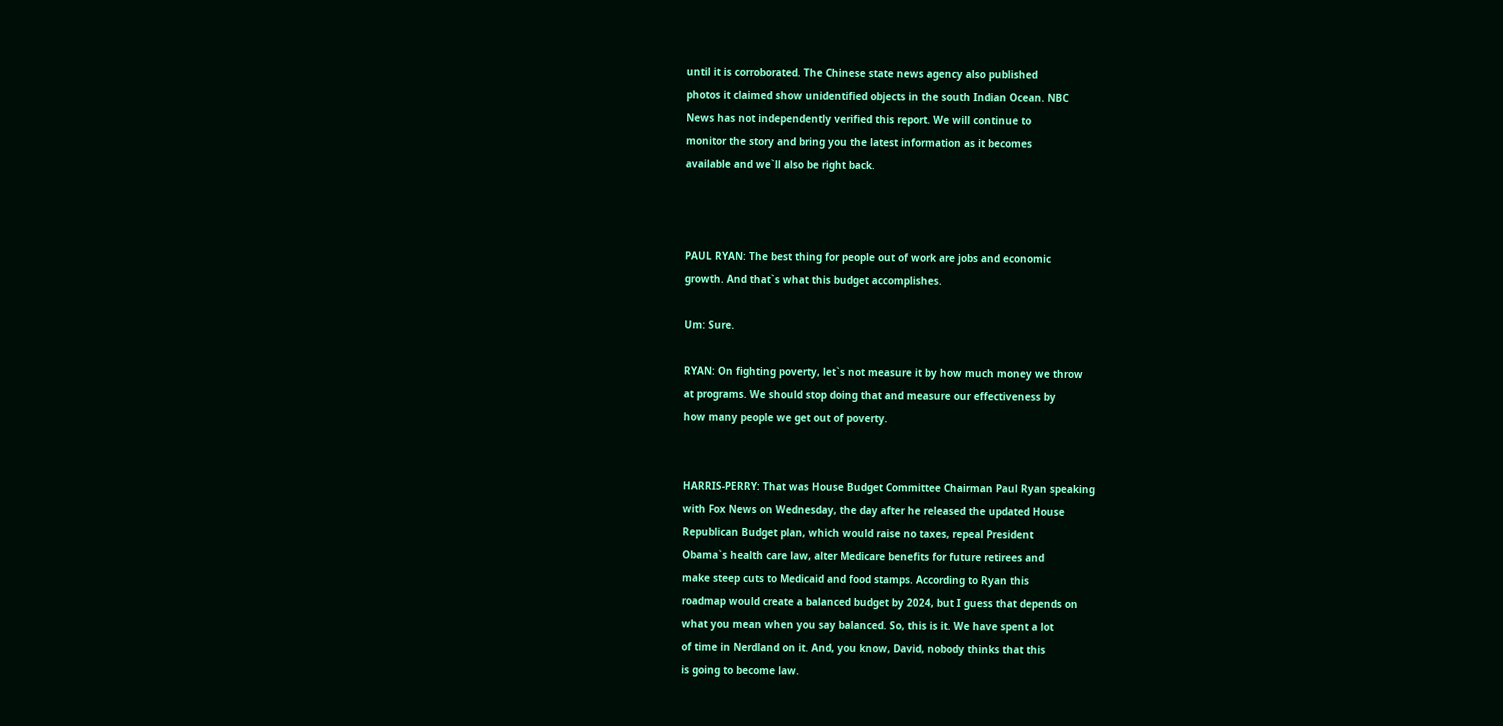until it is corroborated. The Chinese state news agency also published
photos it claimed show unidentified objects in the south Indian Ocean. NBC
News has not independently verified this report. We will continue to
monitor the story and bring you the latest information as it becomes
available and we`ll also be right back.



PAUL RYAN: The best thing for people out of work are jobs and economic
growth. And that`s what this budget accomplishes.

Um: Sure.

RYAN: On fighting poverty, let`s not measure it by how much money we throw
at programs. We should stop doing that and measure our effectiveness by
how many people we get out of poverty.


HARRIS-PERRY: That was House Budget Committee Chairman Paul Ryan speaking
with Fox News on Wednesday, the day after he released the updated House
Republican Budget plan, which would raise no taxes, repeal President
Obama`s health care law, alter Medicare benefits for future retirees and
make steep cuts to Medicaid and food stamps. According to Ryan this
roadmap would create a balanced budget by 2024, but I guess that depends on
what you mean when you say balanced. So, this is it. We have spent a lot
of time in Nerdland on it. And, you know, David, nobody thinks that this
is going to become law.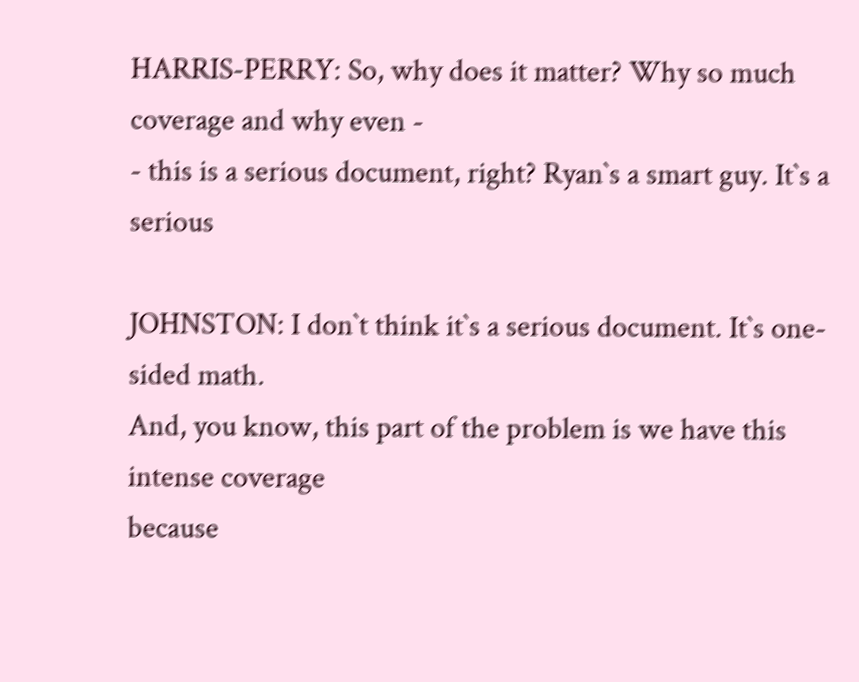HARRIS-PERRY: So, why does it matter? Why so much coverage and why even -
- this is a serious document, right? Ryan`s a smart guy. It`s a serious

JOHNSTON: I don`t think it`s a serious document. It`s one-sided math.
And, you know, this part of the problem is we have this intense coverage
because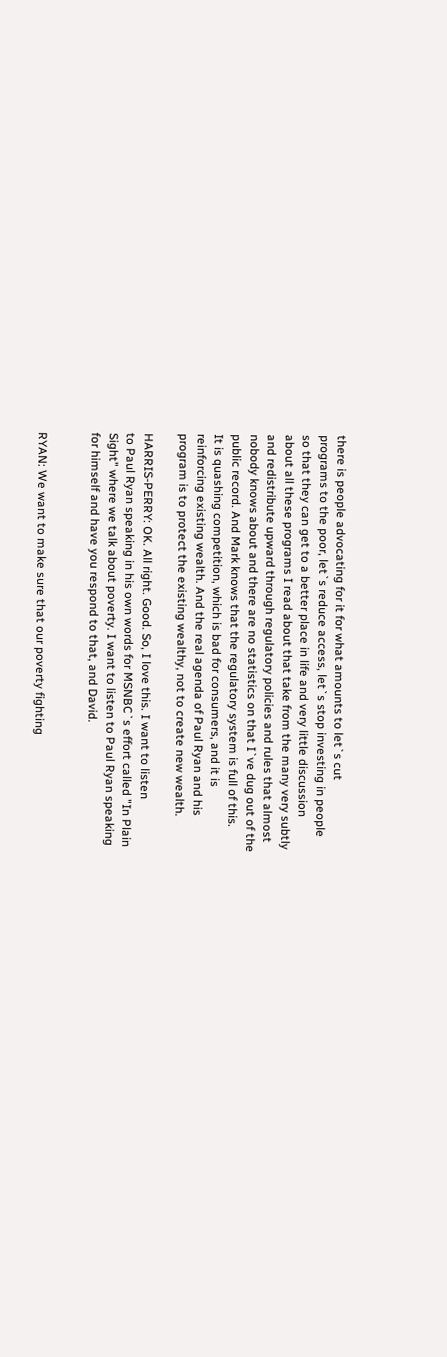there is people advocating for it for what amounts to let`s cut
programs to the poor, let`s reduce access, let`s stop investing in people
so that they can get to a better place in life and very little discussion
about all these programs I read about that take from the many very subtly
and redistribute upward through regulatory policies and rules that almost
nobody knows about and there are no statistics on that I`ve dug out of the
public record. And Mark knows that the regulatory system is full of this.
It is quashing competition, which is bad for consumers, and it is
reinforcing existing wealth. And the real agenda of Paul Ryan and his
program is to protect the existing wealthy, not to create new wealth.

HARRIS-PERRY: OK. All right. Good. So, I love this. I want to listen
to Paul Ryan speaking in his own words for MSNBC`s effort called "In Plain
Sight" where we talk about poverty. I want to listen to Paul Ryan speaking
for himself and have you respond to that, and David.


RYAN: We want to make sure that our poverty fighting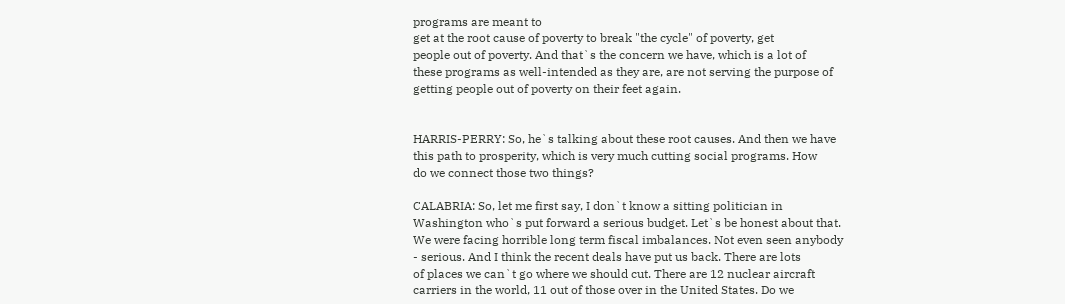programs are meant to
get at the root cause of poverty to break "the cycle" of poverty, get
people out of poverty. And that`s the concern we have, which is a lot of
these programs as well-intended as they are, are not serving the purpose of
getting people out of poverty on their feet again.


HARRIS-PERRY: So, he`s talking about these root causes. And then we have
this path to prosperity, which is very much cutting social programs. How
do we connect those two things?

CALABRIA: So, let me first say, I don`t know a sitting politician in
Washington who`s put forward a serious budget. Let`s be honest about that.
We were facing horrible long term fiscal imbalances. Not even seen anybody
- serious. And I think the recent deals have put us back. There are lots
of places we can`t go where we should cut. There are 12 nuclear aircraft
carriers in the world, 11 out of those over in the United States. Do we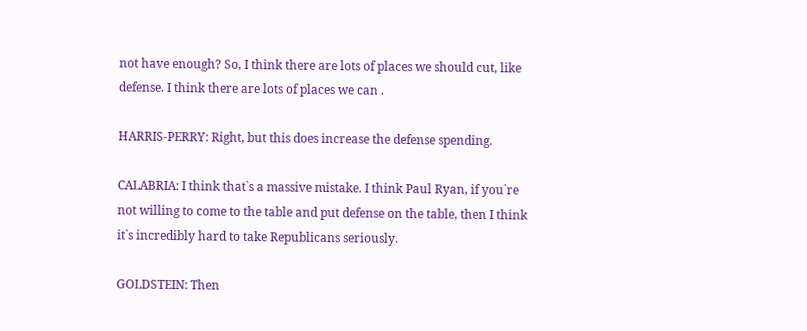not have enough? So, I think there are lots of places we should cut, like
defense. I think there are lots of places we can .

HARRIS-PERRY: Right, but this does increase the defense spending.

CALABRIA: I think that`s a massive mistake. I think Paul Ryan, if you`re
not willing to come to the table and put defense on the table, then I think
it`s incredibly hard to take Republicans seriously.

GOLDSTEIN: Then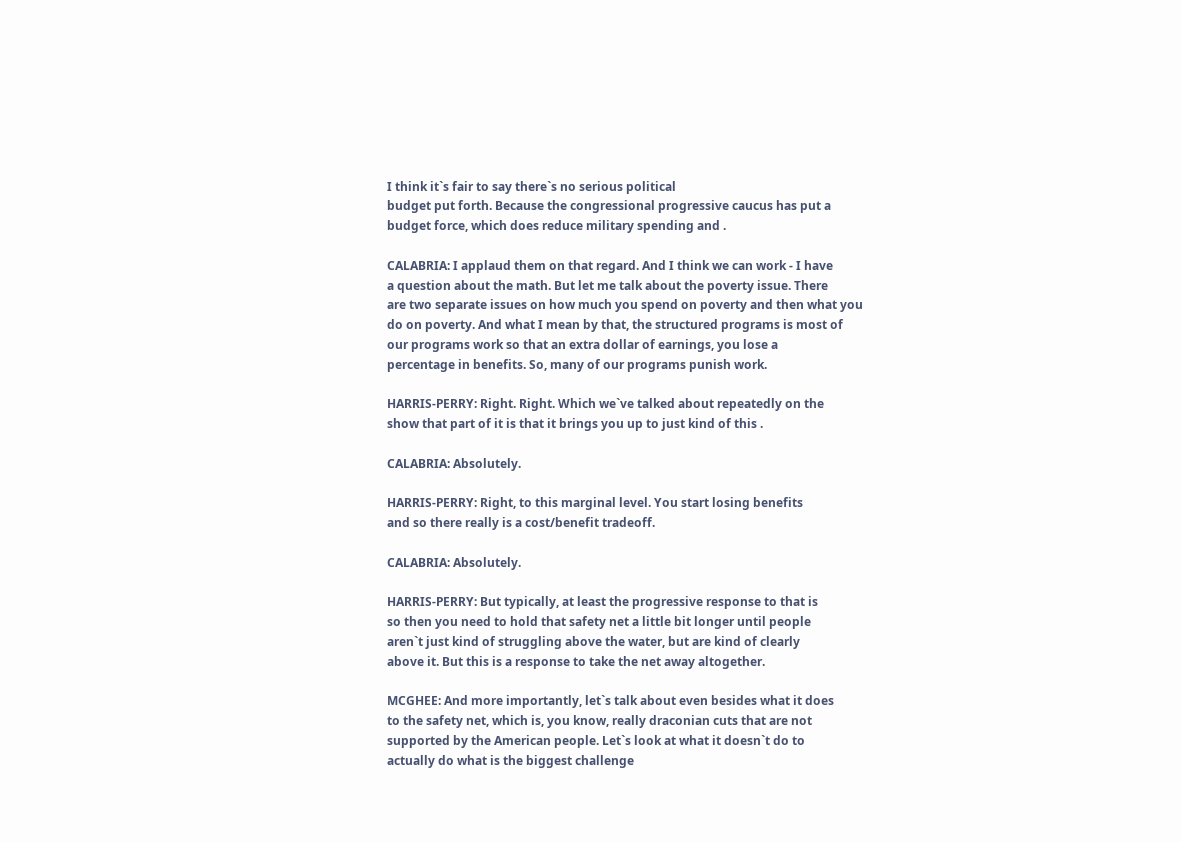I think it`s fair to say there`s no serious political
budget put forth. Because the congressional progressive caucus has put a
budget force, which does reduce military spending and .

CALABRIA: I applaud them on that regard. And I think we can work - I have
a question about the math. But let me talk about the poverty issue. There
are two separate issues on how much you spend on poverty and then what you
do on poverty. And what I mean by that, the structured programs is most of
our programs work so that an extra dollar of earnings, you lose a
percentage in benefits. So, many of our programs punish work.

HARRIS-PERRY: Right. Right. Which we`ve talked about repeatedly on the
show that part of it is that it brings you up to just kind of this .

CALABRIA: Absolutely.

HARRIS-PERRY: Right, to this marginal level. You start losing benefits
and so there really is a cost/benefit tradeoff.

CALABRIA: Absolutely.

HARRIS-PERRY: But typically, at least the progressive response to that is
so then you need to hold that safety net a little bit longer until people
aren`t just kind of struggling above the water, but are kind of clearly
above it. But this is a response to take the net away altogether.

MCGHEE: And more importantly, let`s talk about even besides what it does
to the safety net, which is, you know, really draconian cuts that are not
supported by the American people. Let`s look at what it doesn`t do to
actually do what is the biggest challenge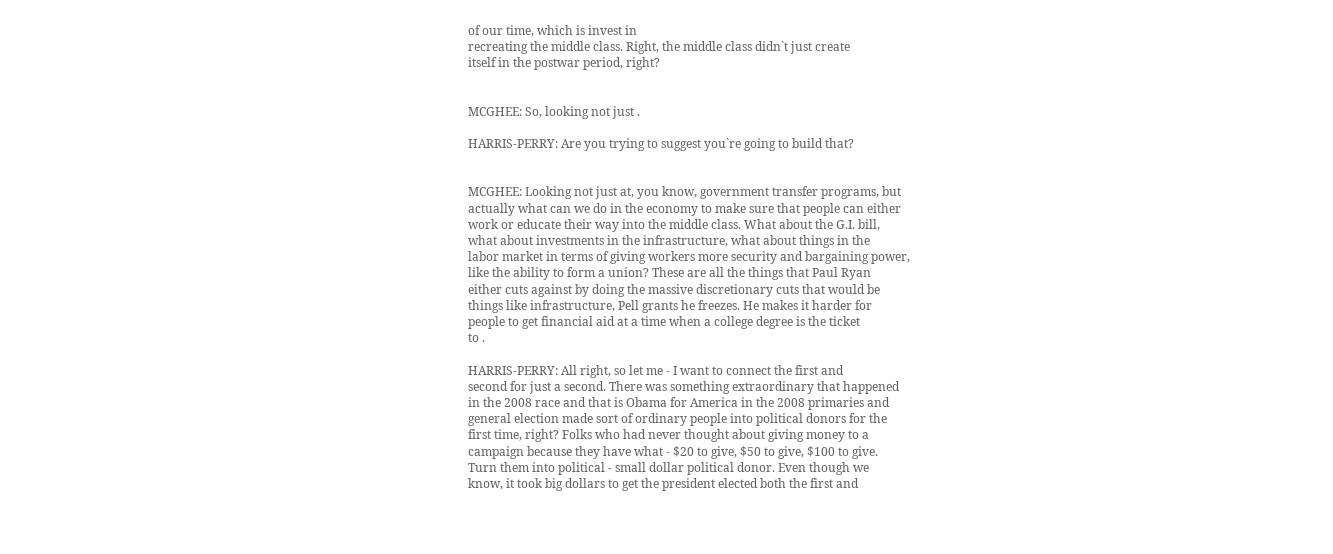of our time, which is invest in
recreating the middle class. Right, the middle class didn`t just create
itself in the postwar period, right?


MCGHEE: So, looking not just .

HARRIS-PERRY: Are you trying to suggest you`re going to build that?


MCGHEE: Looking not just at, you know, government transfer programs, but
actually what can we do in the economy to make sure that people can either
work or educate their way into the middle class. What about the G.I. bill,
what about investments in the infrastructure, what about things in the
labor market in terms of giving workers more security and bargaining power,
like the ability to form a union? These are all the things that Paul Ryan
either cuts against by doing the massive discretionary cuts that would be
things like infrastructure, Pell grants he freezes. He makes it harder for
people to get financial aid at a time when a college degree is the ticket
to .

HARRIS-PERRY: All right, so let me - I want to connect the first and
second for just a second. There was something extraordinary that happened
in the 2008 race and that is Obama for America in the 2008 primaries and
general election made sort of ordinary people into political donors for the
first time, right? Folks who had never thought about giving money to a
campaign because they have what - $20 to give, $50 to give, $100 to give.
Turn them into political - small dollar political donor. Even though we
know, it took big dollars to get the president elected both the first and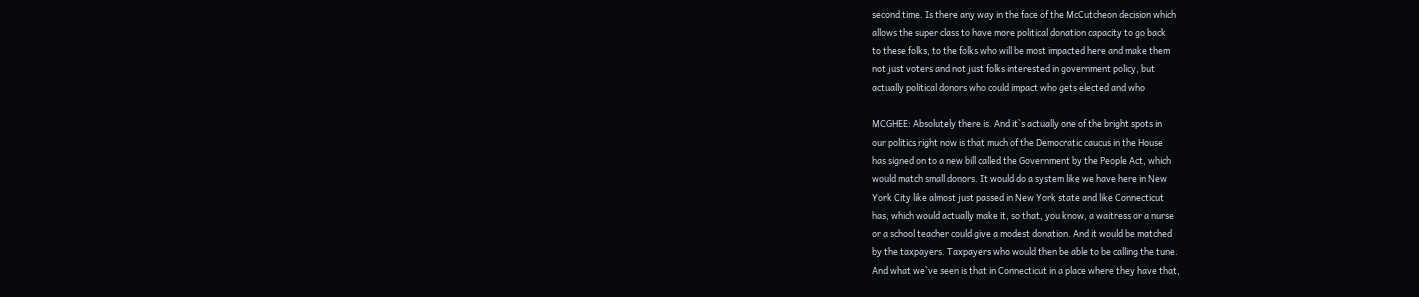second time. Is there any way in the face of the McCutcheon decision which
allows the super class to have more political donation capacity to go back
to these folks, to the folks who will be most impacted here and make them
not just voters and not just folks interested in government policy, but
actually political donors who could impact who gets elected and who

MCGHEE: Absolutely there is. And it`s actually one of the bright spots in
our politics right now is that much of the Democratic caucus in the House
has signed on to a new bill called the Government by the People Act, which
would match small donors. It would do a system like we have here in New
York City like almost just passed in New York state and like Connecticut
has, which would actually make it, so that, you know, a waitress or a nurse
or a school teacher could give a modest donation. And it would be matched
by the taxpayers. Taxpayers who would then be able to be calling the tune.
And what we`ve seen is that in Connecticut in a place where they have that,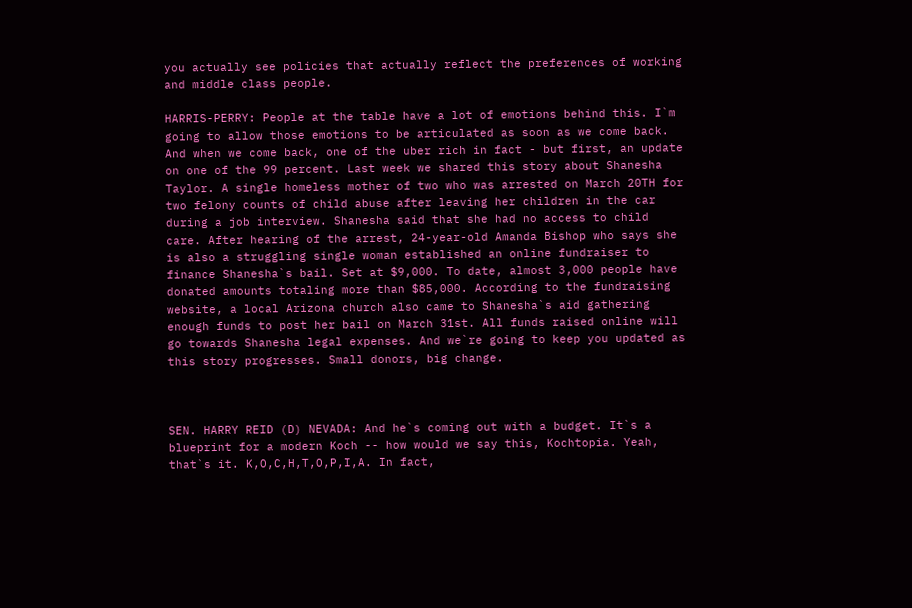you actually see policies that actually reflect the preferences of working
and middle class people.

HARRIS-PERRY: People at the table have a lot of emotions behind this. I`m
going to allow those emotions to be articulated as soon as we come back.
And when we come back, one of the uber rich in fact - but first, an update
on one of the 99 percent. Last week we shared this story about Shanesha
Taylor. A single homeless mother of two who was arrested on March 20TH for
two felony counts of child abuse after leaving her children in the car
during a job interview. Shanesha said that she had no access to child
care. After hearing of the arrest, 24-year-old Amanda Bishop who says she
is also a struggling single woman established an online fundraiser to
finance Shanesha`s bail. Set at $9,000. To date, almost 3,000 people have
donated amounts totaling more than $85,000. According to the fundraising
website, a local Arizona church also came to Shanesha`s aid gathering
enough funds to post her bail on March 31st. All funds raised online will
go towards Shanesha legal expenses. And we`re going to keep you updated as
this story progresses. Small donors, big change.



SEN. HARRY REID (D) NEVADA: And he`s coming out with a budget. It`s a
blueprint for a modern Koch -- how would we say this, Kochtopia. Yeah,
that`s it. K,O,C,H,T,O,P,I,A. In fact,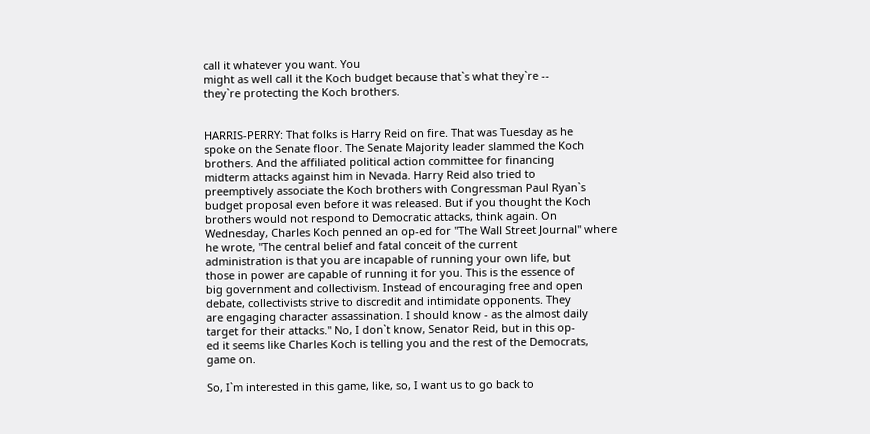call it whatever you want. You
might as well call it the Koch budget because that`s what they`re --
they`re protecting the Koch brothers.


HARRIS-PERRY: That folks is Harry Reid on fire. That was Tuesday as he
spoke on the Senate floor. The Senate Majority leader slammed the Koch
brothers. And the affiliated political action committee for financing
midterm attacks against him in Nevada. Harry Reid also tried to
preemptively associate the Koch brothers with Congressman Paul Ryan`s
budget proposal even before it was released. But if you thought the Koch
brothers would not respond to Democratic attacks, think again. On
Wednesday, Charles Koch penned an op-ed for "The Wall Street Journal" where
he wrote, "The central belief and fatal conceit of the current
administration is that you are incapable of running your own life, but
those in power are capable of running it for you. This is the essence of
big government and collectivism. Instead of encouraging free and open
debate, collectivists strive to discredit and intimidate opponents. They
are engaging character assassination. I should know - as the almost daily
target for their attacks." No, I don`t know, Senator Reid, but in this op-
ed it seems like Charles Koch is telling you and the rest of the Democrats,
game on.

So, I`m interested in this game, like, so, I want us to go back to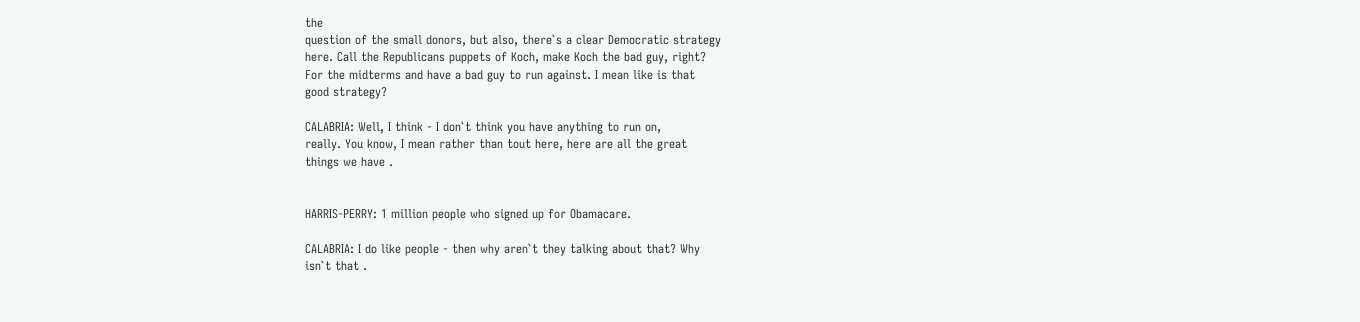the
question of the small donors, but also, there`s a clear Democratic strategy
here. Call the Republicans puppets of Koch, make Koch the bad guy, right?
For the midterms and have a bad guy to run against. I mean like is that
good strategy?

CALABRIA: Well, I think - I don`t think you have anything to run on,
really. You know, I mean rather than tout here, here are all the great
things we have .


HARRIS-PERRY: 1 million people who signed up for Obamacare.

CALABRIA: I do like people - then why aren`t they talking about that? Why
isn`t that .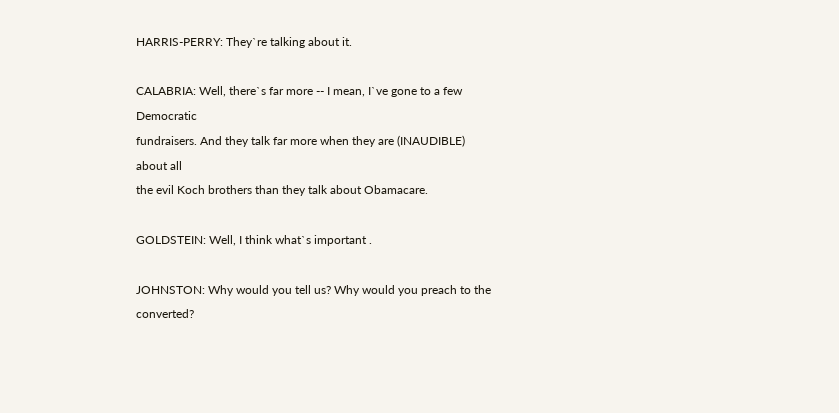HARRIS-PERRY: They`re talking about it.

CALABRIA: Well, there`s far more -- I mean, I`ve gone to a few Democratic
fundraisers. And they talk far more when they are (INAUDIBLE) about all
the evil Koch brothers than they talk about Obamacare.

GOLDSTEIN: Well, I think what`s important .

JOHNSTON: Why would you tell us? Why would you preach to the converted?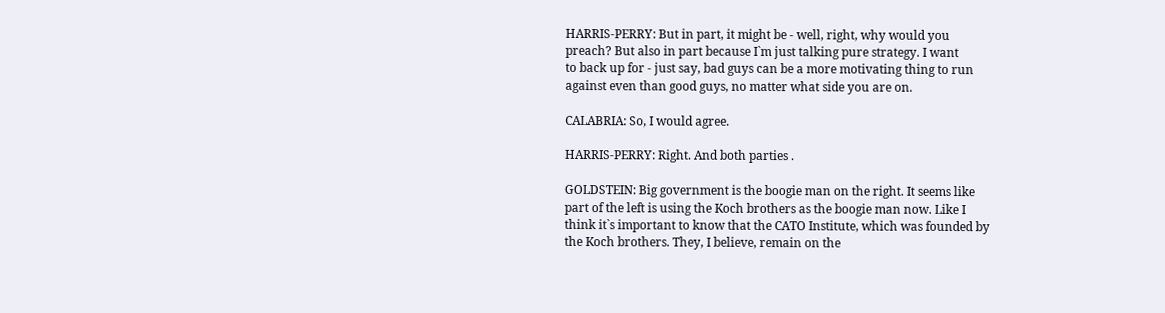HARRIS-PERRY: But in part, it might be - well, right, why would you
preach? But also in part because I`m just talking pure strategy. I want
to back up for - just say, bad guys can be a more motivating thing to run
against even than good guys, no matter what side you are on.

CALABRIA: So, I would agree.

HARRIS-PERRY: Right. And both parties .

GOLDSTEIN: Big government is the boogie man on the right. It seems like
part of the left is using the Koch brothers as the boogie man now. Like I
think it`s important to know that the CATO Institute, which was founded by
the Koch brothers. They, I believe, remain on the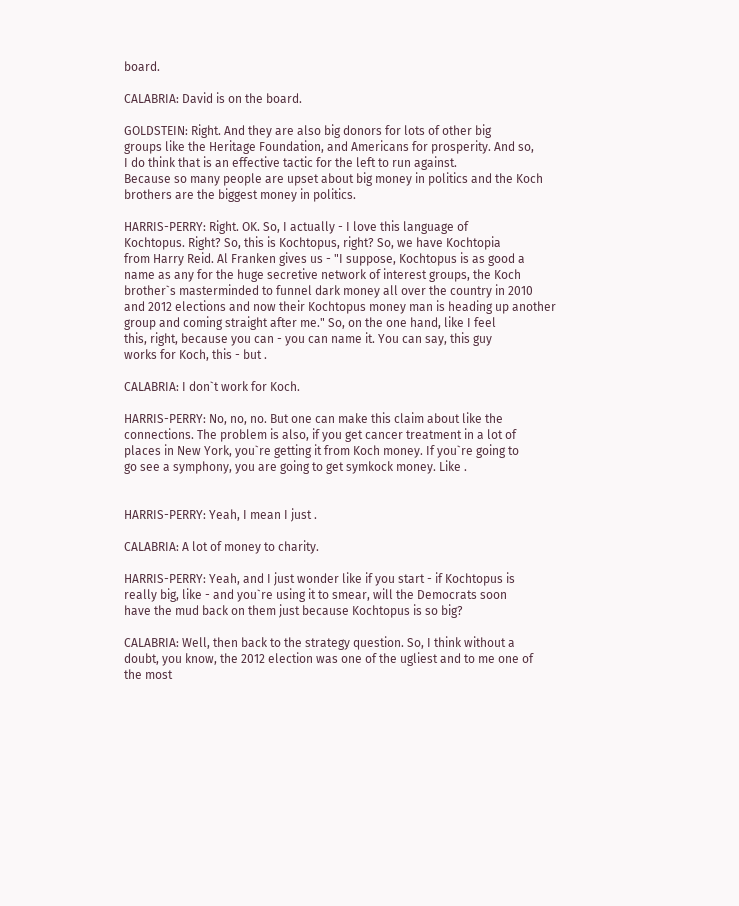board.

CALABRIA: David is on the board.

GOLDSTEIN: Right. And they are also big donors for lots of other big
groups like the Heritage Foundation, and Americans for prosperity. And so,
I do think that is an effective tactic for the left to run against.
Because so many people are upset about big money in politics and the Koch
brothers are the biggest money in politics.

HARRIS-PERRY: Right. OK. So, I actually - I love this language of
Kochtopus. Right? So, this is Kochtopus, right? So, we have Kochtopia
from Harry Reid. Al Franken gives us - "I suppose, Kochtopus is as good a
name as any for the huge secretive network of interest groups, the Koch
brother`s masterminded to funnel dark money all over the country in 2010
and 2012 elections and now their Kochtopus money man is heading up another
group and coming straight after me." So, on the one hand, like I feel
this, right, because you can - you can name it. You can say, this guy
works for Koch, this - but .

CALABRIA: I don`t work for Koch.

HARRIS-PERRY: No, no, no. But one can make this claim about like the
connections. The problem is also, if you get cancer treatment in a lot of
places in New York, you`re getting it from Koch money. If you`re going to
go see a symphony, you are going to get symkock money. Like .


HARRIS-PERRY: Yeah, I mean I just .

CALABRIA: A lot of money to charity.

HARRIS-PERRY: Yeah, and I just wonder like if you start - if Kochtopus is
really big, like - and you`re using it to smear, will the Democrats soon
have the mud back on them just because Kochtopus is so big?

CALABRIA: Well, then back to the strategy question. So, I think without a
doubt, you know, the 2012 election was one of the ugliest and to me one of
the most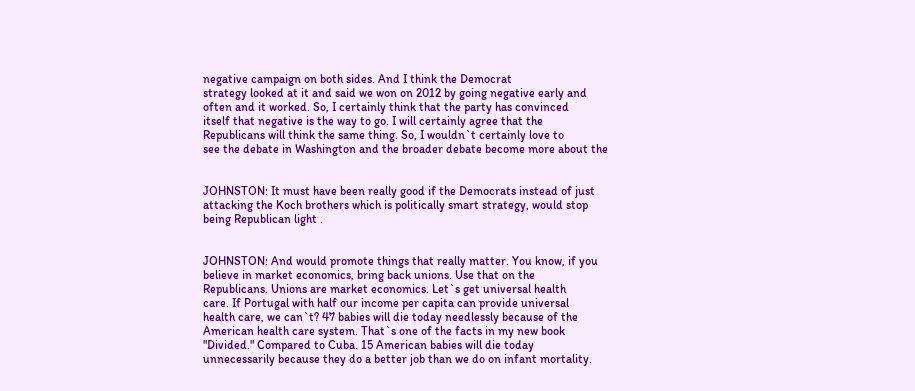negative campaign on both sides. And I think the Democrat
strategy looked at it and said we won on 2012 by going negative early and
often and it worked. So, I certainly think that the party has convinced
itself that negative is the way to go. I will certainly agree that the
Republicans will think the same thing. So, I wouldn`t certainly love to
see the debate in Washington and the broader debate become more about the


JOHNSTON: It must have been really good if the Democrats instead of just
attacking the Koch brothers which is politically smart strategy, would stop
being Republican light .


JOHNSTON: And would promote things that really matter. You know, if you
believe in market economics, bring back unions. Use that on the
Republicans. Unions are market economics. Let`s get universal health
care. If Portugal with half our income per capita can provide universal
health care, we can`t? 47 babies will die today needlessly because of the
American health care system. That`s one of the facts in my new book
"Divided." Compared to Cuba. 15 American babies will die today
unnecessarily because they do a better job than we do on infant mortality.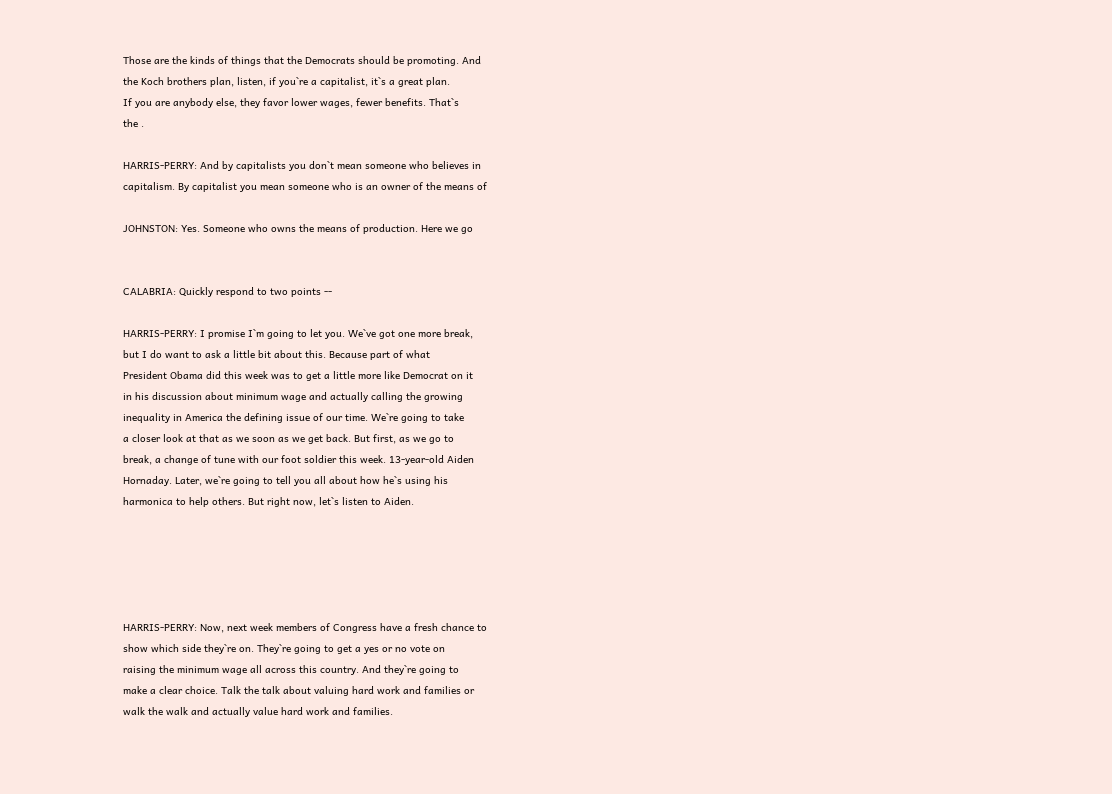Those are the kinds of things that the Democrats should be promoting. And
the Koch brothers plan, listen, if you`re a capitalist, it`s a great plan.
If you are anybody else, they favor lower wages, fewer benefits. That`s
the .

HARRIS-PERRY: And by capitalists you don`t mean someone who believes in
capitalism. By capitalist you mean someone who is an owner of the means of

JOHNSTON: Yes. Someone who owns the means of production. Here we go


CALABRIA: Quickly respond to two points --

HARRIS-PERRY: I promise I`m going to let you. We`ve got one more break,
but I do want to ask a little bit about this. Because part of what
President Obama did this week was to get a little more like Democrat on it
in his discussion about minimum wage and actually calling the growing
inequality in America the defining issue of our time. We`re going to take
a closer look at that as we soon as we get back. But first, as we go to
break, a change of tune with our foot soldier this week. 13-year-old Aiden
Hornaday. Later, we`re going to tell you all about how he`s using his
harmonica to help others. But right now, let`s listen to Aiden.





HARRIS-PERRY: Now, next week members of Congress have a fresh chance to
show which side they`re on. They`re going to get a yes or no vote on
raising the minimum wage all across this country. And they`re going to
make a clear choice. Talk the talk about valuing hard work and families or
walk the walk and actually value hard work and families.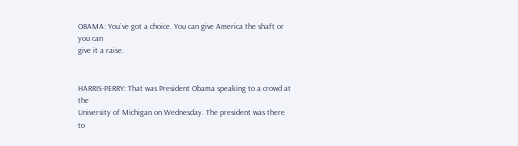OBAMA: You`ve got a choice. You can give America the shaft or you can
give it a raise.


HARRIS-PERRY: That was President Obama speaking to a crowd at the
University of Michigan on Wednesday. The president was there to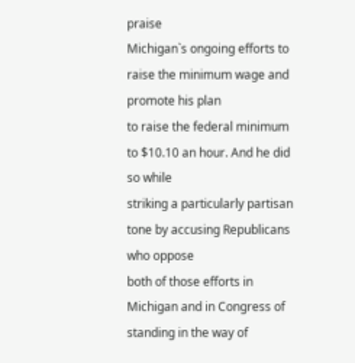praise
Michigan`s ongoing efforts to raise the minimum wage and promote his plan
to raise the federal minimum to $10.10 an hour. And he did so while
striking a particularly partisan tone by accusing Republicans who oppose
both of those efforts in Michigan and in Congress of standing in the way of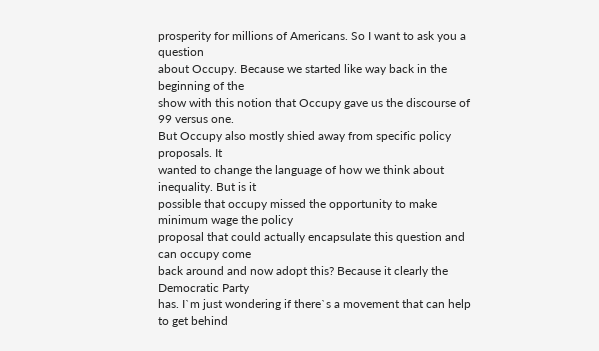prosperity for millions of Americans. So I want to ask you a question
about Occupy. Because we started like way back in the beginning of the
show with this notion that Occupy gave us the discourse of 99 versus one.
But Occupy also mostly shied away from specific policy proposals. It
wanted to change the language of how we think about inequality. But is it
possible that occupy missed the opportunity to make minimum wage the policy
proposal that could actually encapsulate this question and can occupy come
back around and now adopt this? Because it clearly the Democratic Party
has. I`m just wondering if there`s a movement that can help to get behind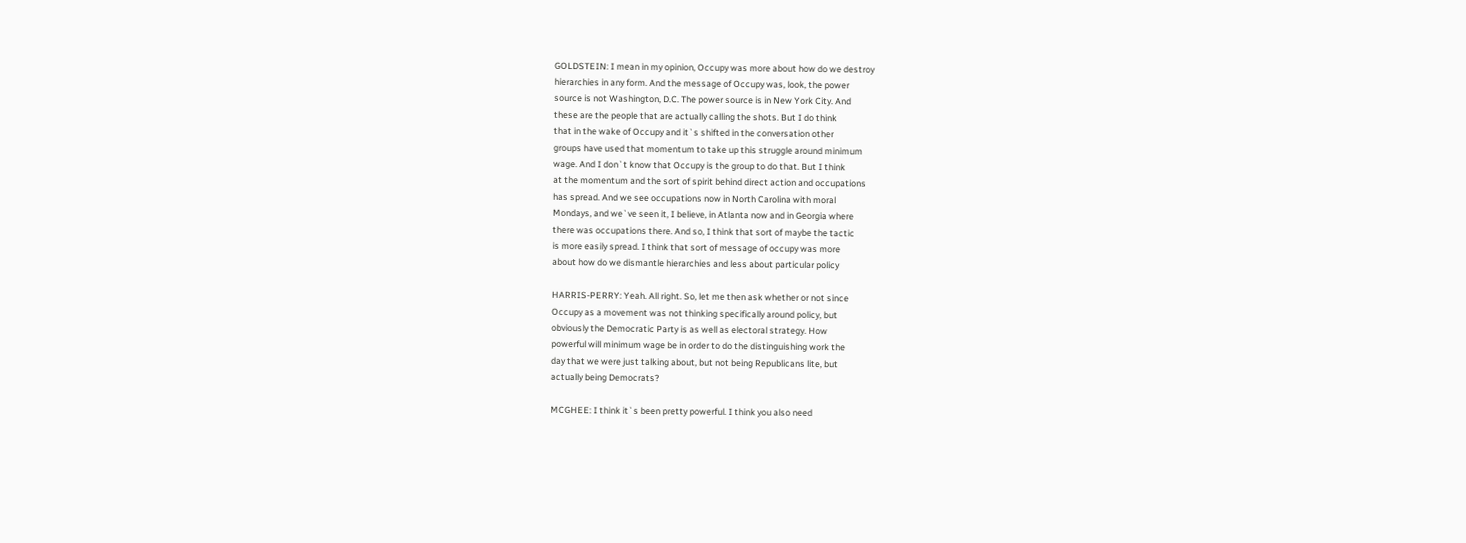GOLDSTEIN: I mean in my opinion, Occupy was more about how do we destroy
hierarchies in any form. And the message of Occupy was, look, the power
source is not Washington, D.C. The power source is in New York City. And
these are the people that are actually calling the shots. But I do think
that in the wake of Occupy and it`s shifted in the conversation other
groups have used that momentum to take up this struggle around minimum
wage. And I don`t know that Occupy is the group to do that. But I think
at the momentum and the sort of spirit behind direct action and occupations
has spread. And we see occupations now in North Carolina with moral
Mondays, and we`ve seen it, I believe, in Atlanta now and in Georgia where
there was occupations there. And so, I think that sort of maybe the tactic
is more easily spread. I think that sort of message of occupy was more
about how do we dismantle hierarchies and less about particular policy

HARRIS-PERRY: Yeah. All right. So, let me then ask whether or not since
Occupy as a movement was not thinking specifically around policy, but
obviously the Democratic Party is as well as electoral strategy. How
powerful will minimum wage be in order to do the distinguishing work the
day that we were just talking about, but not being Republicans lite, but
actually being Democrats?

MCGHEE: I think it`s been pretty powerful. I think you also need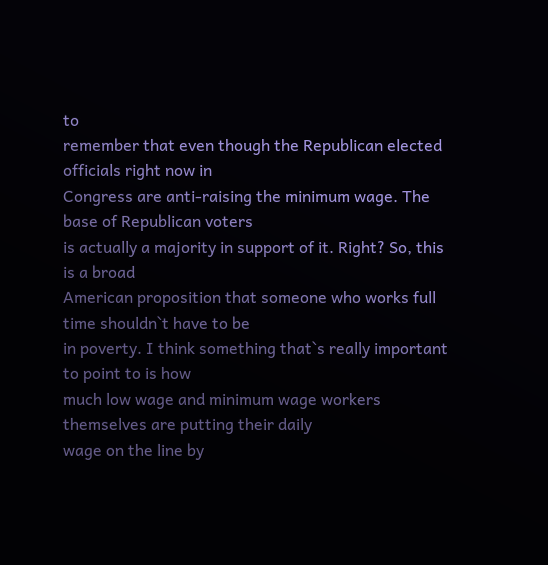to
remember that even though the Republican elected officials right now in
Congress are anti-raising the minimum wage. The base of Republican voters
is actually a majority in support of it. Right? So, this is a broad
American proposition that someone who works full time shouldn`t have to be
in poverty. I think something that`s really important to point to is how
much low wage and minimum wage workers themselves are putting their daily
wage on the line by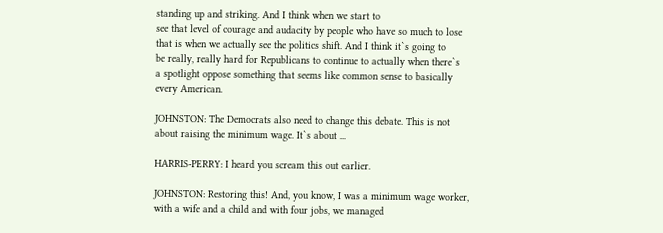standing up and striking. And I think when we start to
see that level of courage and audacity by people who have so much to lose
that is when we actually see the politics shift. And I think it`s going to
be really, really hard for Republicans to continue to actually when there`s
a spotlight oppose something that seems like common sense to basically
every American.

JOHNSTON: The Democrats also need to change this debate. This is not
about raising the minimum wage. It`s about ...

HARRIS-PERRY: I heard you scream this out earlier.

JOHNSTON: Restoring this! And, you know, I was a minimum wage worker,
with a wife and a child and with four jobs, we managed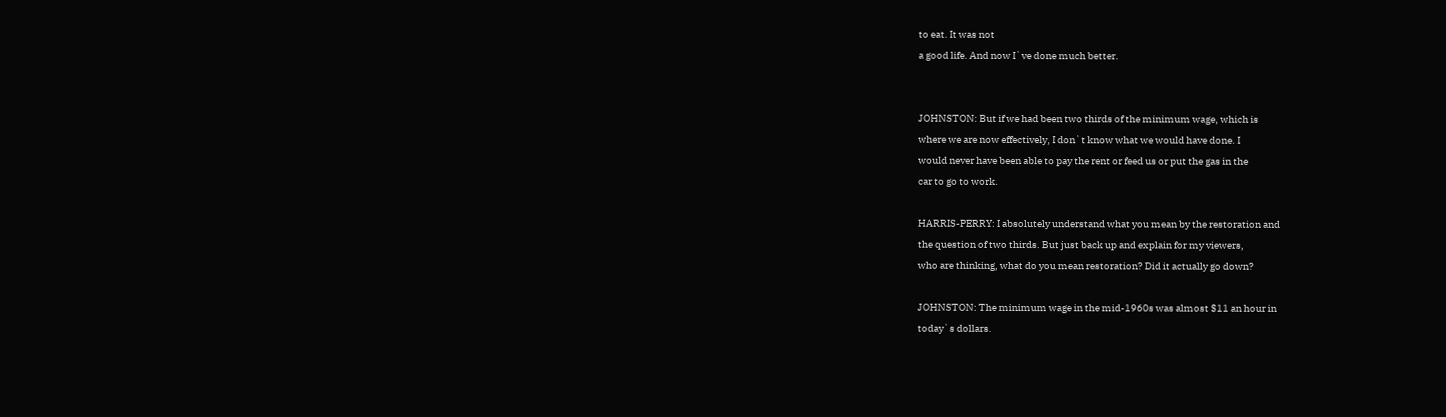to eat. It was not
a good life. And now I`ve done much better.


JOHNSTON: But if we had been two thirds of the minimum wage, which is
where we are now effectively, I don`t know what we would have done. I
would never have been able to pay the rent or feed us or put the gas in the
car to go to work.

HARRIS-PERRY: I absolutely understand what you mean by the restoration and
the question of two thirds. But just back up and explain for my viewers,
who are thinking, what do you mean restoration? Did it actually go down?

JOHNSTON: The minimum wage in the mid-1960s was almost $11 an hour in
today`s dollars.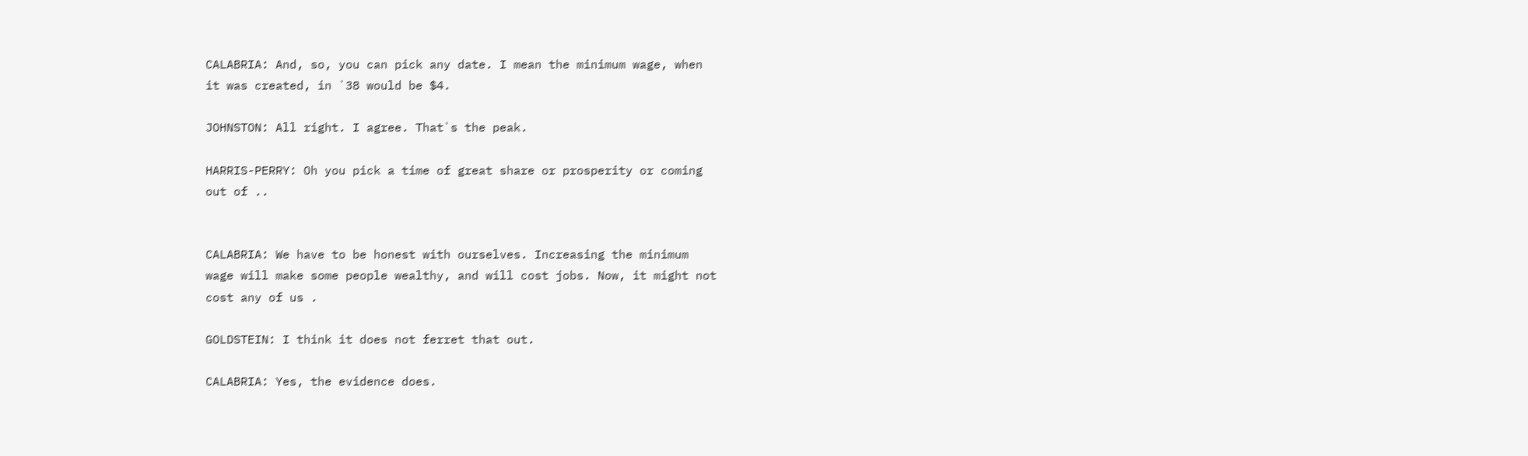CALABRIA: And, so, you can pick any date. I mean the minimum wage, when
it was created, in `38 would be $4.

JOHNSTON: All right. I agree. That`s the peak.

HARRIS-PERRY: Oh you pick a time of great share or prosperity or coming
out of ..


CALABRIA: We have to be honest with ourselves. Increasing the minimum
wage will make some people wealthy, and will cost jobs. Now, it might not
cost any of us .

GOLDSTEIN: I think it does not ferret that out.

CALABRIA: Yes, the evidence does.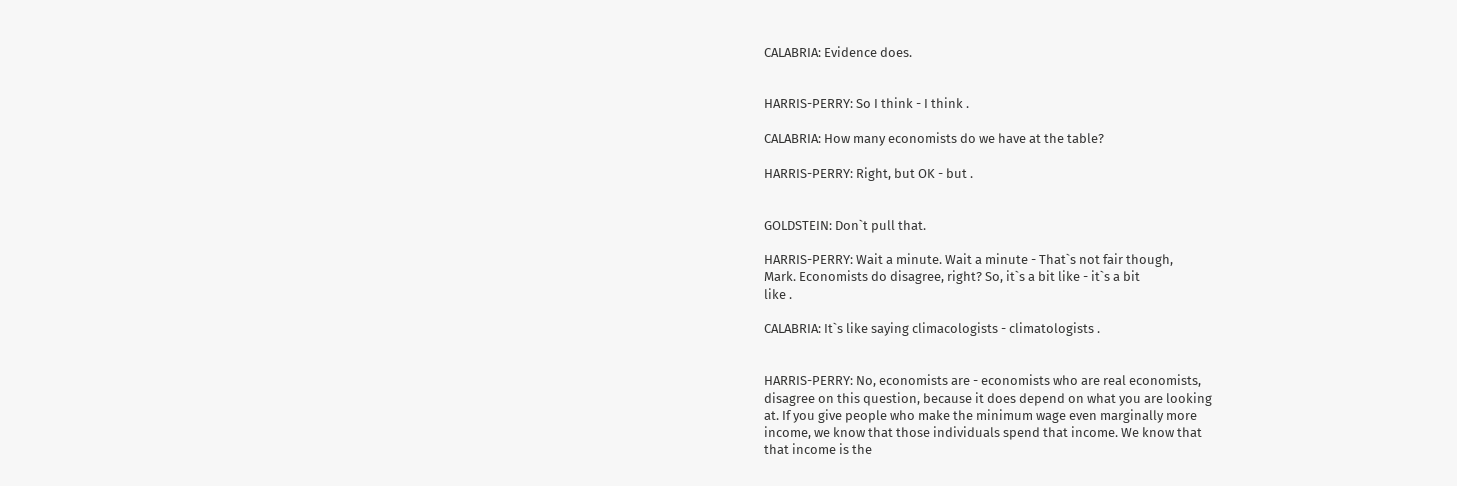CALABRIA: Evidence does.


HARRIS-PERRY: So I think - I think .

CALABRIA: How many economists do we have at the table?

HARRIS-PERRY: Right, but OK - but .


GOLDSTEIN: Don`t pull that.

HARRIS-PERRY: Wait a minute. Wait a minute - That`s not fair though,
Mark. Economists do disagree, right? So, it`s a bit like - it`s a bit
like .

CALABRIA: It`s like saying climacologists - climatologists .


HARRIS-PERRY: No, economists are - economists who are real economists,
disagree on this question, because it does depend on what you are looking
at. If you give people who make the minimum wage even marginally more
income, we know that those individuals spend that income. We know that
that income is the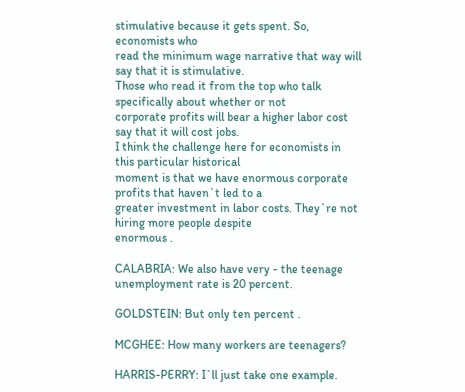stimulative because it gets spent. So, economists who
read the minimum wage narrative that way will say that it is stimulative.
Those who read it from the top who talk specifically about whether or not
corporate profits will bear a higher labor cost say that it will cost jobs.
I think the challenge here for economists in this particular historical
moment is that we have enormous corporate profits that haven`t led to a
greater investment in labor costs. They`re not hiring more people despite
enormous .

CALABRIA: We also have very - the teenage unemployment rate is 20 percent.

GOLDSTEIN: But only ten percent .

MCGHEE: How many workers are teenagers?

HARRIS-PERRY: I`ll just take one example.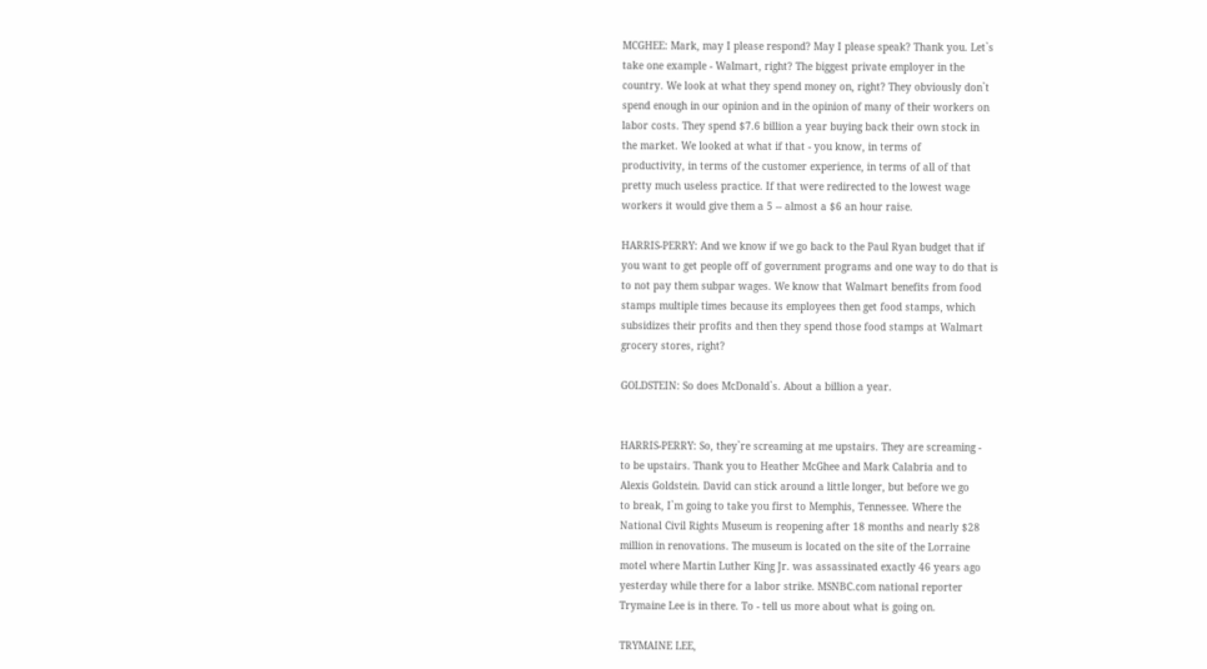MCGHEE: Mark, may I please respond? May I please speak? Thank you. Let`s
take one example - Walmart, right? The biggest private employer in the
country. We look at what they spend money on, right? They obviously don`t
spend enough in our opinion and in the opinion of many of their workers on
labor costs. They spend $7.6 billion a year buying back their own stock in
the market. We looked at what if that - you know, in terms of
productivity, in terms of the customer experience, in terms of all of that
pretty much useless practice. If that were redirected to the lowest wage
workers it would give them a 5 -- almost a $6 an hour raise.

HARRIS-PERRY: And we know if we go back to the Paul Ryan budget that if
you want to get people off of government programs and one way to do that is
to not pay them subpar wages. We know that Walmart benefits from food
stamps multiple times because its employees then get food stamps, which
subsidizes their profits and then they spend those food stamps at Walmart
grocery stores, right?

GOLDSTEIN: So does McDonald`s. About a billion a year.


HARRIS-PERRY: So, they`re screaming at me upstairs. They are screaming -
to be upstairs. Thank you to Heather McGhee and Mark Calabria and to
Alexis Goldstein. David can stick around a little longer, but before we go
to break, I`m going to take you first to Memphis, Tennessee. Where the
National Civil Rights Museum is reopening after 18 months and nearly $28
million in renovations. The museum is located on the site of the Lorraine
motel where Martin Luther King Jr. was assassinated exactly 46 years ago
yesterday while there for a labor strike. MSNBC.com national reporter
Trymaine Lee is in there. To - tell us more about what is going on.

TRYMAINE LEE,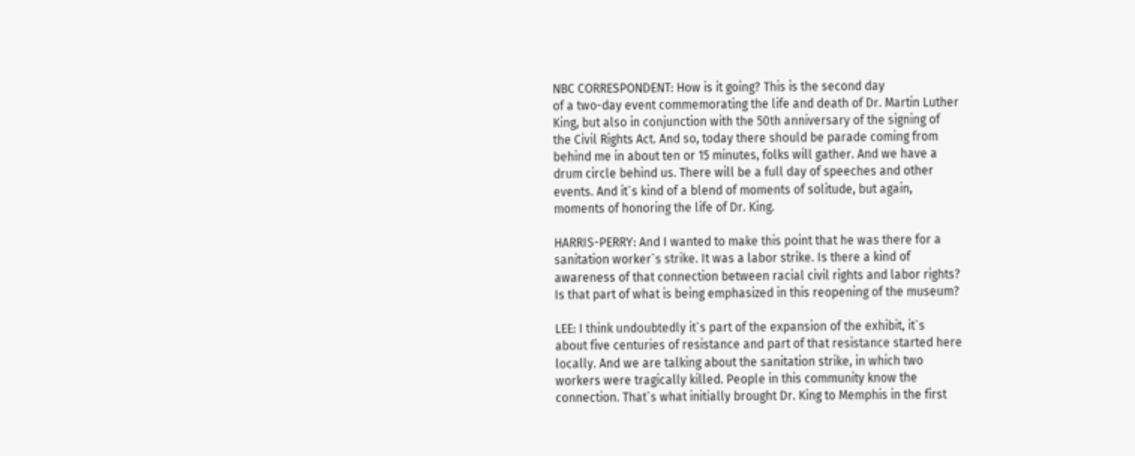NBC CORRESPONDENT: How is it going? This is the second day
of a two-day event commemorating the life and death of Dr. Martin Luther
King, but also in conjunction with the 50th anniversary of the signing of
the Civil Rights Act. And so, today there should be parade coming from
behind me in about ten or 15 minutes, folks will gather. And we have a
drum circle behind us. There will be a full day of speeches and other
events. And it`s kind of a blend of moments of solitude, but again,
moments of honoring the life of Dr. King.

HARRIS-PERRY: And I wanted to make this point that he was there for a
sanitation worker`s strike. It was a labor strike. Is there a kind of
awareness of that connection between racial civil rights and labor rights?
Is that part of what is being emphasized in this reopening of the museum?

LEE: I think undoubtedly it`s part of the expansion of the exhibit, it`s
about five centuries of resistance and part of that resistance started here
locally. And we are talking about the sanitation strike, in which two
workers were tragically killed. People in this community know the
connection. That`s what initially brought Dr. King to Memphis in the first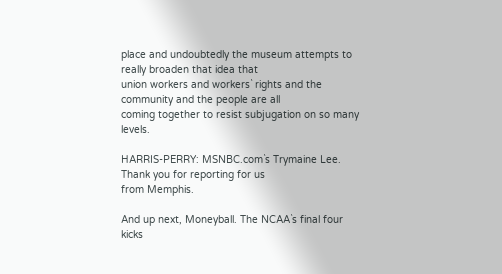place and undoubtedly the museum attempts to really broaden that idea that
union workers and workers` rights and the community and the people are all
coming together to resist subjugation on so many levels.

HARRIS-PERRY: MSNBC.com`s Trymaine Lee. Thank you for reporting for us
from Memphis.

And up next, Moneyball. The NCAA`s final four kicks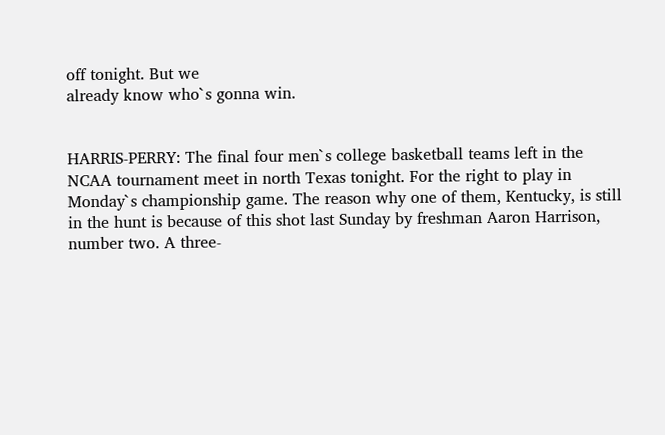off tonight. But we
already know who`s gonna win.


HARRIS-PERRY: The final four men`s college basketball teams left in the
NCAA tournament meet in north Texas tonight. For the right to play in
Monday`s championship game. The reason why one of them, Kentucky, is still
in the hunt is because of this shot last Sunday by freshman Aaron Harrison,
number two. A three-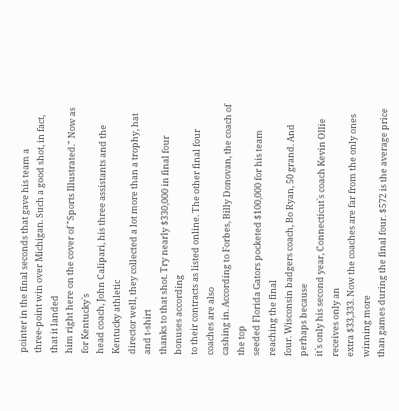pointer in the final seconds that gave his team a
three-point win over Michigan. Such a good shot, in fact, that it landed
him right here on the cover of "Sports Illustrated." Now as for Kentucky`s
head coach, John Calipari, his three assistants and the Kentucky athletic
director well, they collected a lot more than a trophy, hat and t-shirt
thanks to that shot. Try nearly $330,000 in final four bonuses according
to their contracts as listed online. The other final four coaches are also
cashing in. According to Forbes, Billy Donovan, the coach of the top
seeded Florida Gators pocketed $100,000 for his team reaching the final
four. Wisconsin badgers coach, Bo Ryan, 50 grand. And perhaps because
it`s only his second year, Connecticut`s coach Kevin Ollie receives only an
extra $33,333. Now the coaches are far from the only ones winning more
than games during the final four. $572 is the average price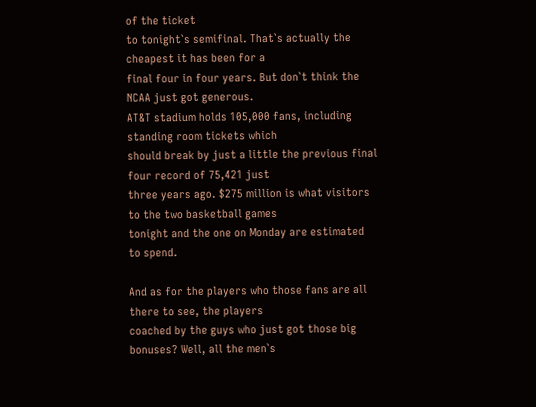of the ticket
to tonight`s semifinal. That`s actually the cheapest it has been for a
final four in four years. But don`t think the NCAA just got generous.
AT&T stadium holds 105,000 fans, including standing room tickets which
should break by just a little the previous final four record of 75,421 just
three years ago. $275 million is what visitors to the two basketball games
tonight and the one on Monday are estimated to spend.

And as for the players who those fans are all there to see, the players
coached by the guys who just got those big bonuses? Well, all the men`s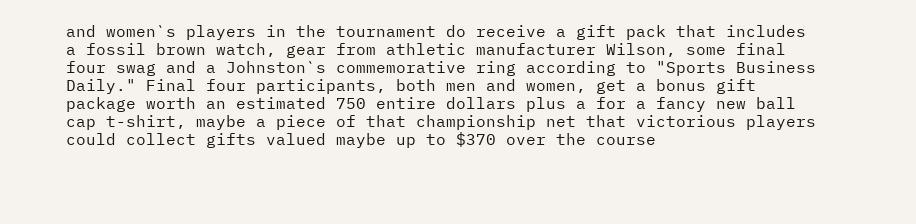and women`s players in the tournament do receive a gift pack that includes
a fossil brown watch, gear from athletic manufacturer Wilson, some final
four swag and a Johnston`s commemorative ring according to "Sports Business
Daily." Final four participants, both men and women, get a bonus gift
package worth an estimated 750 entire dollars plus a for a fancy new ball
cap t-shirt, maybe a piece of that championship net that victorious players
could collect gifts valued maybe up to $370 over the course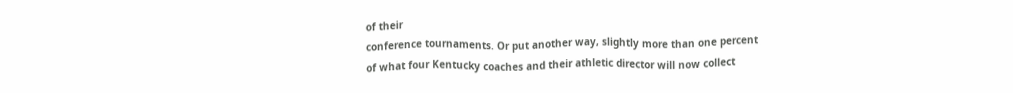of their
conference tournaments. Or put another way, slightly more than one percent
of what four Kentucky coaches and their athletic director will now collect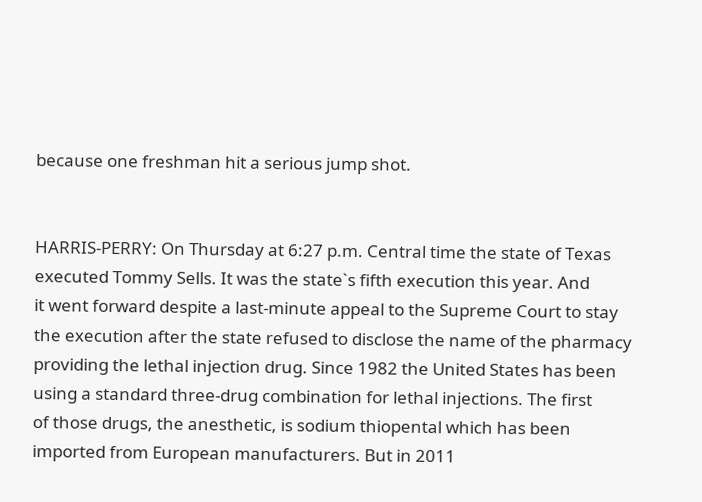because one freshman hit a serious jump shot.


HARRIS-PERRY: On Thursday at 6:27 p.m. Central time the state of Texas
executed Tommy Sells. It was the state`s fifth execution this year. And
it went forward despite a last-minute appeal to the Supreme Court to stay
the execution after the state refused to disclose the name of the pharmacy
providing the lethal injection drug. Since 1982 the United States has been
using a standard three-drug combination for lethal injections. The first
of those drugs, the anesthetic, is sodium thiopental which has been
imported from European manufacturers. But in 2011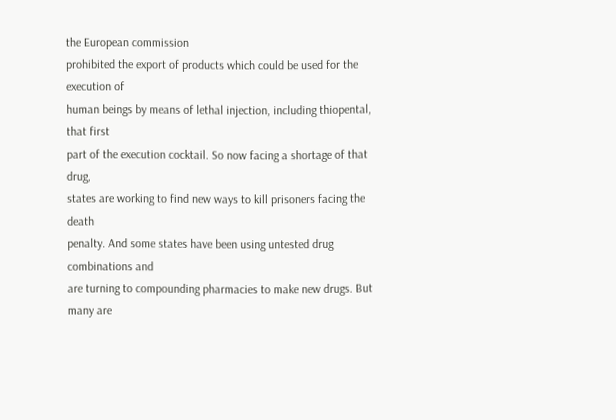the European commission
prohibited the export of products which could be used for the execution of
human beings by means of lethal injection, including thiopental, that first
part of the execution cocktail. So now facing a shortage of that drug,
states are working to find new ways to kill prisoners facing the death
penalty. And some states have been using untested drug combinations and
are turning to compounding pharmacies to make new drugs. But many are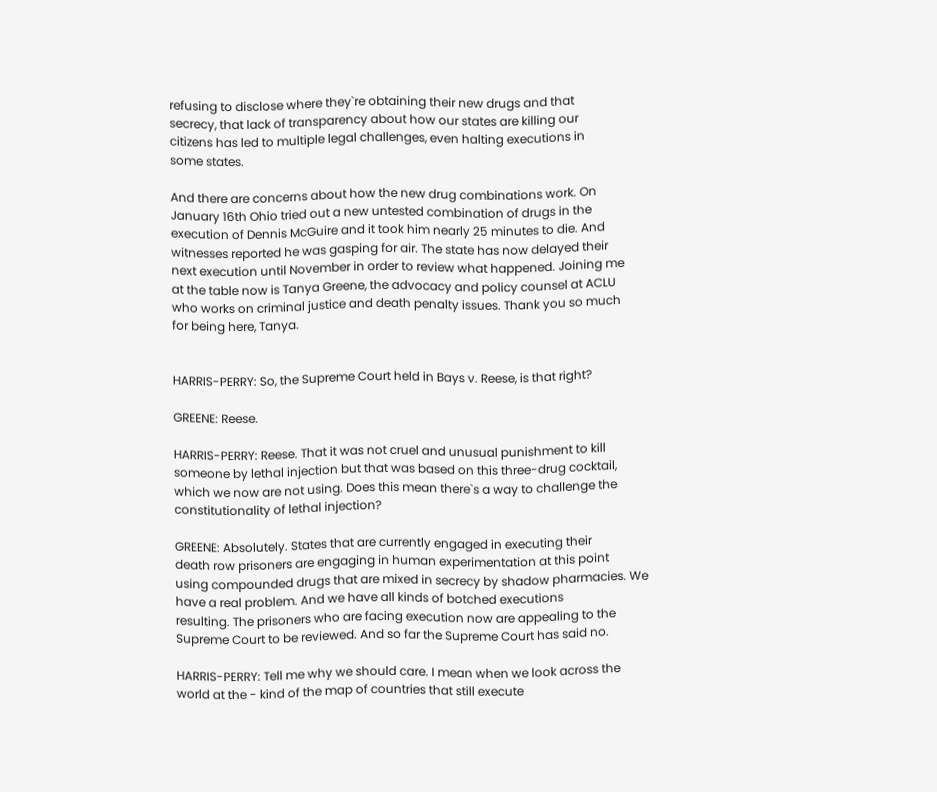refusing to disclose where they`re obtaining their new drugs and that
secrecy, that lack of transparency about how our states are killing our
citizens has led to multiple legal challenges, even halting executions in
some states.

And there are concerns about how the new drug combinations work. On
January 16th Ohio tried out a new untested combination of drugs in the
execution of Dennis McGuire and it took him nearly 25 minutes to die. And
witnesses reported he was gasping for air. The state has now delayed their
next execution until November in order to review what happened. Joining me
at the table now is Tanya Greene, the advocacy and policy counsel at ACLU
who works on criminal justice and death penalty issues. Thank you so much
for being here, Tanya.


HARRIS-PERRY: So, the Supreme Court held in Bays v. Reese, is that right?

GREENE: Reese.

HARRIS-PERRY: Reese. That it was not cruel and unusual punishment to kill
someone by lethal injection but that was based on this three-drug cocktail,
which we now are not using. Does this mean there`s a way to challenge the
constitutionality of lethal injection?

GREENE: Absolutely. States that are currently engaged in executing their
death row prisoners are engaging in human experimentation at this point
using compounded drugs that are mixed in secrecy by shadow pharmacies. We
have a real problem. And we have all kinds of botched executions
resulting. The prisoners who are facing execution now are appealing to the
Supreme Court to be reviewed. And so far the Supreme Court has said no.

HARRIS-PERRY: Tell me why we should care. I mean when we look across the
world at the - kind of the map of countries that still execute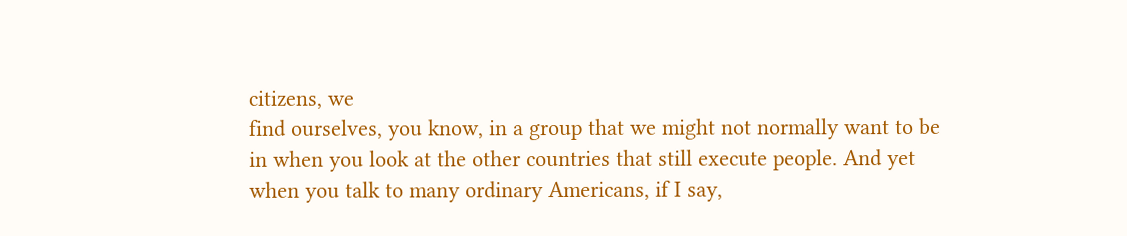citizens, we
find ourselves, you know, in a group that we might not normally want to be
in when you look at the other countries that still execute people. And yet
when you talk to many ordinary Americans, if I say,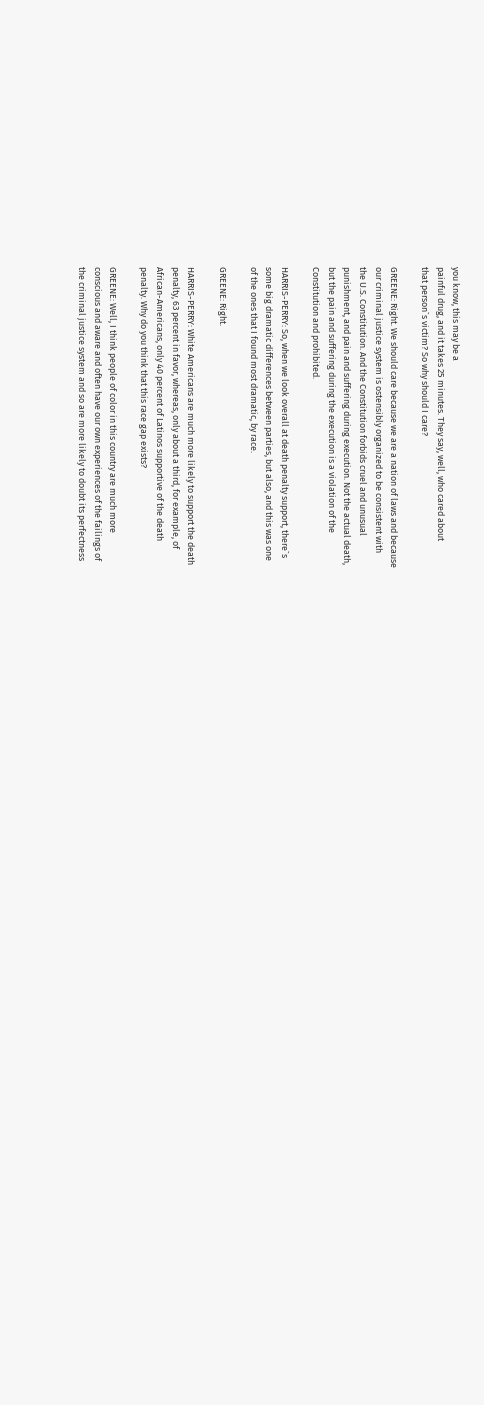you know, this may be a
painful drug, and it takes 25 minutes. They say, well, who cared about
that person`s victim? So why should I care?

GREENE: Right. We should care because we are a nation of laws and because
our criminal justice system is ostensibly organized to be consistent with
the U.S. Constitution. And the Constitution forbids cruel and unusual
punishment, and pain and suffering during execution. Not the actual death,
but the pain and suffering during the execution is a violation of the
Constitution and prohibited.

HARRIS-PERRY: So, when we look overall at death penalty support, there`s
some big dramatic differences between parties, but also, and this was one
of the ones that I found most dramatic, by race.

GREENE: Right.

HARRIS-PERRY: White Americans are much more likely to support the death
penalty, 63 percent in favor, whereas, only about a third, for example, of
African-Americans, only 40 percent of Latinos supportive of the death
penalty. Why do you think that this race gap exists?

GREENE: Well, I think people of color in this country are much more
conscious and aware and often have our own experiences of the failings of
the criminal justice system and so are more likely to doubt its perfectness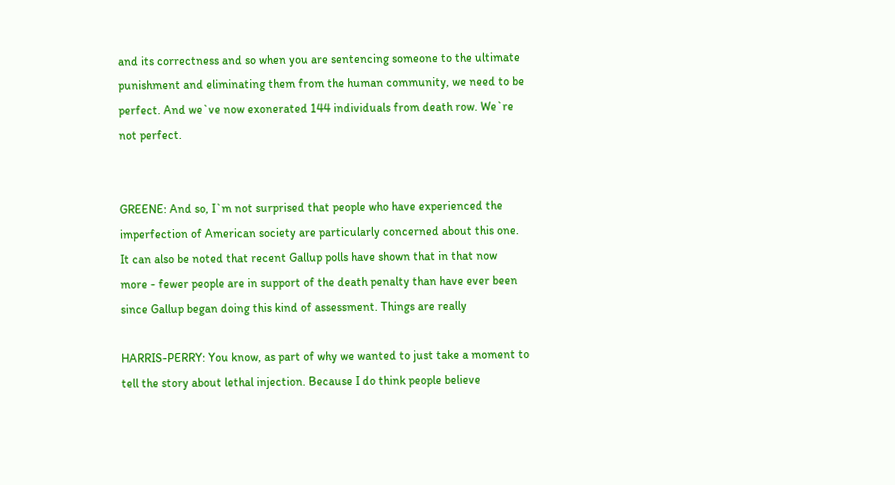and its correctness and so when you are sentencing someone to the ultimate
punishment and eliminating them from the human community, we need to be
perfect. And we`ve now exonerated 144 individuals from death row. We`re
not perfect.


GREENE: And so, I`m not surprised that people who have experienced the
imperfection of American society are particularly concerned about this one.
It can also be noted that recent Gallup polls have shown that in that now
more - fewer people are in support of the death penalty than have ever been
since Gallup began doing this kind of assessment. Things are really

HARRIS-PERRY: You know, as part of why we wanted to just take a moment to
tell the story about lethal injection. Because I do think people believe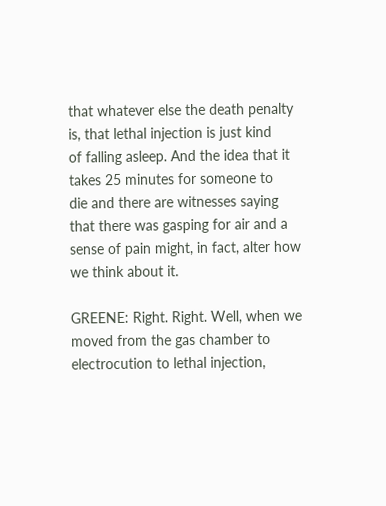that whatever else the death penalty is, that lethal injection is just kind
of falling asleep. And the idea that it takes 25 minutes for someone to
die and there are witnesses saying that there was gasping for air and a
sense of pain might, in fact, alter how we think about it.

GREENE: Right. Right. Well, when we moved from the gas chamber to
electrocution to lethal injection,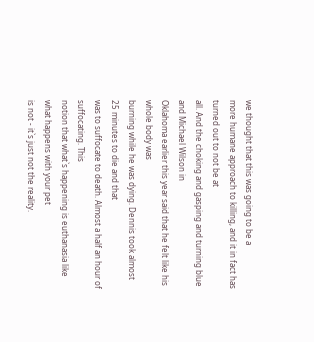we thought that this was going to be a
more humane approach to killing, and it in fact has turned out to not be at
all. And the choking and gasping and turning blue and Michael Wilson in
Oklahoma earlier this year said that he felt like his whole body was
burning while he was dying. Dennis took almost 25 minutes to die and that
was to suffocate to death. Almost a half an hour of suffocating. This
notion that what`s happening is euthanasia like what happens with your pet
is not - it`s just not the reality.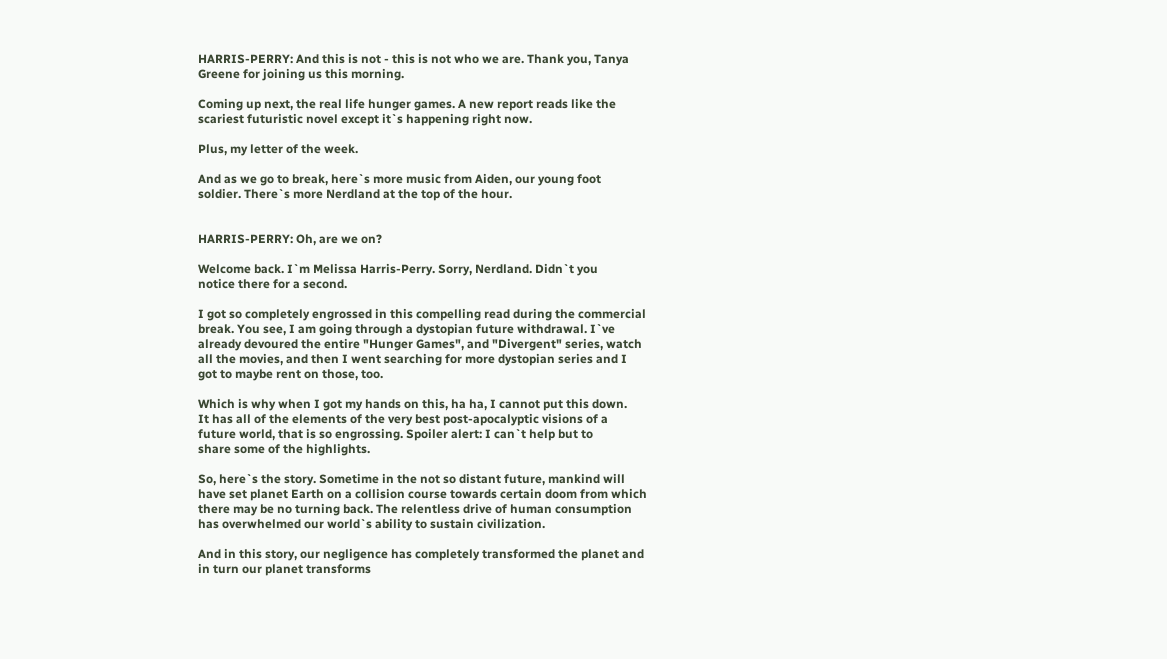HARRIS-PERRY: And this is not - this is not who we are. Thank you, Tanya
Greene for joining us this morning.

Coming up next, the real life hunger games. A new report reads like the
scariest futuristic novel except it`s happening right now.

Plus, my letter of the week.

And as we go to break, here`s more music from Aiden, our young foot
soldier. There`s more Nerdland at the top of the hour.


HARRIS-PERRY: Oh, are we on?

Welcome back. I`m Melissa Harris-Perry. Sorry, Nerdland. Didn`t you
notice there for a second.

I got so completely engrossed in this compelling read during the commercial
break. You see, I am going through a dystopian future withdrawal. I`ve
already devoured the entire "Hunger Games", and "Divergent" series, watch
all the movies, and then I went searching for more dystopian series and I
got to maybe rent on those, too.

Which is why when I got my hands on this, ha ha, I cannot put this down.
It has all of the elements of the very best post-apocalyptic visions of a
future world, that is so engrossing. Spoiler alert: I can`t help but to
share some of the highlights.

So, here`s the story. Sometime in the not so distant future, mankind will
have set planet Earth on a collision course towards certain doom from which
there may be no turning back. The relentless drive of human consumption
has overwhelmed our world`s ability to sustain civilization.

And in this story, our negligence has completely transformed the planet and
in turn our planet transforms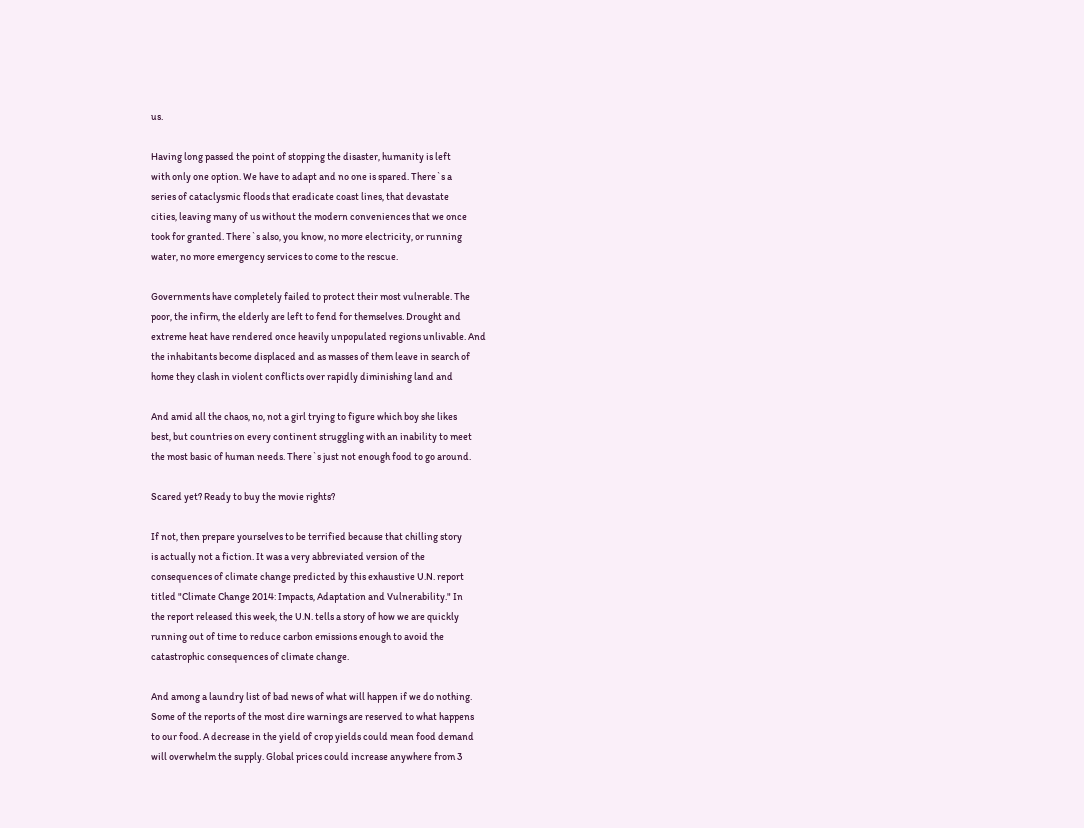us.

Having long passed the point of stopping the disaster, humanity is left
with only one option. We have to adapt and no one is spared. There`s a
series of cataclysmic floods that eradicate coast lines, that devastate
cities, leaving many of us without the modern conveniences that we once
took for granted. There`s also, you know, no more electricity, or running
water, no more emergency services to come to the rescue.

Governments have completely failed to protect their most vulnerable. The
poor, the infirm, the elderly are left to fend for themselves. Drought and
extreme heat have rendered once heavily unpopulated regions unlivable. And
the inhabitants become displaced and as masses of them leave in search of
home they clash in violent conflicts over rapidly diminishing land and

And amid all the chaos, no, not a girl trying to figure which boy she likes
best, but countries on every continent struggling with an inability to meet
the most basic of human needs. There`s just not enough food to go around.

Scared yet? Ready to buy the movie rights?

If not, then prepare yourselves to be terrified because that chilling story
is actually not a fiction. It was a very abbreviated version of the
consequences of climate change predicted by this exhaustive U.N. report
titled "Climate Change 2014: Impacts, Adaptation and Vulnerability." In
the report released this week, the U.N. tells a story of how we are quickly
running out of time to reduce carbon emissions enough to avoid the
catastrophic consequences of climate change.

And among a laundry list of bad news of what will happen if we do nothing.
Some of the reports of the most dire warnings are reserved to what happens
to our food. A decrease in the yield of crop yields could mean food demand
will overwhelm the supply. Global prices could increase anywhere from 3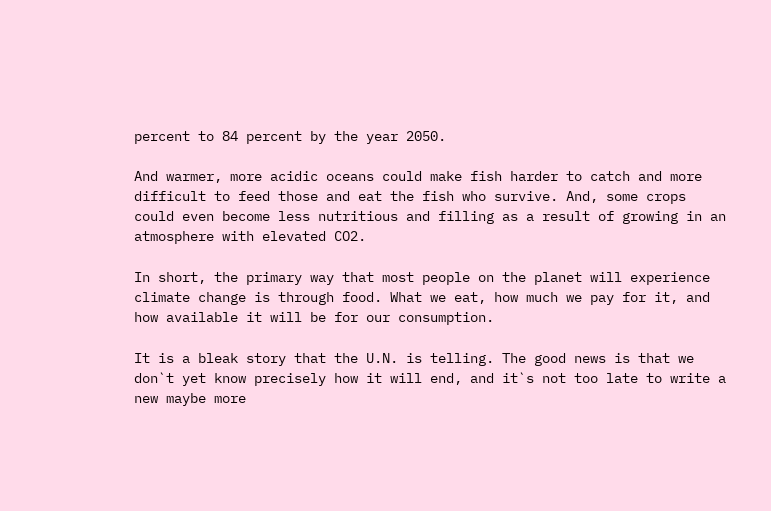percent to 84 percent by the year 2050.

And warmer, more acidic oceans could make fish harder to catch and more
difficult to feed those and eat the fish who survive. And, some crops
could even become less nutritious and filling as a result of growing in an
atmosphere with elevated CO2.

In short, the primary way that most people on the planet will experience
climate change is through food. What we eat, how much we pay for it, and
how available it will be for our consumption.

It is a bleak story that the U.N. is telling. The good news is that we
don`t yet know precisely how it will end, and it`s not too late to write a
new maybe more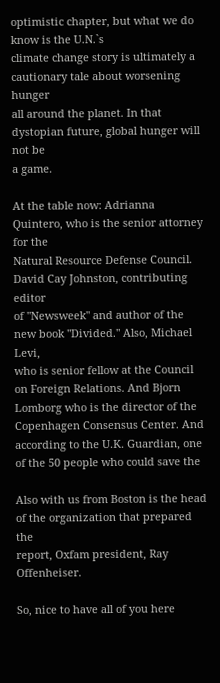optimistic chapter, but what we do know is the U.N.`s
climate change story is ultimately a cautionary tale about worsening hunger
all around the planet. In that dystopian future, global hunger will not be
a game.

At the table now: Adrianna Quintero, who is the senior attorney for the
Natural Resource Defense Council. David Cay Johnston, contributing editor
of "Newsweek" and author of the new book "Divided." Also, Michael Levi,
who is senior fellow at the Council on Foreign Relations. And Bjorn
Lomborg who is the director of the Copenhagen Consensus Center. And
according to the U.K. Guardian, one of the 50 people who could save the

Also with us from Boston is the head of the organization that prepared the
report, Oxfam president, Ray Offenheiser.

So, nice to have all of you here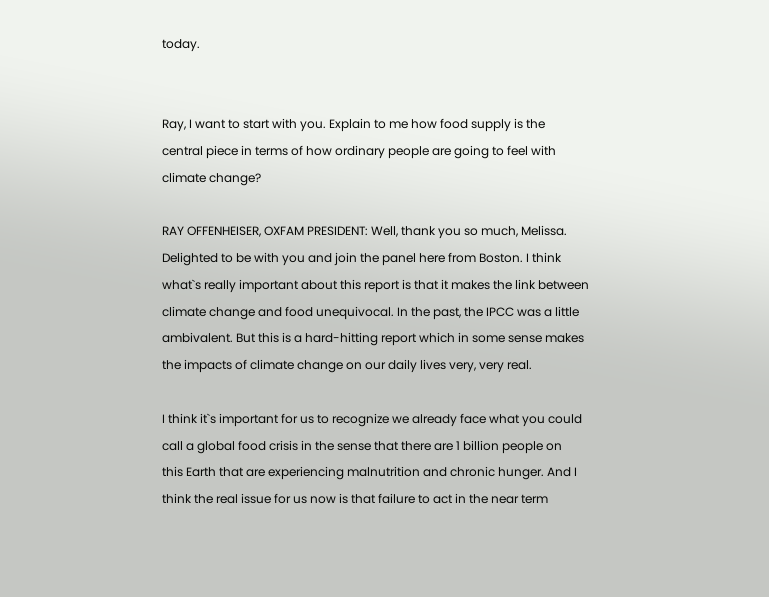today.


Ray, I want to start with you. Explain to me how food supply is the
central piece in terms of how ordinary people are going to feel with
climate change?

RAY OFFENHEISER, OXFAM PRESIDENT: Well, thank you so much, Melissa.
Delighted to be with you and join the panel here from Boston. I think
what`s really important about this report is that it makes the link between
climate change and food unequivocal. In the past, the IPCC was a little
ambivalent. But this is a hard-hitting report which in some sense makes
the impacts of climate change on our daily lives very, very real.

I think it`s important for us to recognize we already face what you could
call a global food crisis in the sense that there are 1 billion people on
this Earth that are experiencing malnutrition and chronic hunger. And I
think the real issue for us now is that failure to act in the near term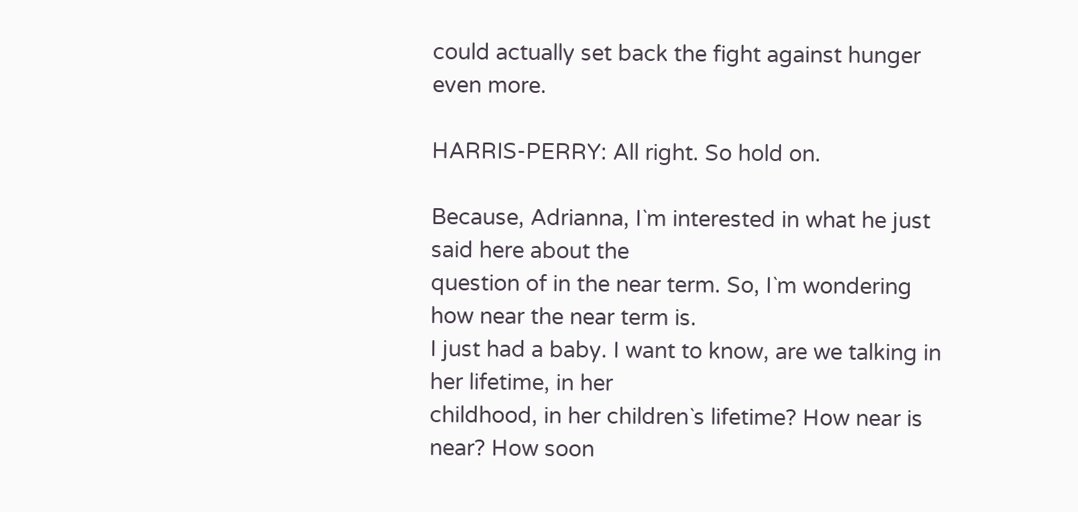could actually set back the fight against hunger even more.

HARRIS-PERRY: All right. So hold on.

Because, Adrianna, I`m interested in what he just said here about the
question of in the near term. So, I`m wondering how near the near term is.
I just had a baby. I want to know, are we talking in her lifetime, in her
childhood, in her children`s lifetime? How near is near? How soon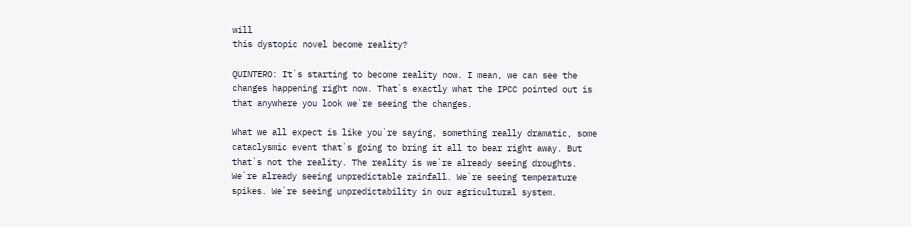will
this dystopic novel become reality?

QUINTERO: It`s starting to become reality now. I mean, we can see the
changes happening right now. That`s exactly what the IPCC pointed out is
that anywhere you look we`re seeing the changes.

What we all expect is like you`re saying, something really dramatic, some
cataclysmic event that`s going to bring it all to bear right away. But
that`s not the reality. The reality is we`re already seeing droughts.
We`re already seeing unpredictable rainfall. We`re seeing temperature
spikes. We`re seeing unpredictability in our agricultural system.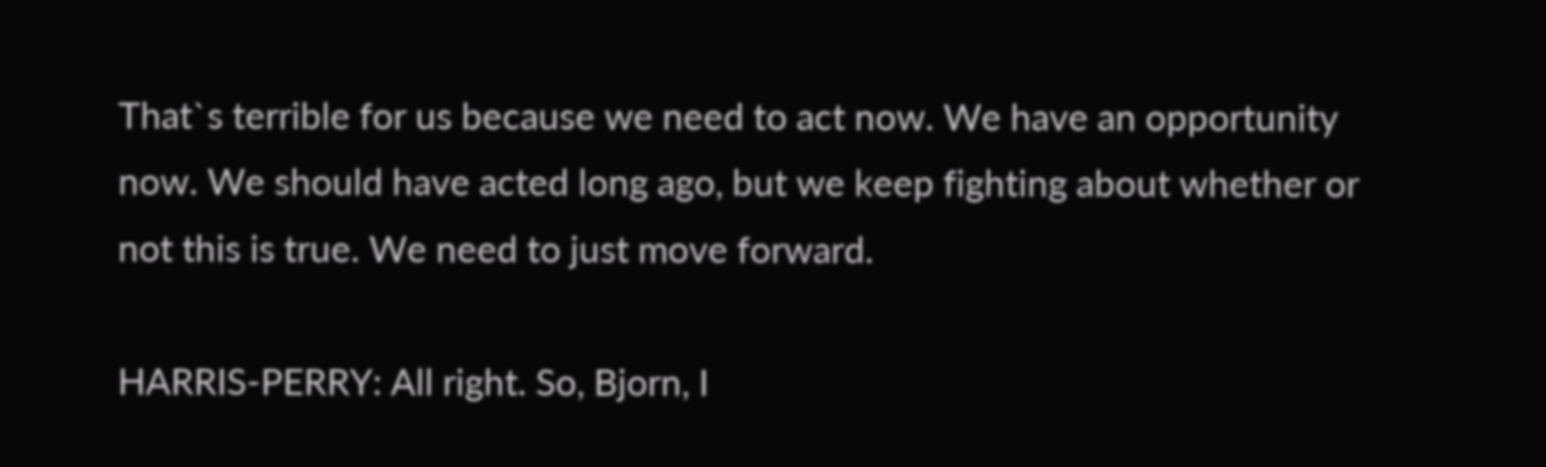That`s terrible for us because we need to act now. We have an opportunity
now. We should have acted long ago, but we keep fighting about whether or
not this is true. We need to just move forward.

HARRIS-PERRY: All right. So, Bjorn, I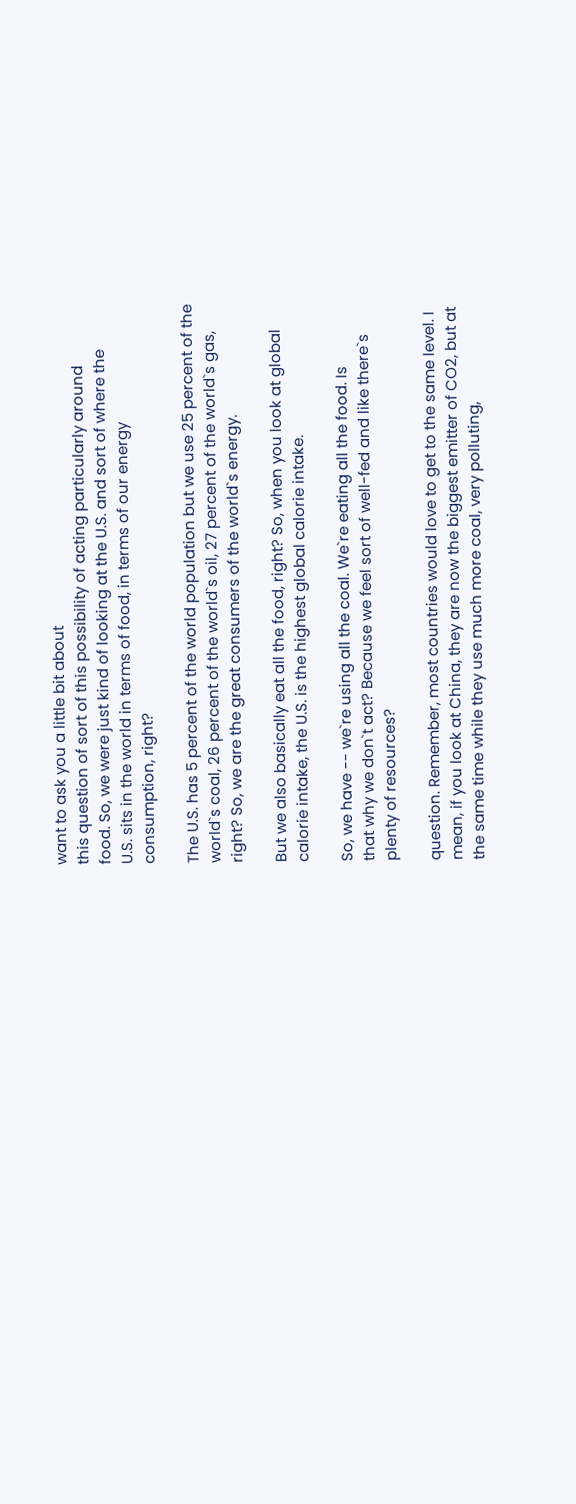want to ask you a little bit about
this question of sort of this possibility of acting particularly around
food. So, we were just kind of looking at the U.S. and sort of where the
U.S. sits in the world in terms of food, in terms of our energy
consumption, right?

The U.S. has 5 percent of the world population but we use 25 percent of the
world`s coal, 26 percent of the world`s oil, 27 percent of the world`s gas,
right? So, we are the great consumers of the world`s energy.

But we also basically eat all the food, right? So, when you look at global
calorie intake, the U.S. is the highest global calorie intake.

So, we have -- we`re using all the coal. We`re eating all the food. Is
that why we don`t act? Because we feel sort of well-fed and like there`s
plenty of resources?

question. Remember, most countries would love to get to the same level. I
mean, if you look at China, they are now the biggest emitter of CO2, but at
the same time while they use much more coal, very polluting,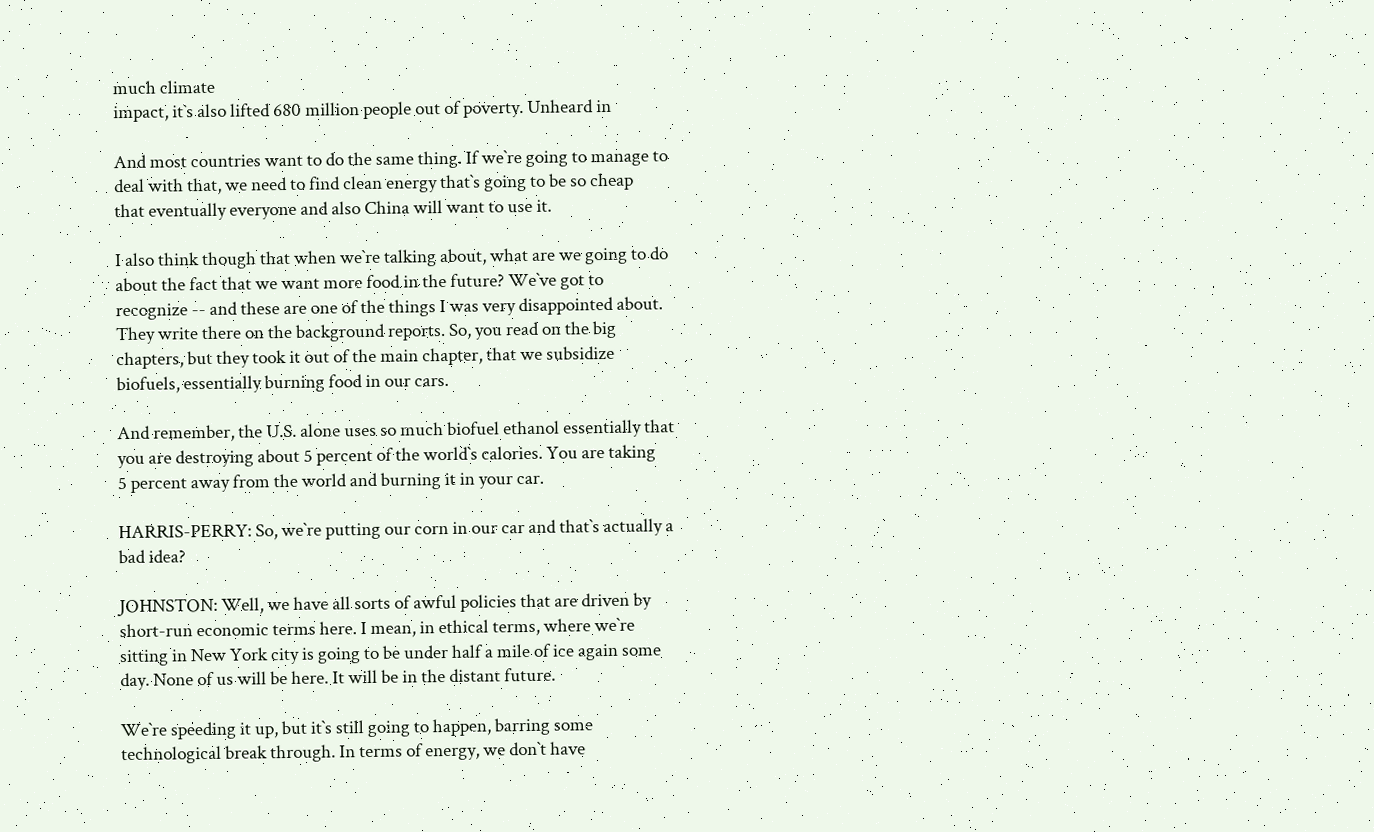much climate
impact, it`s also lifted 680 million people out of poverty. Unheard in

And most countries want to do the same thing. If we`re going to manage to
deal with that, we need to find clean energy that`s going to be so cheap
that eventually everyone and also China will want to use it.

I also think though that when we`re talking about, what are we going to do
about the fact that we want more food in the future? We`ve got to
recognize -- and these are one of the things I was very disappointed about.
They write there on the background reports. So, you read on the big
chapters, but they took it out of the main chapter, that we subsidize
biofuels, essentially burning food in our cars.

And remember, the U.S. alone uses so much biofuel ethanol essentially that
you are destroying about 5 percent of the world`s calories. You are taking
5 percent away from the world and burning it in your car.

HARRIS-PERRY: So, we`re putting our corn in our car and that`s actually a
bad idea?

JOHNSTON: Well, we have all sorts of awful policies that are driven by
short-run economic terms here. I mean, in ethical terms, where we`re
sitting in New York city is going to be under half a mile of ice again some
day. None of us will be here. It will be in the distant future.

We`re speeding it up, but it`s still going to happen, barring some
technological break through. In terms of energy, we don`t have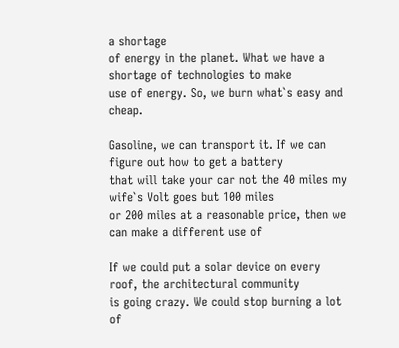a shortage
of energy in the planet. What we have a shortage of technologies to make
use of energy. So, we burn what`s easy and cheap.

Gasoline, we can transport it. If we can figure out how to get a battery
that will take your car not the 40 miles my wife`s Volt goes but 100 miles
or 200 miles at a reasonable price, then we can make a different use of

If we could put a solar device on every roof, the architectural community
is going crazy. We could stop burning a lot of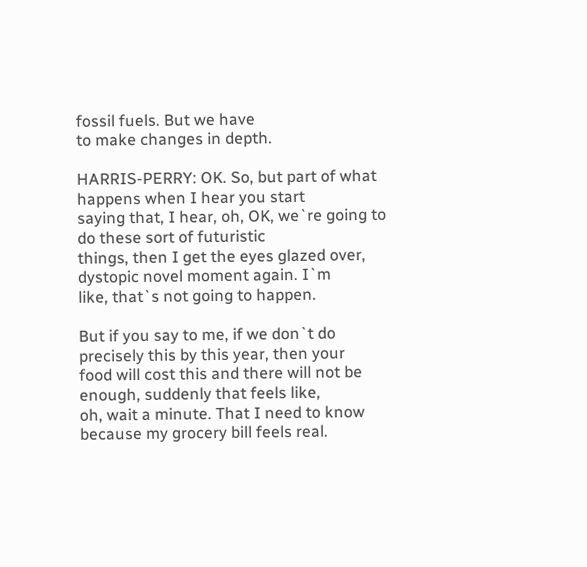fossil fuels. But we have
to make changes in depth.

HARRIS-PERRY: OK. So, but part of what happens when I hear you start
saying that, I hear, oh, OK, we`re going to do these sort of futuristic
things, then I get the eyes glazed over, dystopic novel moment again. I`m
like, that`s not going to happen.

But if you say to me, if we don`t do precisely this by this year, then your
food will cost this and there will not be enough, suddenly that feels like,
oh, wait a minute. That I need to know because my grocery bill feels real.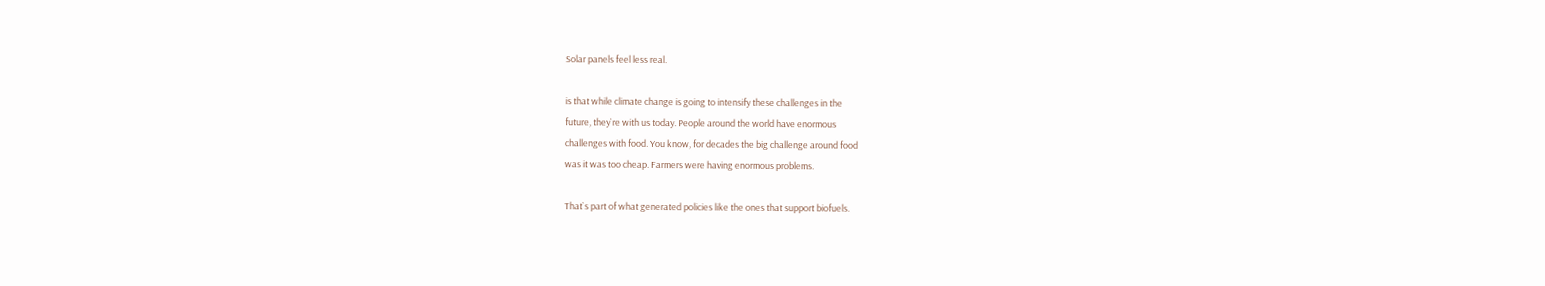Solar panels feel less real.

is that while climate change is going to intensify these challenges in the
future, they`re with us today. People around the world have enormous
challenges with food. You know, for decades the big challenge around food
was it was too cheap. Farmers were having enormous problems.

That`s part of what generated policies like the ones that support biofuels.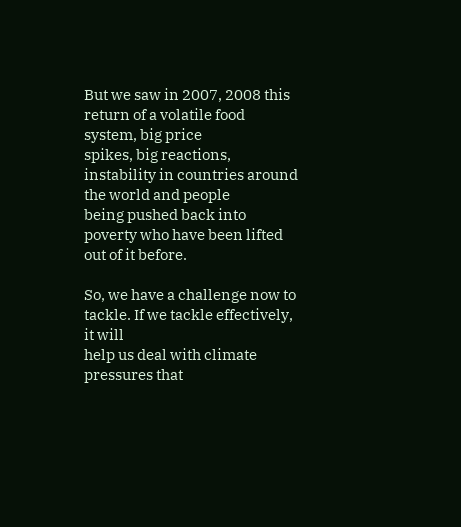But we saw in 2007, 2008 this return of a volatile food system, big price
spikes, big reactions, instability in countries around the world and people
being pushed back into poverty who have been lifted out of it before.

So, we have a challenge now to tackle. If we tackle effectively, it will
help us deal with climate pressures that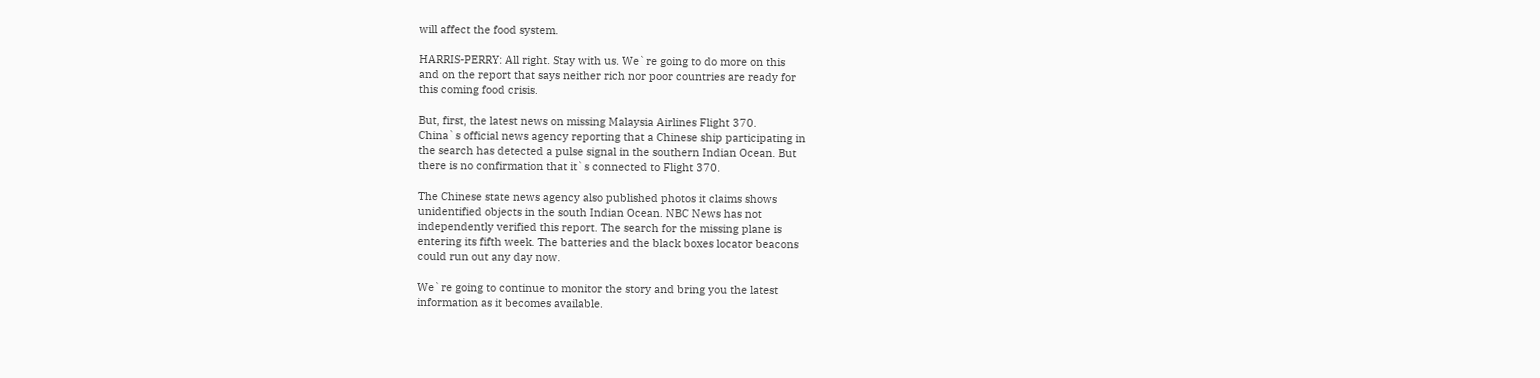will affect the food system.

HARRIS-PERRY: All right. Stay with us. We`re going to do more on this
and on the report that says neither rich nor poor countries are ready for
this coming food crisis.

But, first, the latest news on missing Malaysia Airlines Flight 370.
China`s official news agency reporting that a Chinese ship participating in
the search has detected a pulse signal in the southern Indian Ocean. But
there is no confirmation that it`s connected to Flight 370.

The Chinese state news agency also published photos it claims shows
unidentified objects in the south Indian Ocean. NBC News has not
independently verified this report. The search for the missing plane is
entering its fifth week. The batteries and the black boxes locator beacons
could run out any day now.

We`re going to continue to monitor the story and bring you the latest
information as it becomes available.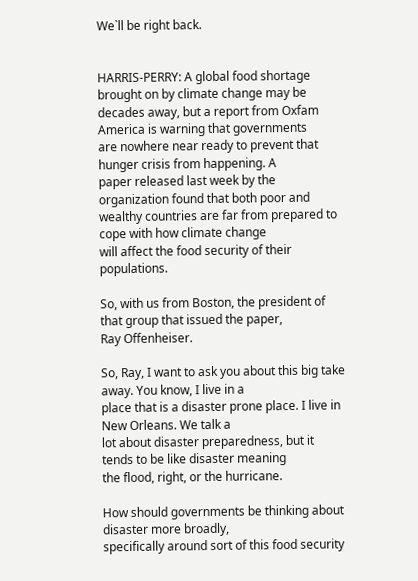We`ll be right back.


HARRIS-PERRY: A global food shortage brought on by climate change may be
decades away, but a report from Oxfam America is warning that governments
are nowhere near ready to prevent that hunger crisis from happening. A
paper released last week by the organization found that both poor and
wealthy countries are far from prepared to cope with how climate change
will affect the food security of their populations.

So, with us from Boston, the president of that group that issued the paper,
Ray Offenheiser.

So, Ray, I want to ask you about this big take away. You know, I live in a
place that is a disaster prone place. I live in New Orleans. We talk a
lot about disaster preparedness, but it tends to be like disaster meaning
the flood, right, or the hurricane.

How should governments be thinking about disaster more broadly,
specifically around sort of this food security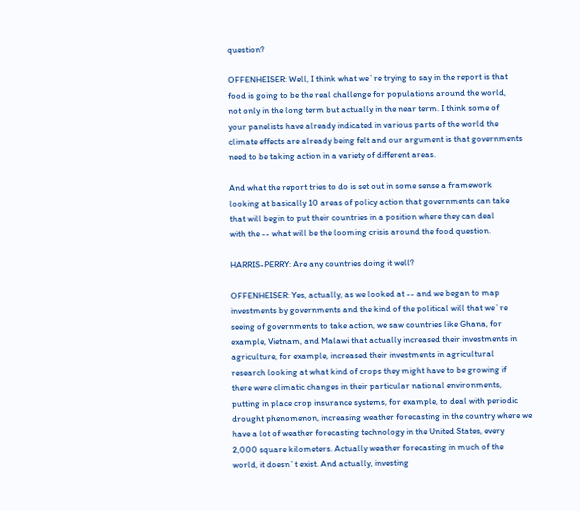question?

OFFENHEISER: Well, I think what we`re trying to say in the report is that
food is going to be the real challenge for populations around the world,
not only in the long term but actually in the near term. I think some of
your panelists have already indicated in various parts of the world the
climate effects are already being felt and our argument is that governments
need to be taking action in a variety of different areas.

And what the report tries to do is set out in some sense a framework
looking at basically 10 areas of policy action that governments can take
that will begin to put their countries in a position where they can deal
with the -- what will be the looming crisis around the food question.

HARRIS-PERRY: Are any countries doing it well?

OFFENHEISER: Yes, actually, as we looked at -- and we began to map
investments by governments and the kind of the political will that we`re
seeing of governments to take action, we saw countries like Ghana, for
example, Vietnam, and Malawi that actually increased their investments in
agriculture, for example, increased their investments in agricultural
research looking at what kind of crops they might have to be growing if
there were climatic changes in their particular national environments,
putting in place crop insurance systems, for example, to deal with periodic
drought phenomenon, increasing weather forecasting in the country where we
have a lot of weather forecasting technology in the United States, every
2,000 square kilometers. Actually weather forecasting in much of the
world, it doesn`t exist. And actually, investing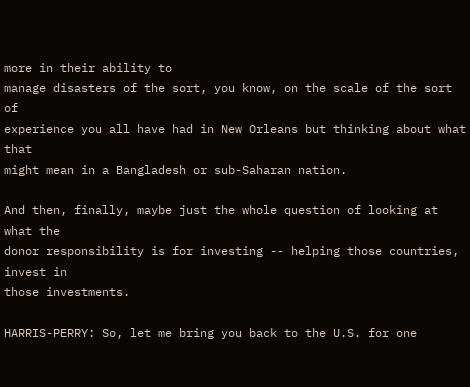more in their ability to
manage disasters of the sort, you know, on the scale of the sort of
experience you all have had in New Orleans but thinking about what that
might mean in a Bangladesh or sub-Saharan nation.

And then, finally, maybe just the whole question of looking at what the
donor responsibility is for investing -- helping those countries, invest in
those investments.

HARRIS-PERRY: So, let me bring you back to the U.S. for one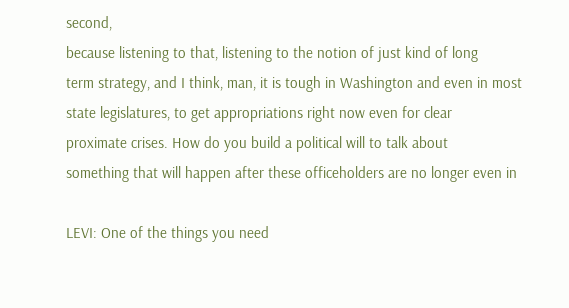second,
because listening to that, listening to the notion of just kind of long
term strategy, and I think, man, it is tough in Washington and even in most
state legislatures, to get appropriations right now even for clear
proximate crises. How do you build a political will to talk about
something that will happen after these officeholders are no longer even in

LEVI: One of the things you need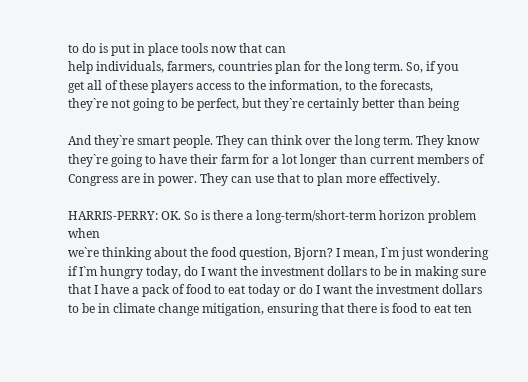to do is put in place tools now that can
help individuals, farmers, countries plan for the long term. So, if you
get all of these players access to the information, to the forecasts,
they`re not going to be perfect, but they`re certainly better than being

And they`re smart people. They can think over the long term. They know
they`re going to have their farm for a lot longer than current members of
Congress are in power. They can use that to plan more effectively.

HARRIS-PERRY: OK. So is there a long-term/short-term horizon problem when
we`re thinking about the food question, Bjorn? I mean, I`m just wondering
if I`m hungry today, do I want the investment dollars to be in making sure
that I have a pack of food to eat today or do I want the investment dollars
to be in climate change mitigation, ensuring that there is food to eat ten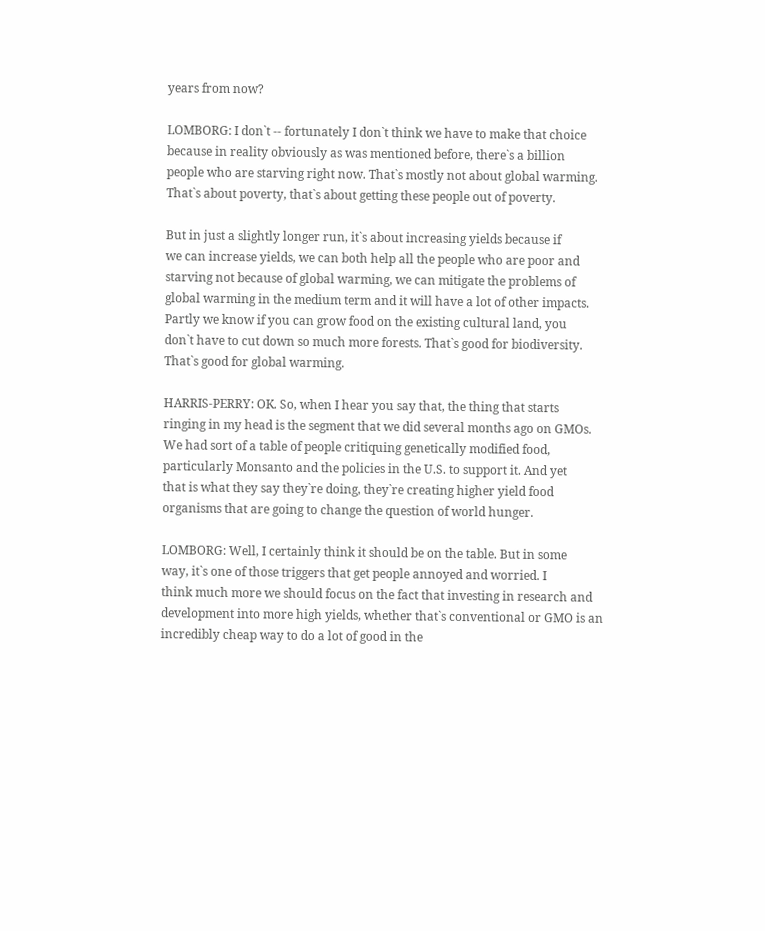years from now?

LOMBORG: I don`t -- fortunately I don`t think we have to make that choice
because in reality obviously as was mentioned before, there`s a billion
people who are starving right now. That`s mostly not about global warming.
That`s about poverty, that`s about getting these people out of poverty.

But in just a slightly longer run, it`s about increasing yields because if
we can increase yields, we can both help all the people who are poor and
starving not because of global warming, we can mitigate the problems of
global warming in the medium term and it will have a lot of other impacts.
Partly we know if you can grow food on the existing cultural land, you
don`t have to cut down so much more forests. That`s good for biodiversity.
That`s good for global warming.

HARRIS-PERRY: OK. So, when I hear you say that, the thing that starts
ringing in my head is the segment that we did several months ago on GMOs.
We had sort of a table of people critiquing genetically modified food,
particularly Monsanto and the policies in the U.S. to support it. And yet
that is what they say they`re doing, they`re creating higher yield food
organisms that are going to change the question of world hunger.

LOMBORG: Well, I certainly think it should be on the table. But in some
way, it`s one of those triggers that get people annoyed and worried. I
think much more we should focus on the fact that investing in research and
development into more high yields, whether that`s conventional or GMO is an
incredibly cheap way to do a lot of good in the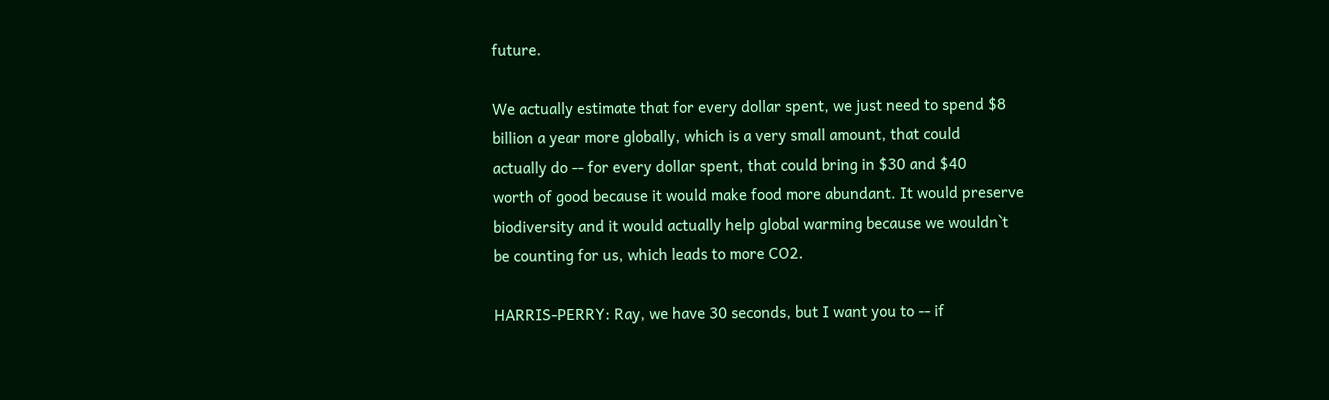future.

We actually estimate that for every dollar spent, we just need to spend $8
billion a year more globally, which is a very small amount, that could
actually do -- for every dollar spent, that could bring in $30 and $40
worth of good because it would make food more abundant. It would preserve
biodiversity and it would actually help global warming because we wouldn`t
be counting for us, which leads to more CO2.

HARRIS-PERRY: Ray, we have 30 seconds, but I want you to -- if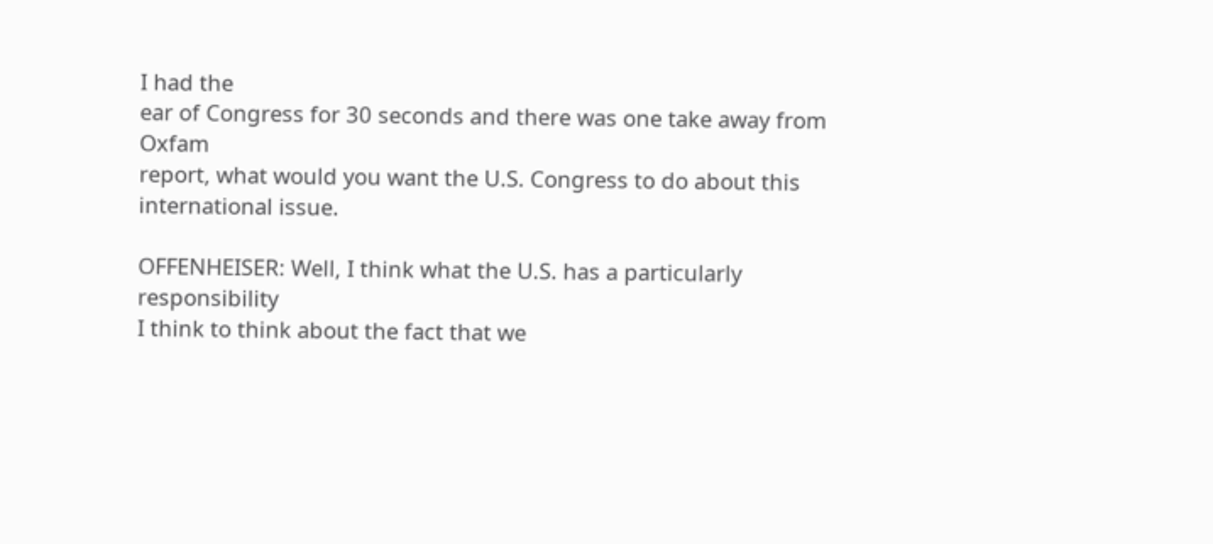I had the
ear of Congress for 30 seconds and there was one take away from Oxfam
report, what would you want the U.S. Congress to do about this
international issue.

OFFENHEISER: Well, I think what the U.S. has a particularly responsibility
I think to think about the fact that we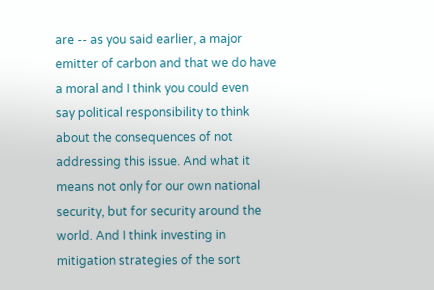are -- as you said earlier, a major
emitter of carbon and that we do have a moral and I think you could even
say political responsibility to think about the consequences of not
addressing this issue. And what it means not only for our own national
security, but for security around the world. And I think investing in
mitigation strategies of the sort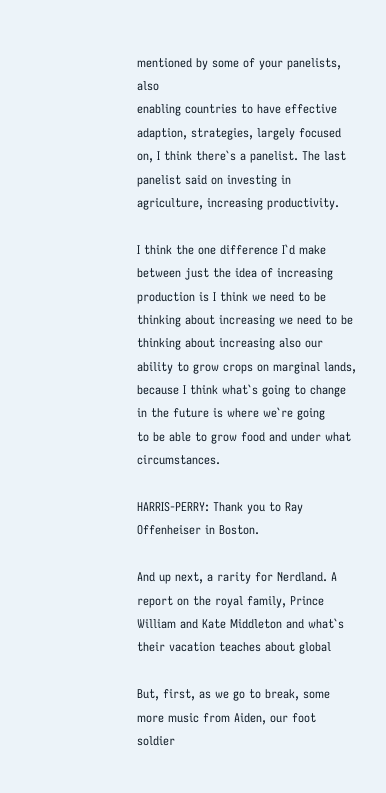mentioned by some of your panelists, also
enabling countries to have effective adaption, strategies, largely focused
on, I think there`s a panelist. The last panelist said on investing in
agriculture, increasing productivity.

I think the one difference I`d make between just the idea of increasing
production is I think we need to be thinking about increasing we need to be
thinking about increasing also our ability to grow crops on marginal lands,
because I think what`s going to change in the future is where we`re going
to be able to grow food and under what circumstances.

HARRIS-PERRY: Thank you to Ray Offenheiser in Boston.

And up next, a rarity for Nerdland. A report on the royal family, Prince
William and Kate Middleton and what`s their vacation teaches about global

But, first, as we go to break, some more music from Aiden, our foot soldier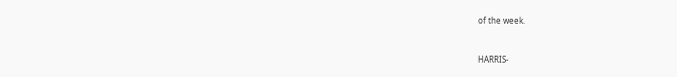of the week.


HARRIS-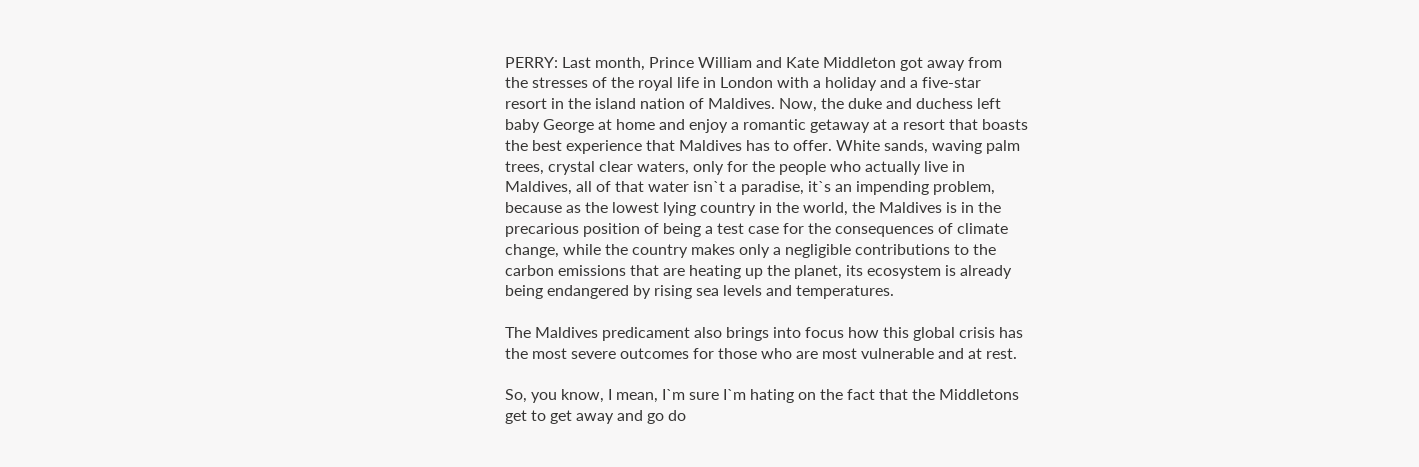PERRY: Last month, Prince William and Kate Middleton got away from
the stresses of the royal life in London with a holiday and a five-star
resort in the island nation of Maldives. Now, the duke and duchess left
baby George at home and enjoy a romantic getaway at a resort that boasts
the best experience that Maldives has to offer. White sands, waving palm
trees, crystal clear waters, only for the people who actually live in
Maldives, all of that water isn`t a paradise, it`s an impending problem,
because as the lowest lying country in the world, the Maldives is in the
precarious position of being a test case for the consequences of climate
change, while the country makes only a negligible contributions to the
carbon emissions that are heating up the planet, its ecosystem is already
being endangered by rising sea levels and temperatures.

The Maldives predicament also brings into focus how this global crisis has
the most severe outcomes for those who are most vulnerable and at rest.

So, you know, I mean, I`m sure I`m hating on the fact that the Middletons
get to get away and go do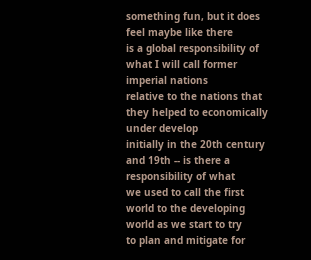something fun, but it does feel maybe like there
is a global responsibility of what I will call former imperial nations
relative to the nations that they helped to economically under develop
initially in the 20th century and 19th -- is there a responsibility of what
we used to call the first world to the developing world as we start to try
to plan and mitigate for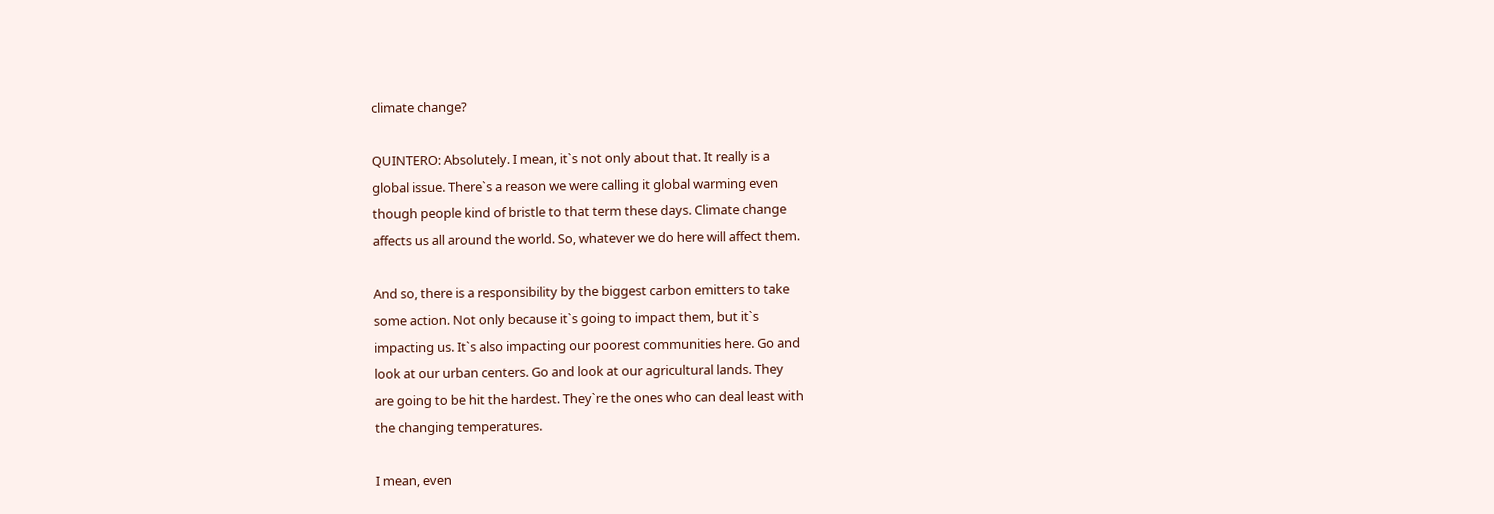climate change?

QUINTERO: Absolutely. I mean, it`s not only about that. It really is a
global issue. There`s a reason we were calling it global warming even
though people kind of bristle to that term these days. Climate change
affects us all around the world. So, whatever we do here will affect them.

And so, there is a responsibility by the biggest carbon emitters to take
some action. Not only because it`s going to impact them, but it`s
impacting us. It`s also impacting our poorest communities here. Go and
look at our urban centers. Go and look at our agricultural lands. They
are going to be hit the hardest. They`re the ones who can deal least with
the changing temperatures.

I mean, even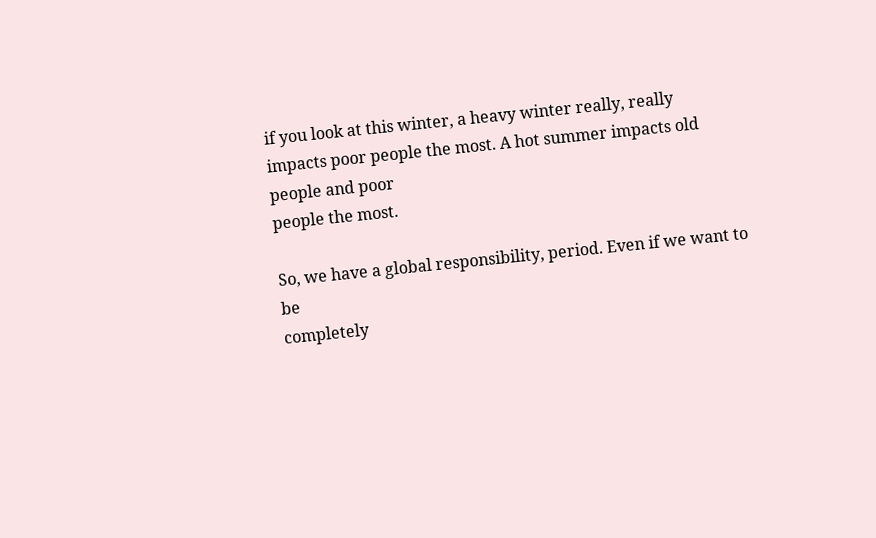if you look at this winter, a heavy winter really, really
impacts poor people the most. A hot summer impacts old people and poor
people the most.

So, we have a global responsibility, period. Even if we want to be
completely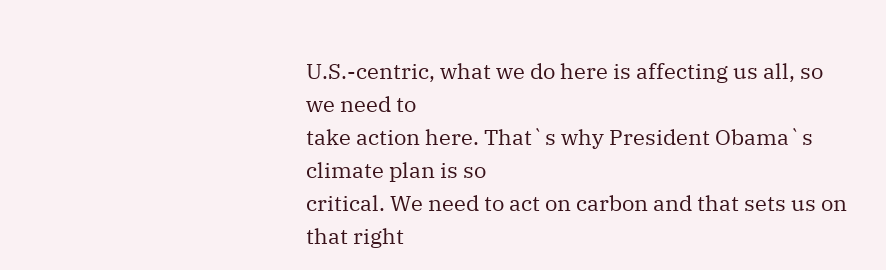U.S.-centric, what we do here is affecting us all, so we need to
take action here. That`s why President Obama`s climate plan is so
critical. We need to act on carbon and that sets us on that right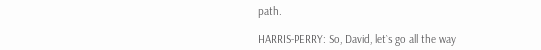path.

HARRIS-PERRY: So, David, let`s go all the way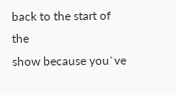back to the start of the
show because you`ve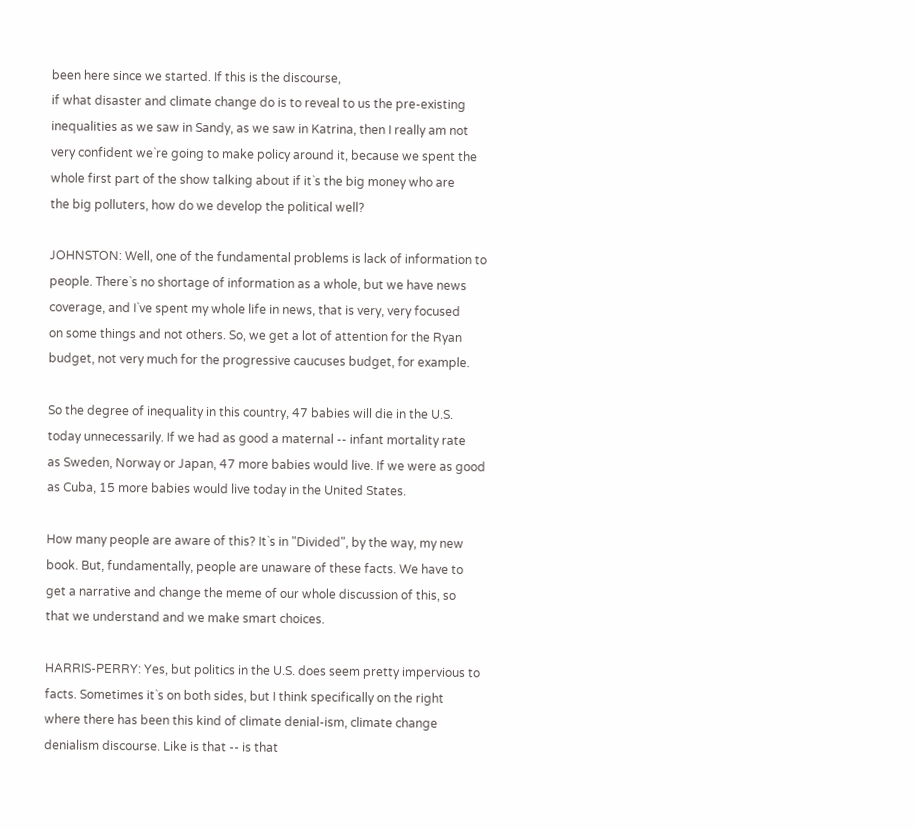been here since we started. If this is the discourse,
if what disaster and climate change do is to reveal to us the pre-existing
inequalities as we saw in Sandy, as we saw in Katrina, then I really am not
very confident we`re going to make policy around it, because we spent the
whole first part of the show talking about if it`s the big money who are
the big polluters, how do we develop the political well?

JOHNSTON: Well, one of the fundamental problems is lack of information to
people. There`s no shortage of information as a whole, but we have news
coverage, and I`ve spent my whole life in news, that is very, very focused
on some things and not others. So, we get a lot of attention for the Ryan
budget, not very much for the progressive caucuses budget, for example.

So the degree of inequality in this country, 47 babies will die in the U.S.
today unnecessarily. If we had as good a maternal -- infant mortality rate
as Sweden, Norway or Japan, 47 more babies would live. If we were as good
as Cuba, 15 more babies would live today in the United States.

How many people are aware of this? It`s in "Divided", by the way, my new
book. But, fundamentally, people are unaware of these facts. We have to
get a narrative and change the meme of our whole discussion of this, so
that we understand and we make smart choices.

HARRIS-PERRY: Yes, but politics in the U.S. does seem pretty impervious to
facts. Sometimes it`s on both sides, but I think specifically on the right
where there has been this kind of climate denial-ism, climate change
denialism discourse. Like is that -- is that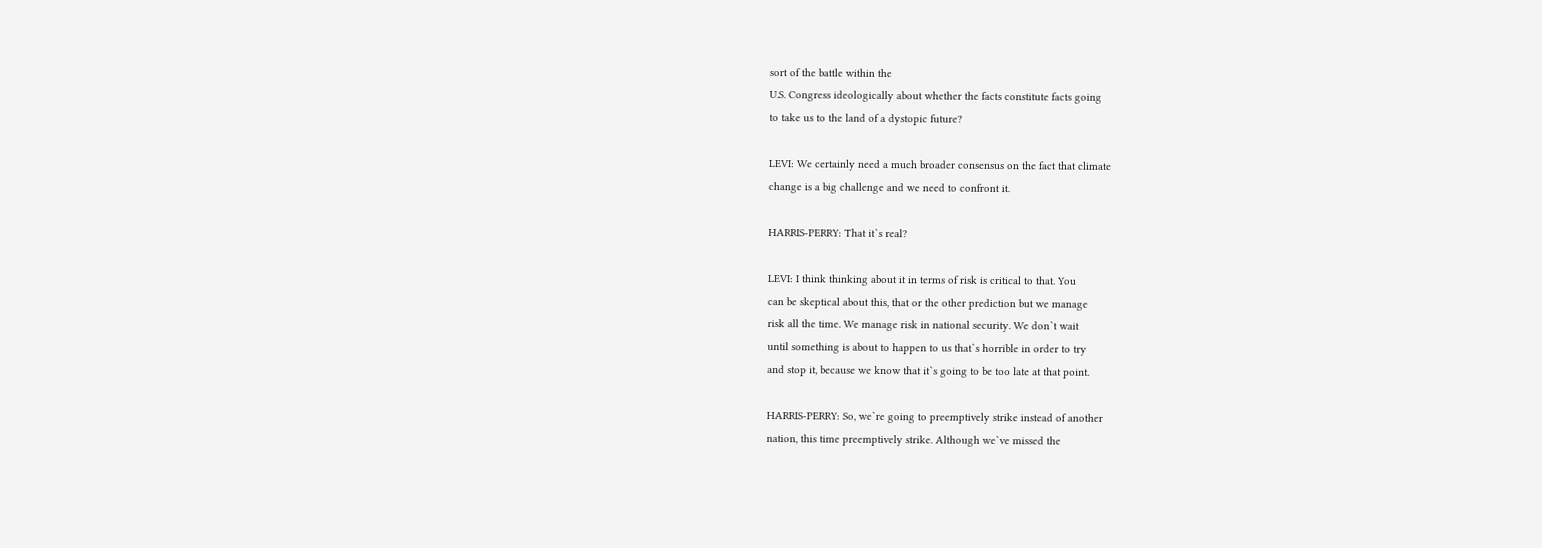sort of the battle within the
U.S. Congress ideologically about whether the facts constitute facts going
to take us to the land of a dystopic future?

LEVI: We certainly need a much broader consensus on the fact that climate
change is a big challenge and we need to confront it.

HARRIS-PERRY: That it`s real?

LEVI: I think thinking about it in terms of risk is critical to that. You
can be skeptical about this, that or the other prediction but we manage
risk all the time. We manage risk in national security. We don`t wait
until something is about to happen to us that`s horrible in order to try
and stop it, because we know that it`s going to be too late at that point.

HARRIS-PERRY: So, we`re going to preemptively strike instead of another
nation, this time preemptively strike. Although we`ve missed the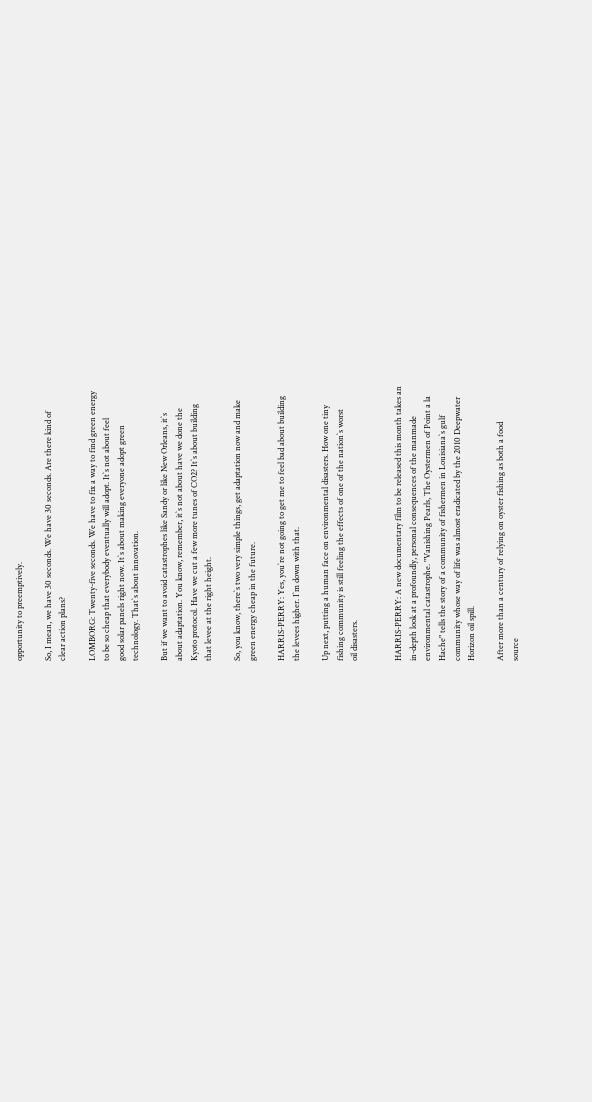opportunity to preemptively.

So, I mean, we have 30 seconds. We have 30 seconds. Are there kind of
clear action plans?

LOMBORG: Twenty-five seconds. We have to fix a way to find green energy
to be so cheap that everybody eventually will adopt. It`s not about feel
good solar panels right now. It`s about making everyone adopt green
technology. That`s about innovation.

But if we want to avoid catastrophes like Sandy or like New Orleans, it`s
about adaptation. You know, remember, it`s not about have we done the
Kyoto protocol. Have we cut a few more tunes of CO2? It`s about building
that levee at the right height.

So, you know, there`s two very simple things, get adaptation now and make
green energy cheap in the future.

HARRIS-PERRY: Yes, you`re not going to get me to feel bad about building
the levees higher. I`m down with that.

Up next, putting a human face on environmental disasters. How one tiny
fishing community is still feeling the effects of one of the nation`s worst
oil disasters.


HARRIS-PERRY: A new documentary film to be released this month takes an
in-depth look at a profoundly, personal consequences of the manmade
environmental catastrophe. "Vanishing Pearls, The Oystermen of Point a la
Hache" tells the story of a community of fishermen in Louisiana`s gulf
community whose way of life was almost eradicated by the 2010 Deepwater
Horizon oil spill.

After more than a century of relying on oyster fishing as both a food
source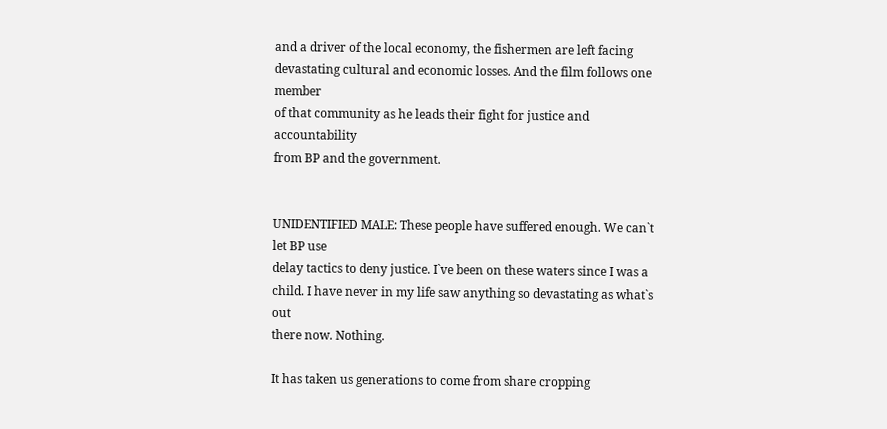and a driver of the local economy, the fishermen are left facing
devastating cultural and economic losses. And the film follows one member
of that community as he leads their fight for justice and accountability
from BP and the government.


UNIDENTIFIED MALE: These people have suffered enough. We can`t let BP use
delay tactics to deny justice. I`ve been on these waters since I was a
child. I have never in my life saw anything so devastating as what`s out
there now. Nothing.

It has taken us generations to come from share cropping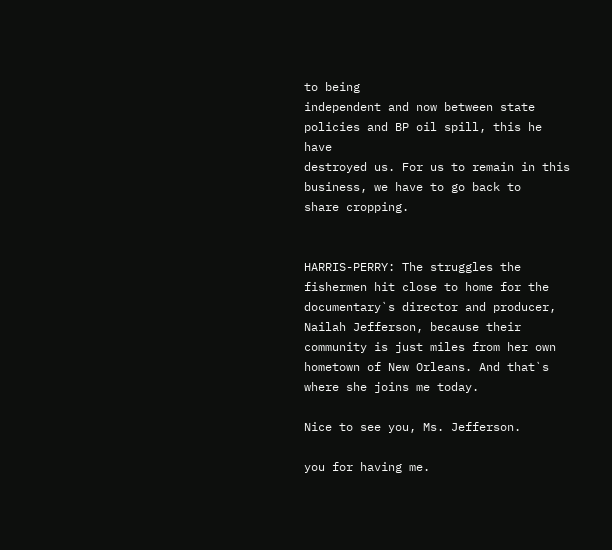to being
independent and now between state policies and BP oil spill, this he have
destroyed us. For us to remain in this business, we have to go back to
share cropping.


HARRIS-PERRY: The struggles the fishermen hit close to home for the
documentary`s director and producer, Nailah Jefferson, because their
community is just miles from her own hometown of New Orleans. And that`s
where she joins me today.

Nice to see you, Ms. Jefferson.

you for having me.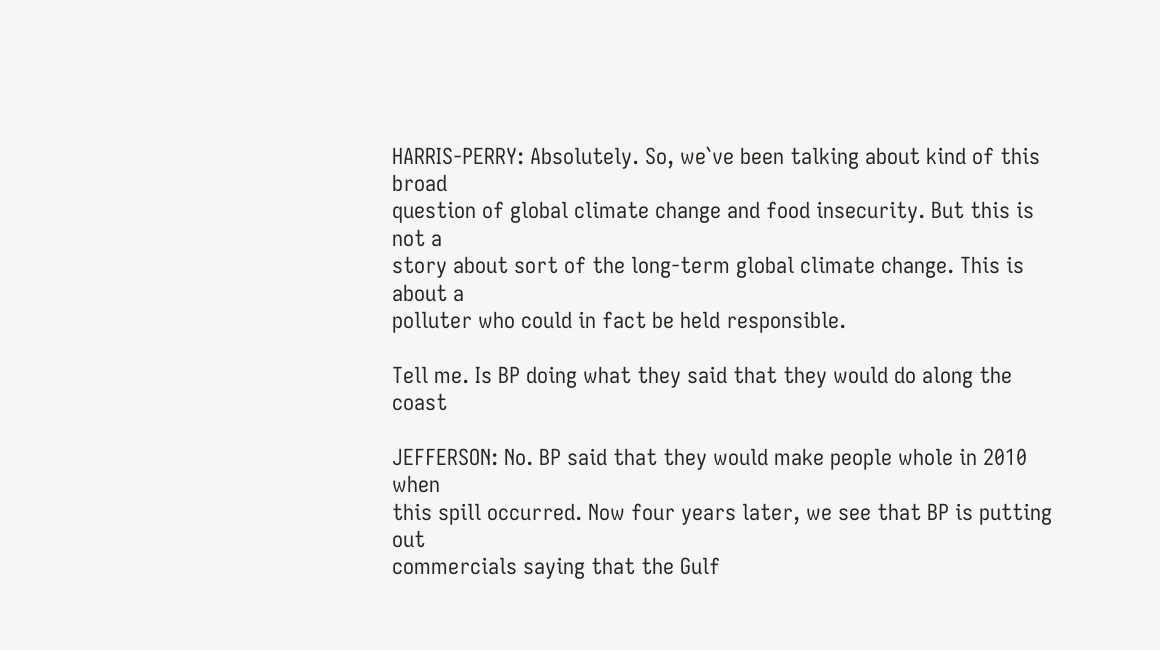HARRIS-PERRY: Absolutely. So, we`ve been talking about kind of this broad
question of global climate change and food insecurity. But this is not a
story about sort of the long-term global climate change. This is about a
polluter who could in fact be held responsible.

Tell me. Is BP doing what they said that they would do along the coast

JEFFERSON: No. BP said that they would make people whole in 2010 when
this spill occurred. Now four years later, we see that BP is putting out
commercials saying that the Gulf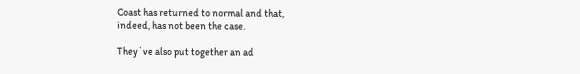Coast has returned to normal and that,
indeed, has not been the case.

They`ve also put together an ad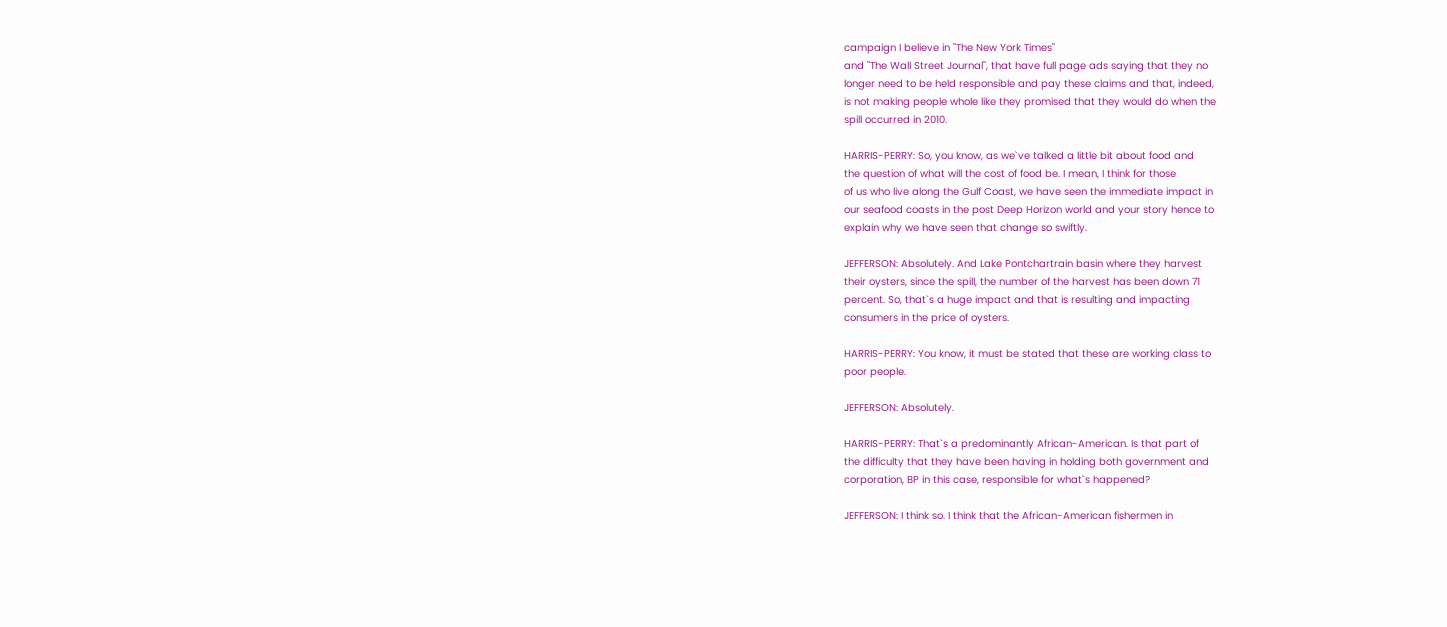campaign I believe in "The New York Times"
and "The Wall Street Journal", that have full page ads saying that they no
longer need to be held responsible and pay these claims and that, indeed,
is not making people whole like they promised that they would do when the
spill occurred in 2010.

HARRIS-PERRY: So, you know, as we`ve talked a little bit about food and
the question of what will the cost of food be. I mean, I think for those
of us who live along the Gulf Coast, we have seen the immediate impact in
our seafood coasts in the post Deep Horizon world and your story hence to
explain why we have seen that change so swiftly.

JEFFERSON: Absolutely. And Lake Pontchartrain basin where they harvest
their oysters, since the spill, the number of the harvest has been down 71
percent. So, that`s a huge impact and that is resulting and impacting
consumers in the price of oysters.

HARRIS-PERRY: You know, it must be stated that these are working class to
poor people.

JEFFERSON: Absolutely.

HARRIS-PERRY: That`s a predominantly African-American. Is that part of
the difficulty that they have been having in holding both government and
corporation, BP in this case, responsible for what`s happened?

JEFFERSON: I think so. I think that the African-American fishermen in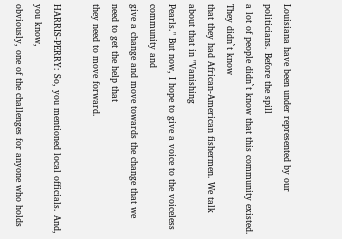Louisiana have been under represented by our politicians. Before the spill
a lot of people didn`t know that this community existed. They didn`t know
that they had African-American fishermen. We talk about that in "Vanishing
Pearls." But now, I hope to give a voice to the voiceless community and
give a change and move towards the change that we need to get the help that
they need to move forward.

HARRIS-PERRY: So, you mentioned local officials. And, you know,
obviously, one of the challenges for anyone who holds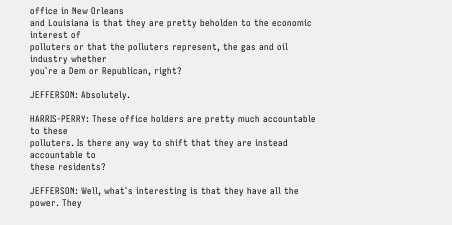office in New Orleans
and Louisiana is that they are pretty beholden to the economic interest of
polluters or that the polluters represent, the gas and oil industry whether
you`re a Dem or Republican, right?

JEFFERSON: Absolutely.

HARRIS-PERRY: These office holders are pretty much accountable to these
polluters. Is there any way to shift that they are instead accountable to
these residents?

JEFFERSON: Well, what`s interesting is that they have all the power. They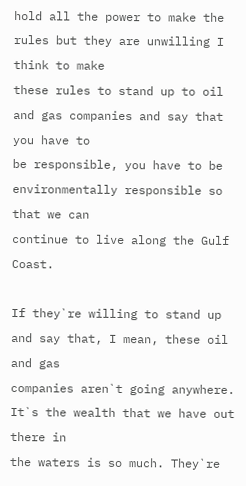hold all the power to make the rules but they are unwilling I think to make
these rules to stand up to oil and gas companies and say that you have to
be responsible, you have to be environmentally responsible so that we can
continue to live along the Gulf Coast.

If they`re willing to stand up and say that, I mean, these oil and gas
companies aren`t going anywhere. It`s the wealth that we have out there in
the waters is so much. They`re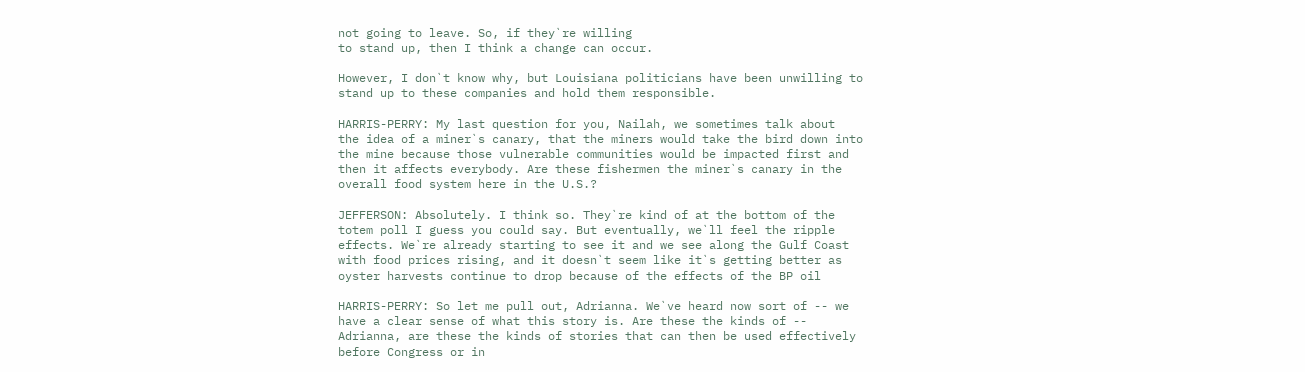not going to leave. So, if they`re willing
to stand up, then I think a change can occur.

However, I don`t know why, but Louisiana politicians have been unwilling to
stand up to these companies and hold them responsible.

HARRIS-PERRY: My last question for you, Nailah, we sometimes talk about
the idea of a miner`s canary, that the miners would take the bird down into
the mine because those vulnerable communities would be impacted first and
then it affects everybody. Are these fishermen the miner`s canary in the
overall food system here in the U.S.?

JEFFERSON: Absolutely. I think so. They`re kind of at the bottom of the
totem poll I guess you could say. But eventually, we`ll feel the ripple
effects. We`re already starting to see it and we see along the Gulf Coast
with food prices rising, and it doesn`t seem like it`s getting better as
oyster harvests continue to drop because of the effects of the BP oil

HARRIS-PERRY: So let me pull out, Adrianna. We`ve heard now sort of -- we
have a clear sense of what this story is. Are these the kinds of --
Adrianna, are these the kinds of stories that can then be used effectively
before Congress or in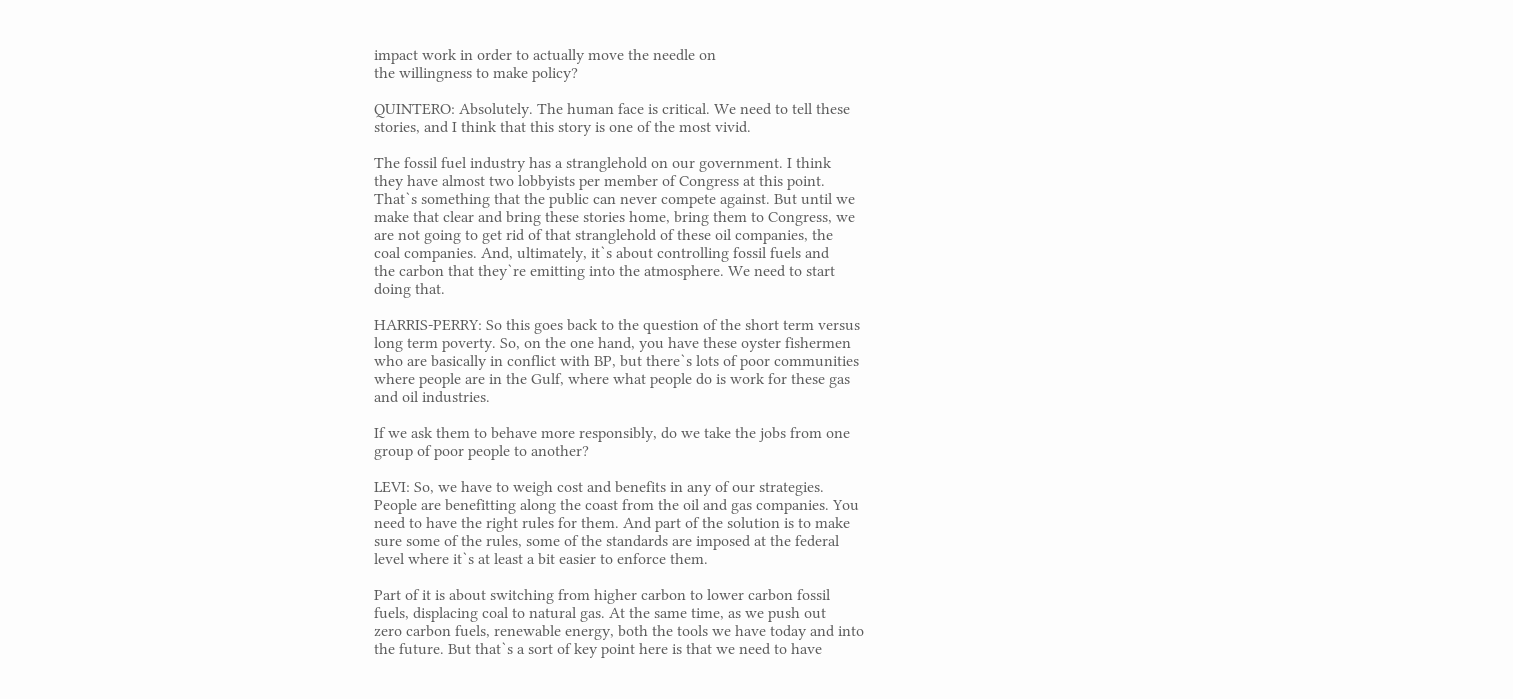impact work in order to actually move the needle on
the willingness to make policy?

QUINTERO: Absolutely. The human face is critical. We need to tell these
stories, and I think that this story is one of the most vivid.

The fossil fuel industry has a stranglehold on our government. I think
they have almost two lobbyists per member of Congress at this point.
That`s something that the public can never compete against. But until we
make that clear and bring these stories home, bring them to Congress, we
are not going to get rid of that stranglehold of these oil companies, the
coal companies. And, ultimately, it`s about controlling fossil fuels and
the carbon that they`re emitting into the atmosphere. We need to start
doing that.

HARRIS-PERRY: So this goes back to the question of the short term versus
long term poverty. So, on the one hand, you have these oyster fishermen
who are basically in conflict with BP, but there`s lots of poor communities
where people are in the Gulf, where what people do is work for these gas
and oil industries.

If we ask them to behave more responsibly, do we take the jobs from one
group of poor people to another?

LEVI: So, we have to weigh cost and benefits in any of our strategies.
People are benefitting along the coast from the oil and gas companies. You
need to have the right rules for them. And part of the solution is to make
sure some of the rules, some of the standards are imposed at the federal
level where it`s at least a bit easier to enforce them.

Part of it is about switching from higher carbon to lower carbon fossil
fuels, displacing coal to natural gas. At the same time, as we push out
zero carbon fuels, renewable energy, both the tools we have today and into
the future. But that`s a sort of key point here is that we need to have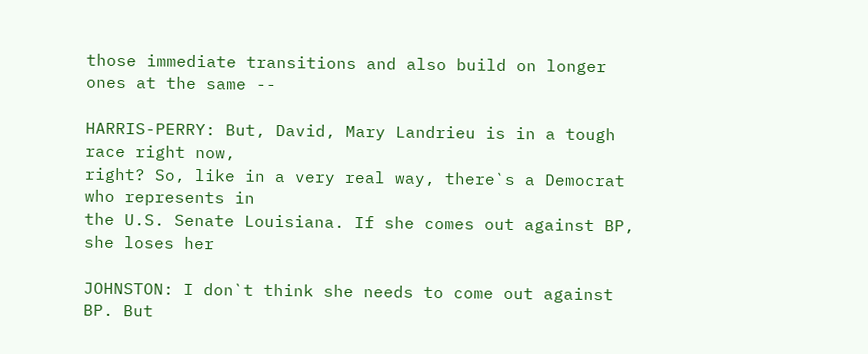those immediate transitions and also build on longer ones at the same --

HARRIS-PERRY: But, David, Mary Landrieu is in a tough race right now,
right? So, like in a very real way, there`s a Democrat who represents in
the U.S. Senate Louisiana. If she comes out against BP, she loses her

JOHNSTON: I don`t think she needs to come out against BP. But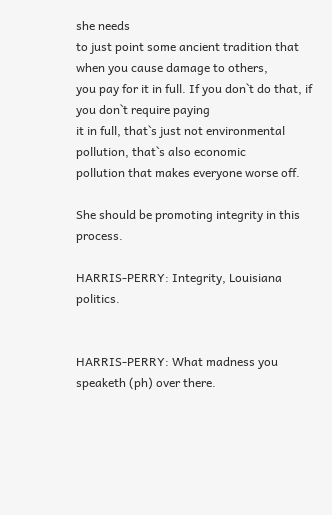she needs
to just point some ancient tradition that when you cause damage to others,
you pay for it in full. If you don`t do that, if you don`t require paying
it in full, that`s just not environmental pollution, that`s also economic
pollution that makes everyone worse off.

She should be promoting integrity in this process.

HARRIS-PERRY: Integrity, Louisiana politics.


HARRIS-PERRY: What madness you speaketh (ph) over there.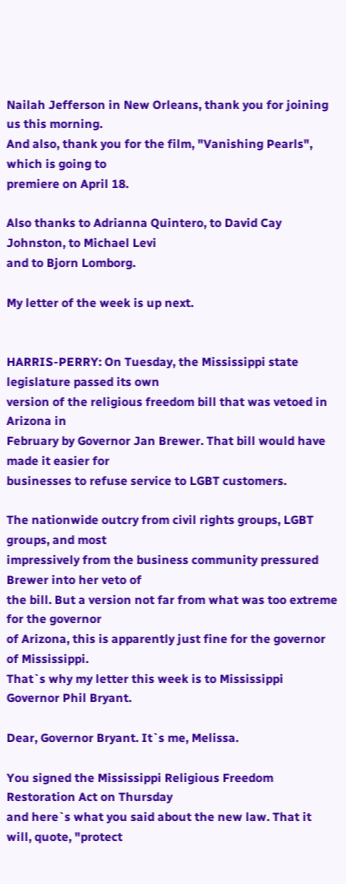Nailah Jefferson in New Orleans, thank you for joining us this morning.
And also, thank you for the film, "Vanishing Pearls", which is going to
premiere on April 18.

Also thanks to Adrianna Quintero, to David Cay Johnston, to Michael Levi
and to Bjorn Lomborg.

My letter of the week is up next.


HARRIS-PERRY: On Tuesday, the Mississippi state legislature passed its own
version of the religious freedom bill that was vetoed in Arizona in
February by Governor Jan Brewer. That bill would have made it easier for
businesses to refuse service to LGBT customers.

The nationwide outcry from civil rights groups, LGBT groups, and most
impressively from the business community pressured Brewer into her veto of
the bill. But a version not far from what was too extreme for the governor
of Arizona, this is apparently just fine for the governor of Mississippi.
That`s why my letter this week is to Mississippi Governor Phil Bryant.

Dear, Governor Bryant. It`s me, Melissa.

You signed the Mississippi Religious Freedom Restoration Act on Thursday
and here`s what you said about the new law. That it will, quote, "protect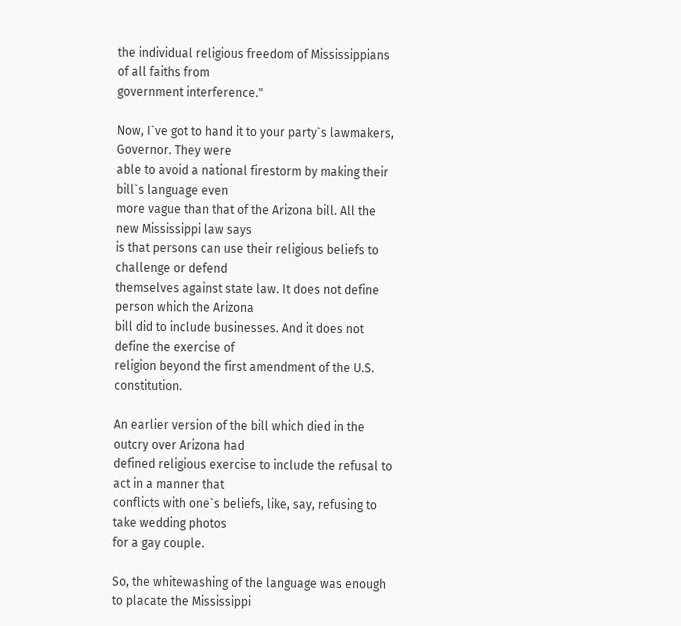the individual religious freedom of Mississippians of all faiths from
government interference."

Now, I`ve got to hand it to your party`s lawmakers, Governor. They were
able to avoid a national firestorm by making their bill`s language even
more vague than that of the Arizona bill. All the new Mississippi law says
is that persons can use their religious beliefs to challenge or defend
themselves against state law. It does not define person which the Arizona
bill did to include businesses. And it does not define the exercise of
religion beyond the first amendment of the U.S. constitution.

An earlier version of the bill which died in the outcry over Arizona had
defined religious exercise to include the refusal to act in a manner that
conflicts with one`s beliefs, like, say, refusing to take wedding photos
for a gay couple.

So, the whitewashing of the language was enough to placate the Mississippi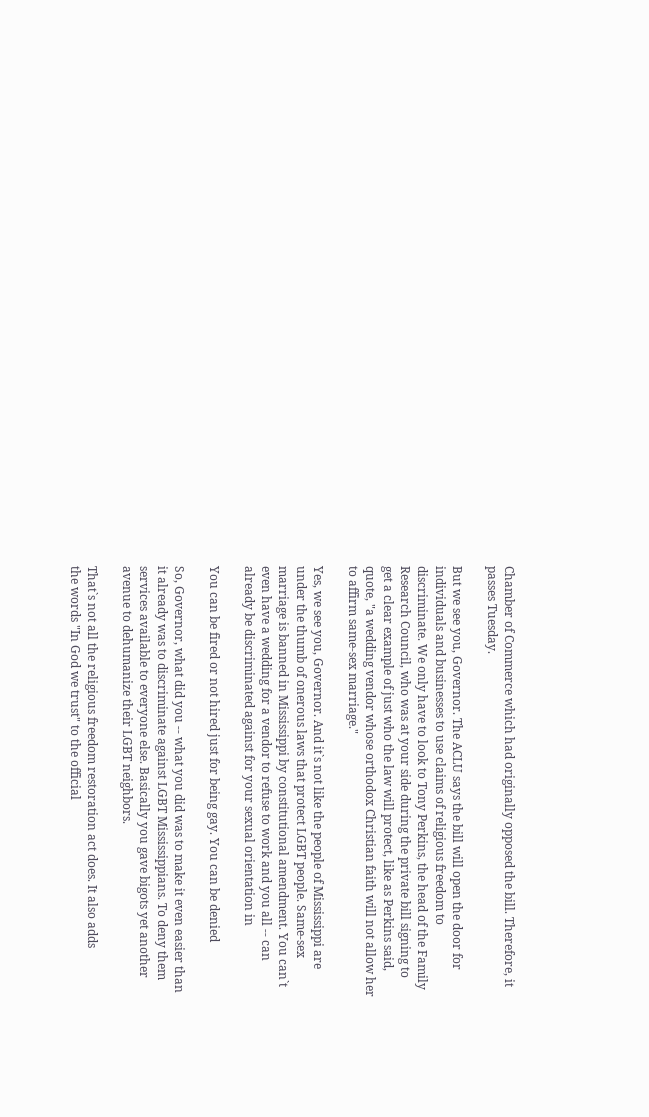Chamber of Commerce which had originally opposed the bill. Therefore, it
passes Tuesday.

But we see you, Governor. The ACLU says the bill will open the door for
individuals and businesses to use claims of religious freedom to
discriminate. We only have to look to Tony Perkins, the head of the Family
Research Council, who was at your side during the private bill signing to
get a clear example of just who the law will protect, like as Perkins said,
quote, "a wedding vendor whose orthodox Christian faith will not allow her
to affirm same-sex marriage."

Yes, we see you, Governor. And it`s not like the people of Mississippi are
under the thumb of onerous laws that protect LGBT people. Same-sex
marriage is banned in Mississippi by constitutional amendment. You can`t
even have a wedding for a vendor to refuse to work and you all -- can
already be discriminated against for your sexual orientation in

You can be fired or not hired just for being gay. You can be denied

So, Governor, what did you -- what you did was to make it even easier than
it already was to discriminate against LGBT Mississippians. To deny them
services available to everyone else. Basically you gave bigots yet another
avenue to dehumanize their LGBT neighbors.

That`s not all the religious freedom restoration act does. It also adds
the words "In God we trust" to the official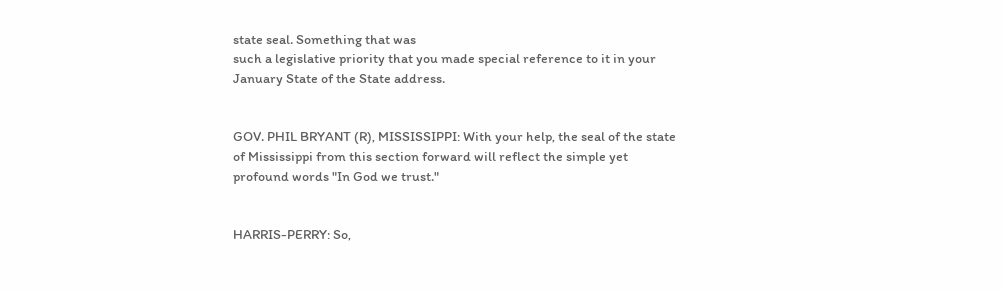state seal. Something that was
such a legislative priority that you made special reference to it in your
January State of the State address.


GOV. PHIL BRYANT (R), MISSISSIPPI: With your help, the seal of the state
of Mississippi from this section forward will reflect the simple yet
profound words "In God we trust."


HARRIS-PERRY: So,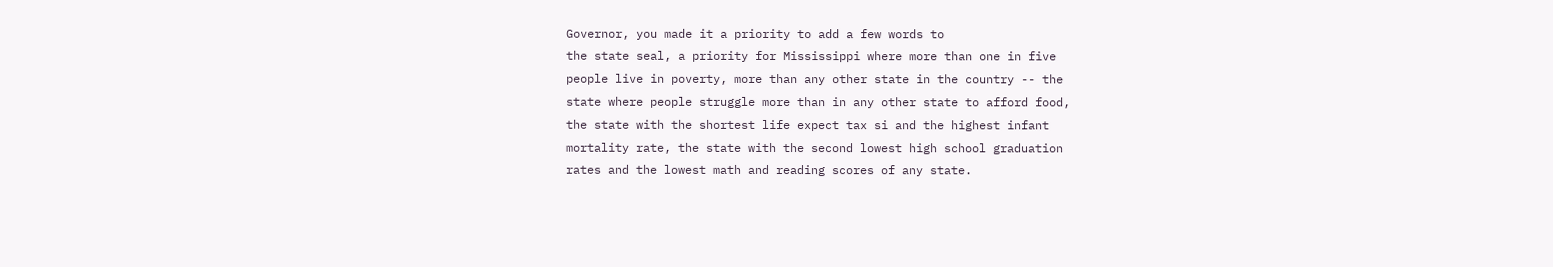Governor, you made it a priority to add a few words to
the state seal, a priority for Mississippi where more than one in five
people live in poverty, more than any other state in the country -- the
state where people struggle more than in any other state to afford food,
the state with the shortest life expect tax si and the highest infant
mortality rate, the state with the second lowest high school graduation
rates and the lowest math and reading scores of any state.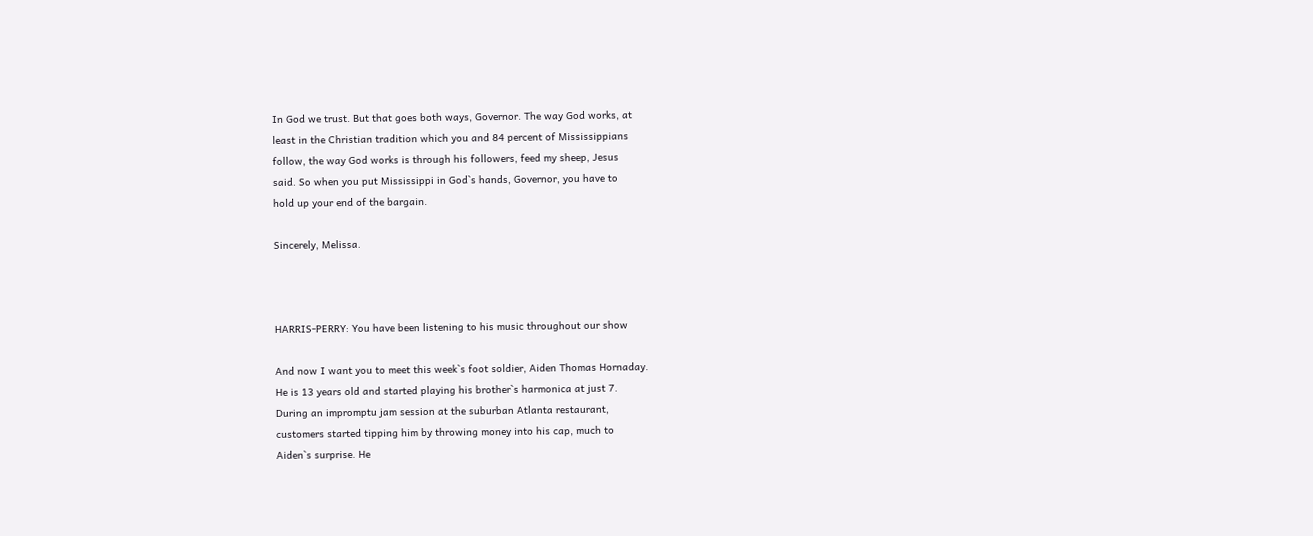In God we trust. But that goes both ways, Governor. The way God works, at
least in the Christian tradition which you and 84 percent of Mississippians
follow, the way God works is through his followers, feed my sheep, Jesus
said. So when you put Mississippi in God`s hands, Governor, you have to
hold up your end of the bargain.

Sincerely, Melissa.



HARRIS-PERRY: You have been listening to his music throughout our show

And now I want you to meet this week`s foot soldier, Aiden Thomas Hornaday.
He is 13 years old and started playing his brother`s harmonica at just 7.
During an impromptu jam session at the suburban Atlanta restaurant,
customers started tipping him by throwing money into his cap, much to
Aiden`s surprise. He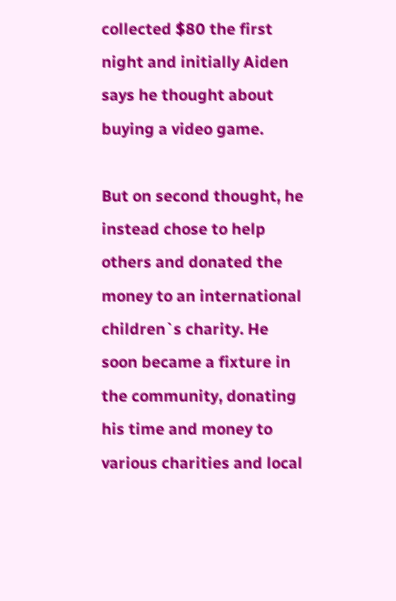collected $80 the first night and initially Aiden
says he thought about buying a video game.

But on second thought, he instead chose to help others and donated the
money to an international children`s charity. He soon became a fixture in
the community, donating his time and money to various charities and local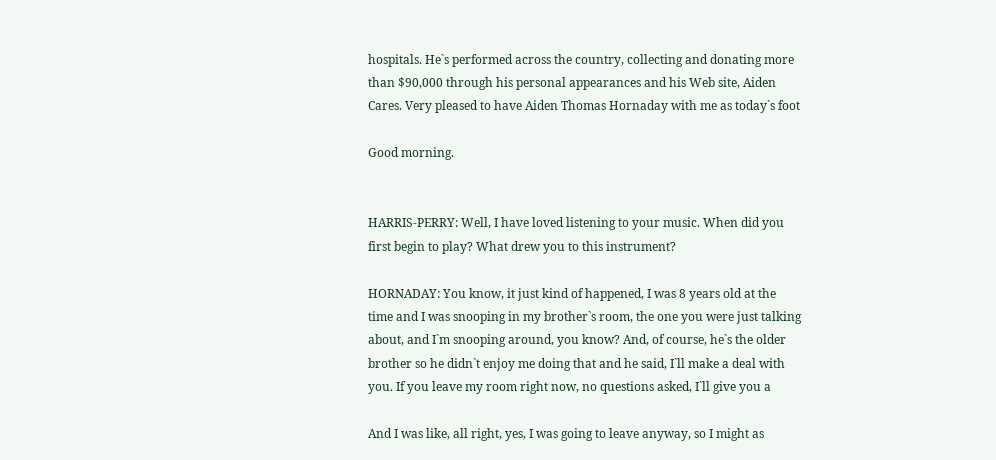hospitals. He`s performed across the country, collecting and donating more
than $90,000 through his personal appearances and his Web site, Aiden
Cares. Very pleased to have Aiden Thomas Hornaday with me as today`s foot

Good morning.


HARRIS-PERRY: Well, I have loved listening to your music. When did you
first begin to play? What drew you to this instrument?

HORNADAY: You know, it just kind of happened, I was 8 years old at the
time and I was snooping in my brother`s room, the one you were just talking
about, and I`m snooping around, you know? And, of course, he`s the older
brother so he didn`t enjoy me doing that and he said, I`ll make a deal with
you. If you leave my room right now, no questions asked, I`ll give you a

And I was like, all right, yes, I was going to leave anyway, so I might as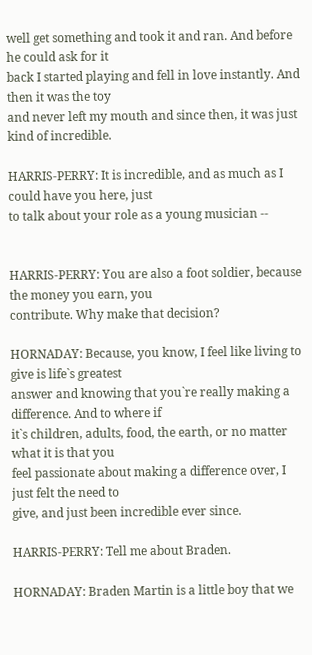well get something and took it and ran. And before he could ask for it
back I started playing and fell in love instantly. And then it was the toy
and never left my mouth and since then, it was just kind of incredible.

HARRIS-PERRY: It is incredible, and as much as I could have you here, just
to talk about your role as a young musician --


HARRIS-PERRY: You are also a foot soldier, because the money you earn, you
contribute. Why make that decision?

HORNADAY: Because, you know, I feel like living to give is life`s greatest
answer and knowing that you`re really making a difference. And to where if
it`s children, adults, food, the earth, or no matter what it is that you
feel passionate about making a difference over, I just felt the need to
give, and just been incredible ever since.

HARRIS-PERRY: Tell me about Braden.

HORNADAY: Braden Martin is a little boy that we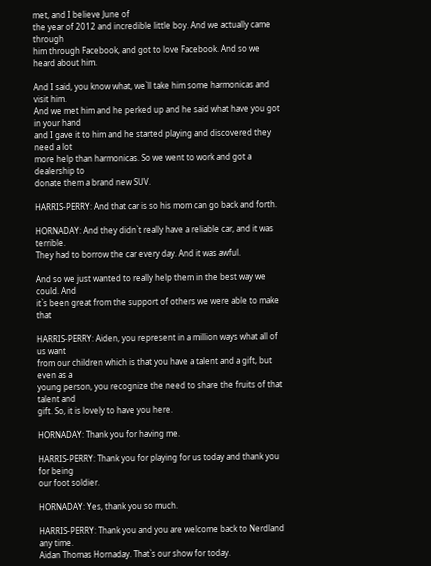met, and I believe June of
the year of 2012 and incredible little boy. And we actually came through
him through Facebook, and got to love Facebook. And so we heard about him.

And I said, you know what, we`ll take him some harmonicas and visit him.
And we met him and he perked up and he said what have you got in your hand
and I gave it to him and he started playing and discovered they need a lot
more help than harmonicas. So we went to work and got a dealership to
donate them a brand new SUV.

HARRIS-PERRY: And that car is so his mom can go back and forth.

HORNADAY: And they didn`t really have a reliable car, and it was terrible.
They had to borrow the car every day. And it was awful.

And so we just wanted to really help them in the best way we could. And
it`s been great from the support of others we were able to make that

HARRIS-PERRY: Aiden, you represent in a million ways what all of us want
from our children which is that you have a talent and a gift, but even as a
young person, you recognize the need to share the fruits of that talent and
gift. So, it is lovely to have you here.

HORNADAY: Thank you for having me.

HARRIS-PERRY: Thank you for playing for us today and thank you for being
our foot soldier.

HORNADAY: Yes, thank you so much.

HARRIS-PERRY: Thank you and you are welcome back to Nerdland any time.
Aidan Thomas Hornaday. That`s our show for today.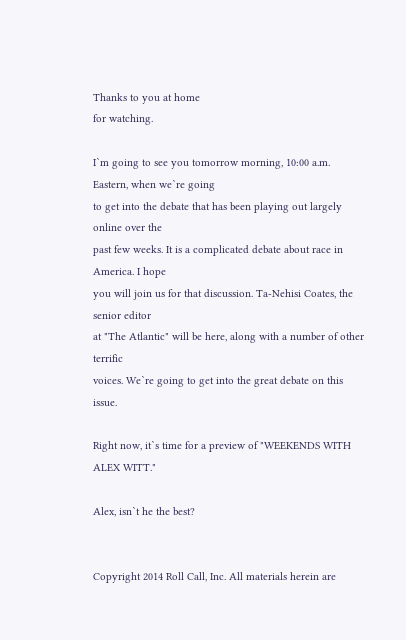Thanks to you at home
for watching.

I`m going to see you tomorrow morning, 10:00 a.m. Eastern, when we`re going
to get into the debate that has been playing out largely online over the
past few weeks. It is a complicated debate about race in America. I hope
you will join us for that discussion. Ta-Nehisi Coates, the senior editor
at "The Atlantic" will be here, along with a number of other terrific
voices. We`re going to get into the great debate on this issue.

Right now, it`s time for a preview of "WEEKENDS WITH ALEX WITT."

Alex, isn`t he the best?


Copyright 2014 Roll Call, Inc. All materials herein are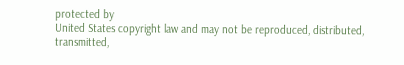protected by
United States copyright law and may not be reproduced, distributed,
transmitted,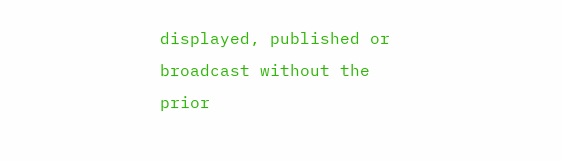displayed, published or broadcast without the prior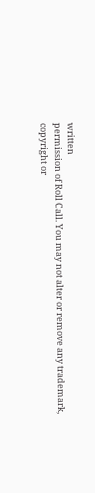written
permission of Roll Call. You may not alter or remove any trademark,
copyright or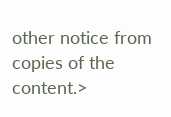other notice from copies of the content.>